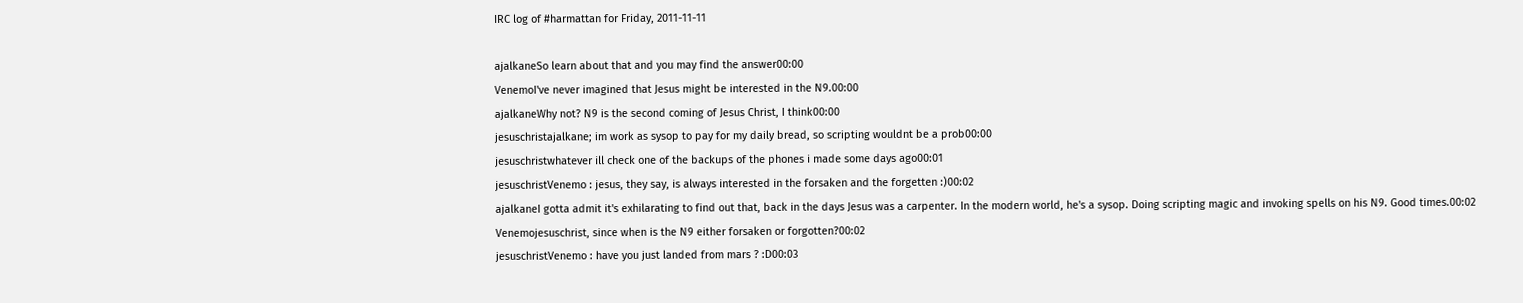IRC log of #harmattan for Friday, 2011-11-11

ajalkaneSo learn about that and you may find the answer00:00
VenemoI've never imagined that Jesus might be interested in the N9.00:00
ajalkaneWhy not? N9 is the second coming of Jesus Christ, I think00:00
jesuschristajalkane; im work as sysop to pay for my daily bread, so scripting wouldnt be a prob00:00
jesuschristwhatever ill check one of the backups of the phones i made some days ago00:01
jesuschristVenemo : jesus, they say, is always interested in the forsaken and the forgetten :)00:02
ajalkaneI gotta admit it's exhilarating to find out that, back in the days Jesus was a carpenter. In the modern world, he's a sysop. Doing scripting magic and invoking spells on his N9. Good times.00:02
Venemojesuschrist, since when is the N9 either forsaken or forgotten?00:02
jesuschristVenemo : have you just landed from mars ? :D00:03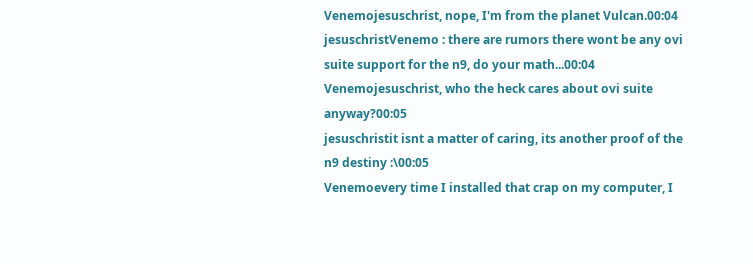Venemojesuschrist, nope, I'm from the planet Vulcan.00:04
jesuschristVenemo : there are rumors there wont be any ovi suite support for the n9, do your math...00:04
Venemojesuschrist, who the heck cares about ovi suite anyway?00:05
jesuschristit isnt a matter of caring, its another proof of the n9 destiny :\00:05
Venemoevery time I installed that crap on my computer, I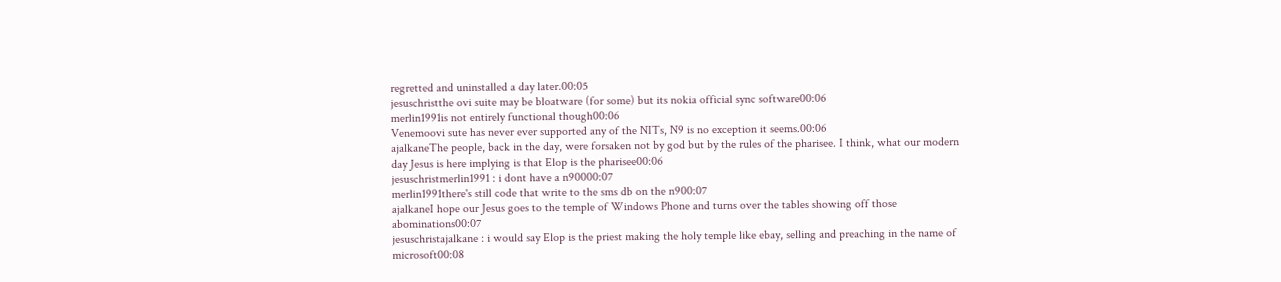regretted and uninstalled a day later.00:05
jesuschristthe ovi suite may be bloatware (for some) but its nokia official sync software00:06
merlin1991is not entirely functional though00:06
Venemoovi sute has never ever supported any of the NITs, N9 is no exception it seems.00:06
ajalkaneThe people, back in the day, were forsaken not by god but by the rules of the pharisee. I think, what our modern day Jesus is here implying is that Elop is the pharisee00:06
jesuschristmerlin1991 : i dont have a n90000:07
merlin1991there's still code that write to the sms db on the n900:07
ajalkaneI hope our Jesus goes to the temple of Windows Phone and turns over the tables showing off those abominations00:07
jesuschristajalkane : i would say Elop is the priest making the holy temple like ebay, selling and preaching in the name of microsoft00:08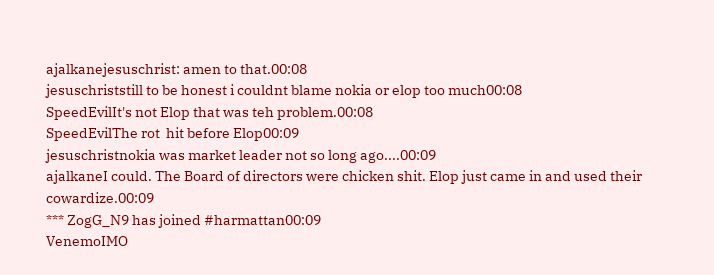ajalkanejesuschrist: amen to that.00:08
jesuschriststill to be honest i couldnt blame nokia or elop too much00:08
SpeedEvilIt's not Elop that was teh problem.00:08
SpeedEvilThe rot  hit before Elop00:09
jesuschristnokia was market leader not so long ago....00:09
ajalkaneI could. The Board of directors were chicken shit. Elop just came in and used their cowardize.00:09
*** ZogG_N9 has joined #harmattan00:09
VenemoIMO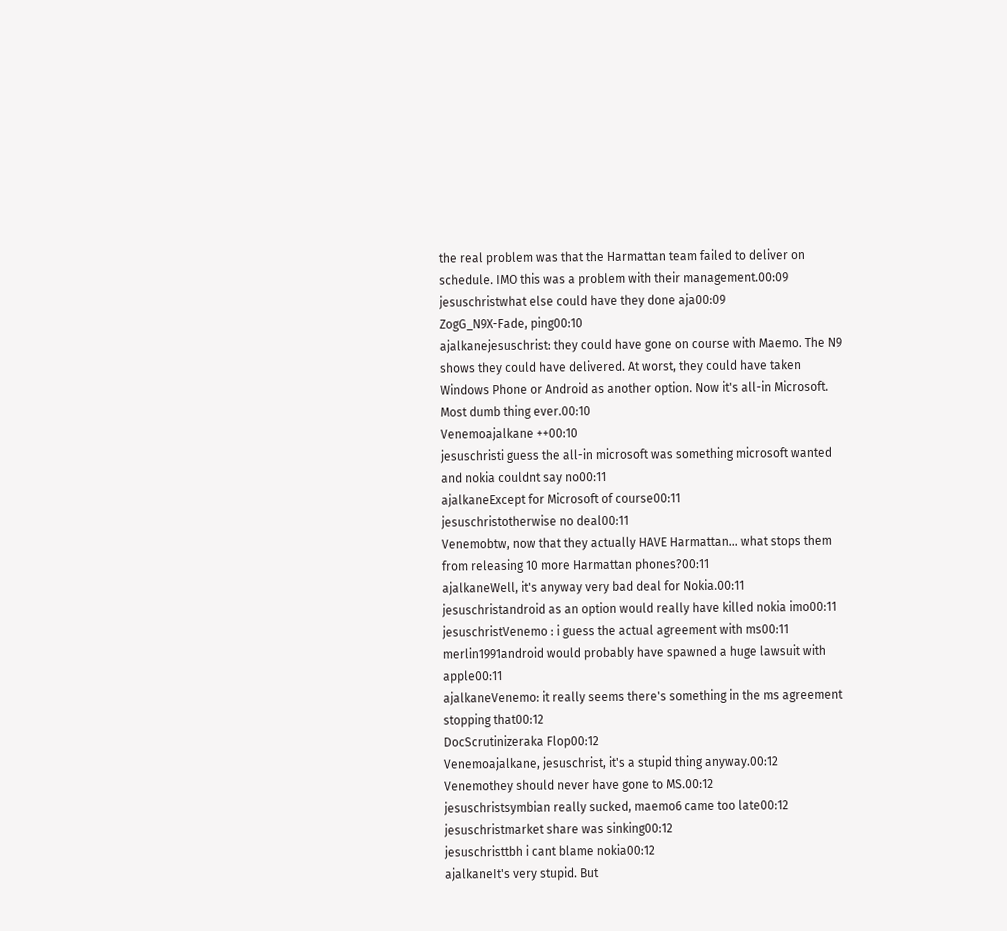the real problem was that the Harmattan team failed to deliver on schedule. IMO this was a problem with their management.00:09
jesuschristwhat else could have they done aja00:09
ZogG_N9X-Fade, ping00:10
ajalkanejesuschrist: they could have gone on course with Maemo. The N9 shows they could have delivered. At worst, they could have taken Windows Phone or Android as another option. Now it's all-in Microsoft. Most dumb thing ever.00:10
Venemoajalkane ++00:10
jesuschristi guess the all-in microsoft was something microsoft wanted and nokia couldnt say no00:11
ajalkaneExcept for Microsoft of course00:11
jesuschristotherwise no deal00:11
Venemobtw, now that they actually HAVE Harmattan... what stops them from releasing 10 more Harmattan phones?00:11
ajalkaneWell, it's anyway very bad deal for Nokia.00:11
jesuschristandroid as an option would really have killed nokia imo00:11
jesuschristVenemo : i guess the actual agreement with ms00:11
merlin1991android would probably have spawned a huge lawsuit with apple00:11
ajalkaneVenemo: it really seems there's something in the ms agreement stopping that00:12
DocScrutinizeraka Flop00:12
Venemoajalkane, jesuschrist, it's a stupid thing anyway.00:12
Venemothey should never have gone to MS.00:12
jesuschristsymbian really sucked, maemo6 came too late00:12
jesuschristmarket share was sinking00:12
jesuschristtbh i cant blame nokia00:12
ajalkaneIt's very stupid. But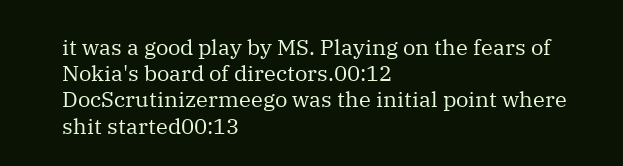it was a good play by MS. Playing on the fears of Nokia's board of directors.00:12
DocScrutinizermeego was the initial point where shit started00:13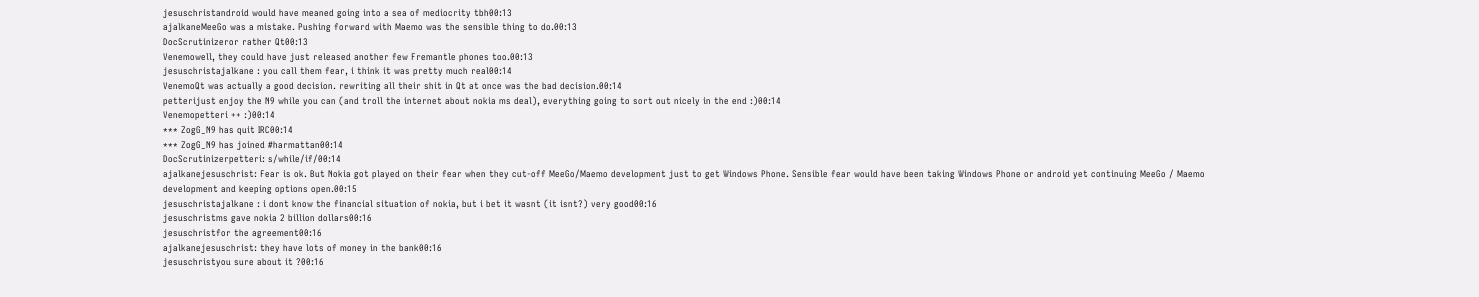jesuschristandroid would have meaned going into a sea of mediocrity tbh00:13
ajalkaneMeeGo was a mistake. Pushing forward with Maemo was the sensible thing to do.00:13
DocScrutinizeror rather Qt00:13
Venemowell, they could have just released another few Fremantle phones too.00:13
jesuschristajalkane : you call them fear, i think it was pretty much real00:14
VenemoQt was actually a good decision. rewriting all their shit in Qt at once was the bad decision.00:14
petterijust enjoy the N9 while you can (and troll the internet about nokia ms deal), everything going to sort out nicely in the end :)00:14
Venemopetteri ++ :)00:14
*** ZogG_N9 has quit IRC00:14
*** ZogG_N9 has joined #harmattan00:14
DocScrutinizerpetteri: s/while/if/00:14
ajalkanejesuschrist: Fear is ok. But Nokia got played on their fear when they cut-off MeeGo/Maemo development just to get Windows Phone. Sensible fear would have been taking Windows Phone or android yet continuing MeeGo / Maemo development and keeping options open.00:15
jesuschristajalkane : i dont know the financial situation of nokia, but i bet it wasnt (it isnt?) very good00:16
jesuschristms gave nokia 2 billion dollars00:16
jesuschristfor the agreement00:16
ajalkanejesuschrist: they have lots of money in the bank00:16
jesuschristyou sure about it ?00:16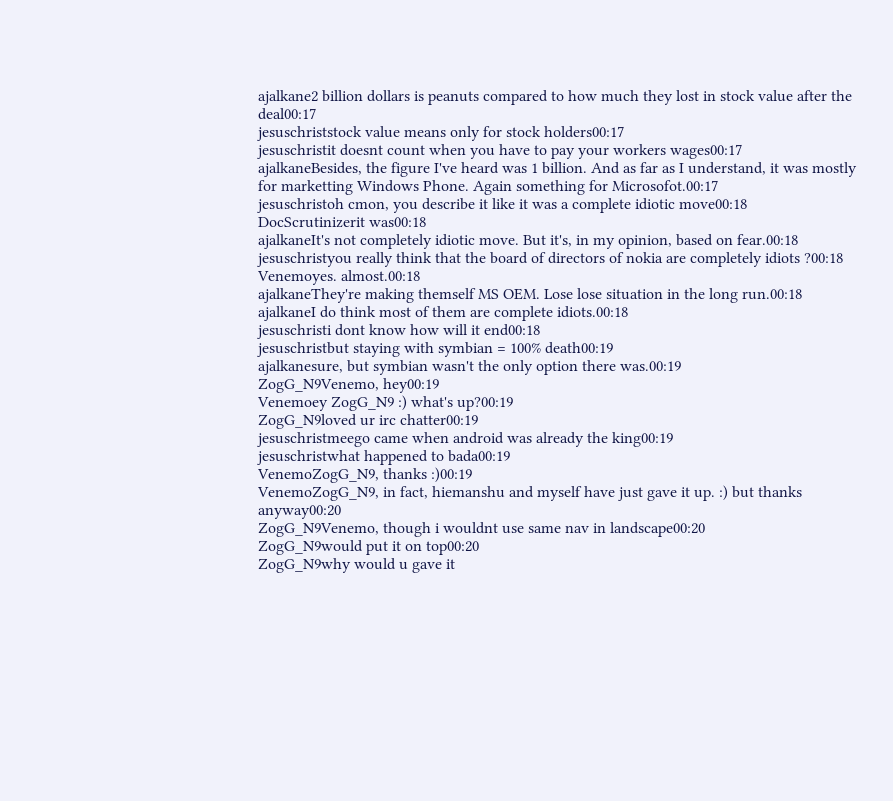ajalkane2 billion dollars is peanuts compared to how much they lost in stock value after the deal00:17
jesuschriststock value means only for stock holders00:17
jesuschristit doesnt count when you have to pay your workers wages00:17
ajalkaneBesides, the figure I've heard was 1 billion. And as far as I understand, it was mostly for marketting Windows Phone. Again something for Microsofot.00:17
jesuschristoh cmon, you describe it like it was a complete idiotic move00:18
DocScrutinizerit was00:18
ajalkaneIt's not completely idiotic move. But it's, in my opinion, based on fear.00:18
jesuschristyou really think that the board of directors of nokia are completely idiots ?00:18
Venemoyes. almost.00:18
ajalkaneThey're making themself MS OEM. Lose lose situation in the long run.00:18
ajalkaneI do think most of them are complete idiots.00:18
jesuschristi dont know how will it end00:18
jesuschristbut staying with symbian = 100% death00:19
ajalkanesure, but symbian wasn't the only option there was.00:19
ZogG_N9Venemo, hey00:19
Venemoey ZogG_N9 :) what's up?00:19
ZogG_N9loved ur irc chatter00:19
jesuschristmeego came when android was already the king00:19
jesuschristwhat happened to bada00:19
VenemoZogG_N9, thanks :)00:19
VenemoZogG_N9, in fact, hiemanshu and myself have just gave it up. :) but thanks anyway00:20
ZogG_N9Venemo, though i wouldnt use same nav in landscape00:20
ZogG_N9would put it on top00:20
ZogG_N9why would u gave it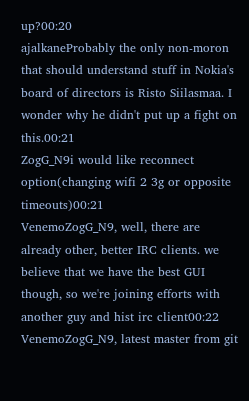up?00:20
ajalkaneProbably the only non-moron that should understand stuff in Nokia's board of directors is Risto Siilasmaa. I wonder why he didn't put up a fight on this.00:21
ZogG_N9i would like reconnect option(changing wifi 2 3g or opposite timeouts)00:21
VenemoZogG_N9, well, there are already other, better IRC clients. we believe that we have the best GUI though, so we're joining efforts with another guy and hist irc client00:22
VenemoZogG_N9, latest master from git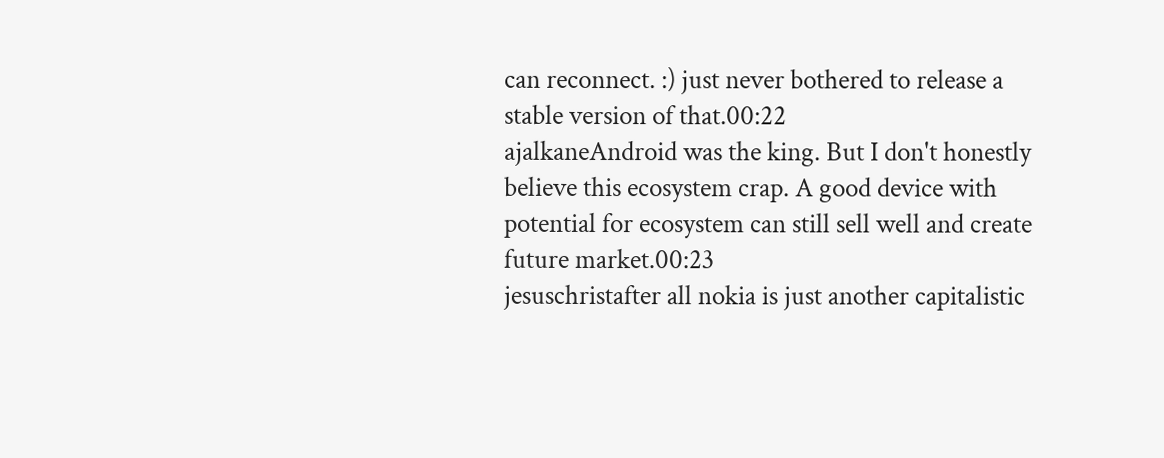can reconnect. :) just never bothered to release a stable version of that.00:22
ajalkaneAndroid was the king. But I don't honestly believe this ecosystem crap. A good device with potential for ecosystem can still sell well and create future market.00:23
jesuschristafter all nokia is just another capitalistic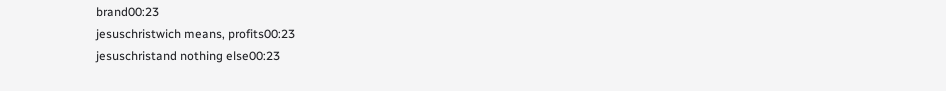brand00:23
jesuschristwich means, profits00:23
jesuschristand nothing else00:23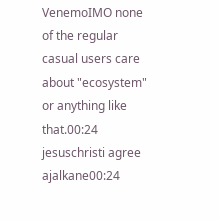VenemoIMO none of the regular casual users care about "ecosystem" or anything like that.00:24
jesuschristi agree ajalkane00:24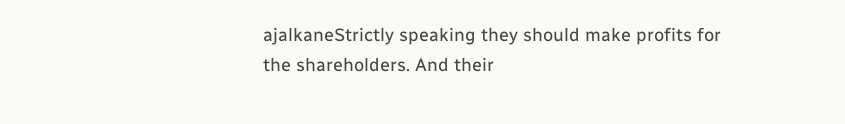ajalkaneStrictly speaking they should make profits for the shareholders. And their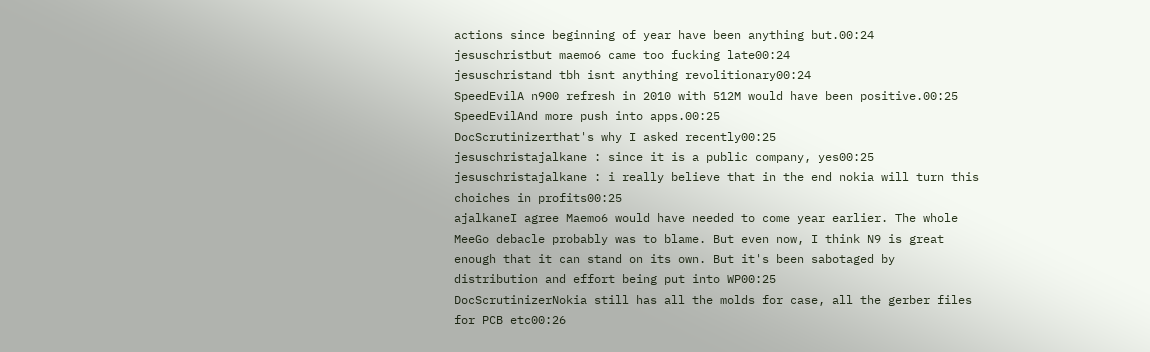actions since beginning of year have been anything but.00:24
jesuschristbut maemo6 came too fucking late00:24
jesuschristand tbh isnt anything revolitionary00:24
SpeedEvilA n900 refresh in 2010 with 512M would have been positive.00:25
SpeedEvilAnd more push into apps.00:25
DocScrutinizerthat's why I asked recently00:25
jesuschristajalkane : since it is a public company, yes00:25
jesuschristajalkane : i really believe that in the end nokia will turn this choiches in profits00:25
ajalkaneI agree Maemo6 would have needed to come year earlier. The whole MeeGo debacle probably was to blame. But even now, I think N9 is great enough that it can stand on its own. But it's been sabotaged by distribution and effort being put into WP00:25
DocScrutinizerNokia still has all the molds for case, all the gerber files for PCB etc00:26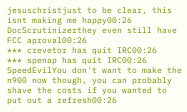jesuschristjust to be clear, this isnt making me happy00:26
DocScrutinizerthey even still have FCC aproval00:26
*** crevetor has quit IRC00:26
*** spenap has quit IRC00:26
SpeedEvilYou don't want to make the n900 now though, you can probably shave the costs if you wanted to put out a refresh00:26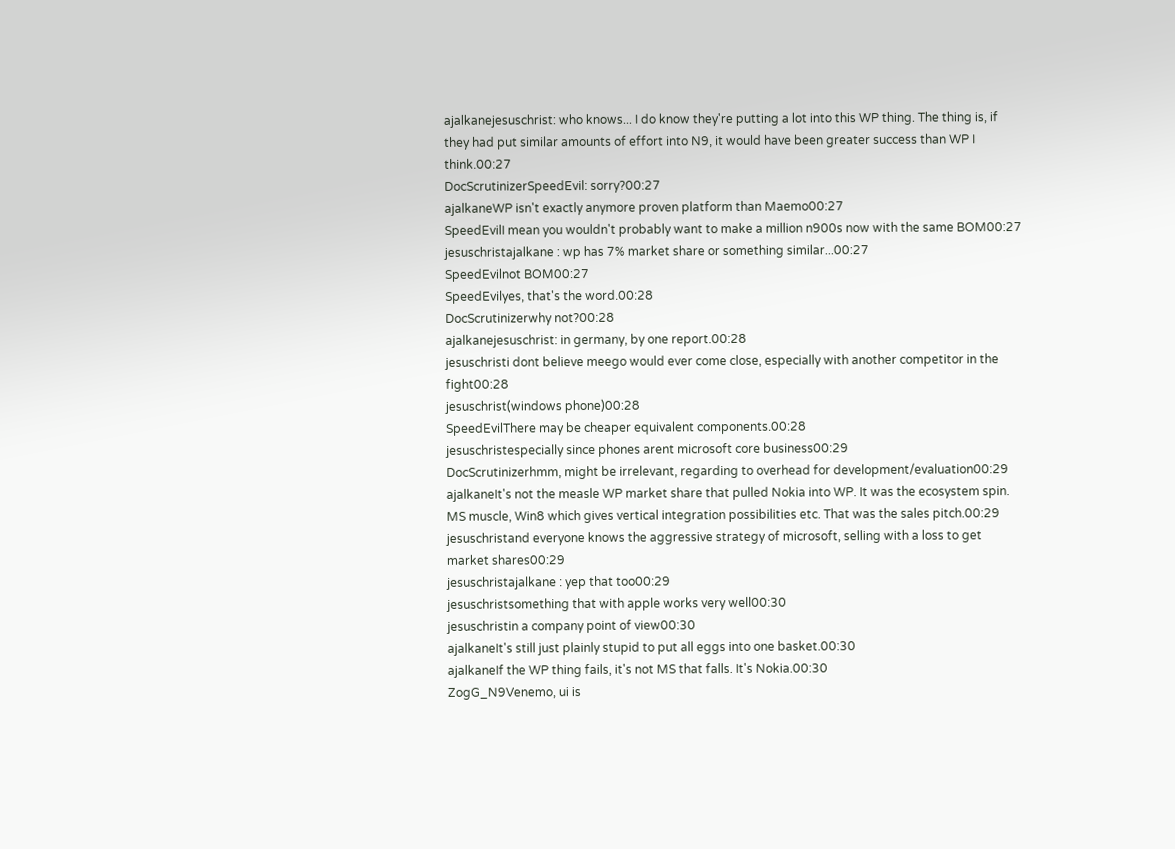ajalkanejesuschrist: who knows... I do know they're putting a lot into this WP thing. The thing is, if they had put similar amounts of effort into N9, it would have been greater success than WP I think.00:27
DocScrutinizerSpeedEvil: sorry?00:27
ajalkaneWP isn't exactly anymore proven platform than Maemo00:27
SpeedEvilI mean you wouldn't probably want to make a million n900s now with the same BOM00:27
jesuschristajalkane : wp has 7% market share or something similar...00:27
SpeedEvilnot BOM00:27
SpeedEvilyes, that's the word.00:28
DocScrutinizerwhy not?00:28
ajalkanejesuschrist: in germany, by one report.00:28
jesuschristi dont believe meego would ever come close, especially with another competitor in the fight00:28
jesuschrist(windows phone)00:28
SpeedEvilThere may be cheaper equivalent components.00:28
jesuschristespecially since phones arent microsoft core business00:29
DocScrutinizerhmm, might be irrelevant, regarding to overhead for development/evaluation00:29
ajalkaneIt's not the measle WP market share that pulled Nokia into WP. It was the ecosystem spin. MS muscle, Win8 which gives vertical integration possibilities etc. That was the sales pitch.00:29
jesuschristand everyone knows the aggressive strategy of microsoft, selling with a loss to get market shares00:29
jesuschristajalkane : yep that too00:29
jesuschristsomething that with apple works very well00:30
jesuschristin a company point of view00:30
ajalkaneIt's still just plainly stupid to put all eggs into one basket.00:30
ajalkaneIf the WP thing fails, it's not MS that falls. It's Nokia.00:30
ZogG_N9Venemo, ui is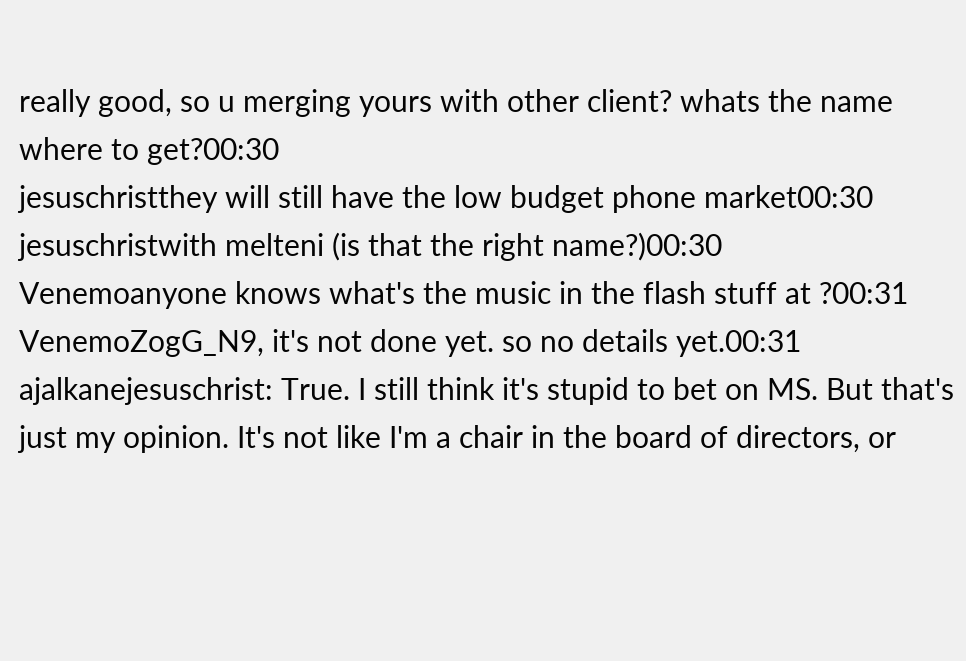really good, so u merging yours with other client? whats the name where to get?00:30
jesuschristthey will still have the low budget phone market00:30
jesuschristwith melteni (is that the right name?)00:30
Venemoanyone knows what's the music in the flash stuff at ?00:31
VenemoZogG_N9, it's not done yet. so no details yet.00:31
ajalkanejesuschrist: True. I still think it's stupid to bet on MS. But that's just my opinion. It's not like I'm a chair in the board of directors, or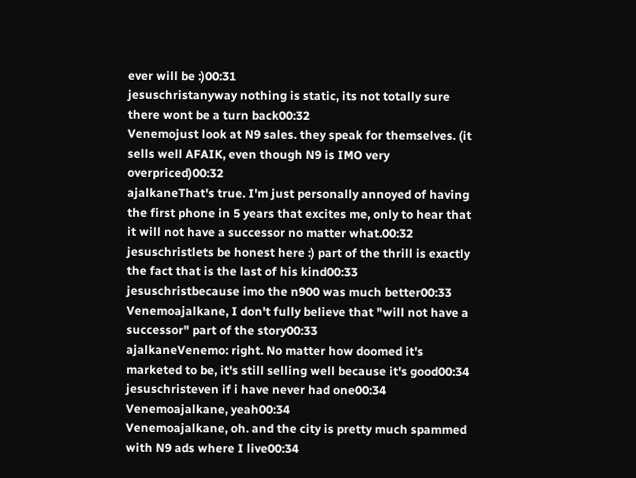ever will be :)00:31
jesuschristanyway nothing is static, its not totally sure there wont be a turn back00:32
Venemojust look at N9 sales. they speak for themselves. (it sells well AFAIK, even though N9 is IMO very overpriced)00:32
ajalkaneThat's true. I'm just personally annoyed of having the first phone in 5 years that excites me, only to hear that it will not have a successor no matter what.00:32
jesuschristlets be honest here :) part of the thrill is exactly the fact that is the last of his kind00:33
jesuschristbecause imo the n900 was much better00:33
Venemoajalkane, I don't fully believe that "will not have a successor" part of the story00:33
ajalkaneVenemo: right. No matter how doomed it's marketed to be, it's still selling well because it's good00:34
jesuschristeven if i have never had one00:34
Venemoajalkane, yeah00:34
Venemoajalkane, oh. and the city is pretty much spammed with N9 ads where I live00:34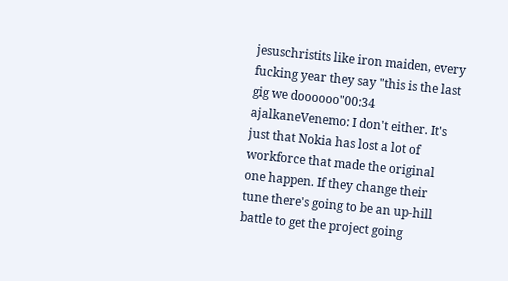jesuschristits like iron maiden, every fucking year they say "this is the last gig we doooooo"00:34
ajalkaneVenemo: I don't either. It's just that Nokia has lost a lot of workforce that made the original one happen. If they change their tune there's going to be an up-hill battle to get the project going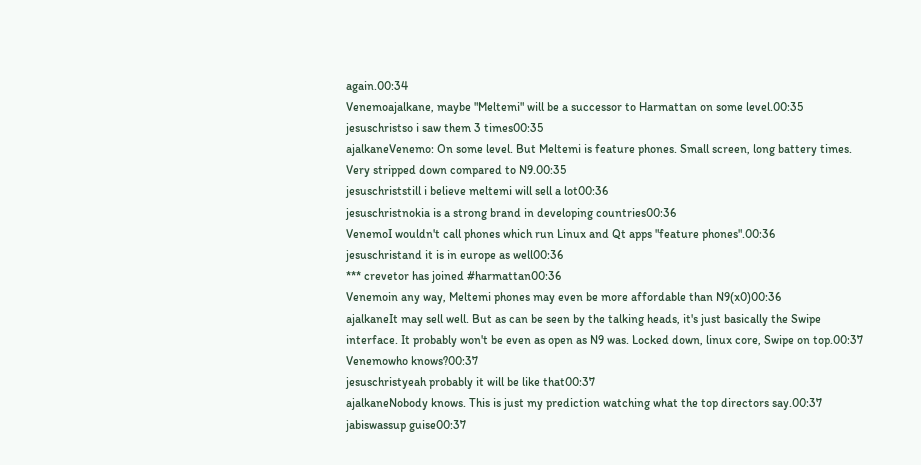again.00:34
Venemoajalkane, maybe "Meltemi" will be a successor to Harmattan on some level.00:35
jesuschristso i saw them 3 times00:35
ajalkaneVenemo: On some level. But Meltemi is feature phones. Small screen, long battery times. Very stripped down compared to N9.00:35
jesuschriststill i believe meltemi will sell a lot00:36
jesuschristnokia is a strong brand in developing countries00:36
VenemoI wouldn't call phones which run Linux and Qt apps "feature phones".00:36
jesuschristand it is in europe as well00:36
*** crevetor has joined #harmattan00:36
Venemoin any way, Meltemi phones may even be more affordable than N9(x0)00:36
ajalkaneIt may sell well. But as can be seen by the talking heads, it's just basically the Swipe interface. It probably won't be even as open as N9 was. Locked down, linux core, Swipe on top.00:37
Venemowho knows?00:37
jesuschristyeah probably it will be like that00:37
ajalkaneNobody knows. This is just my prediction watching what the top directors say.00:37
jabiswassup guise00:37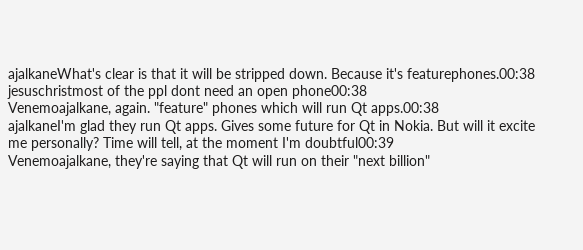ajalkaneWhat's clear is that it will be stripped down. Because it's featurephones.00:38
jesuschristmost of the ppl dont need an open phone00:38
Venemoajalkane, again. "feature" phones which will run Qt apps.00:38
ajalkaneI'm glad they run Qt apps. Gives some future for Qt in Nokia. But will it excite me personally? Time will tell, at the moment I'm doubtful00:39
Venemoajalkane, they're saying that Qt will run on their "next billion"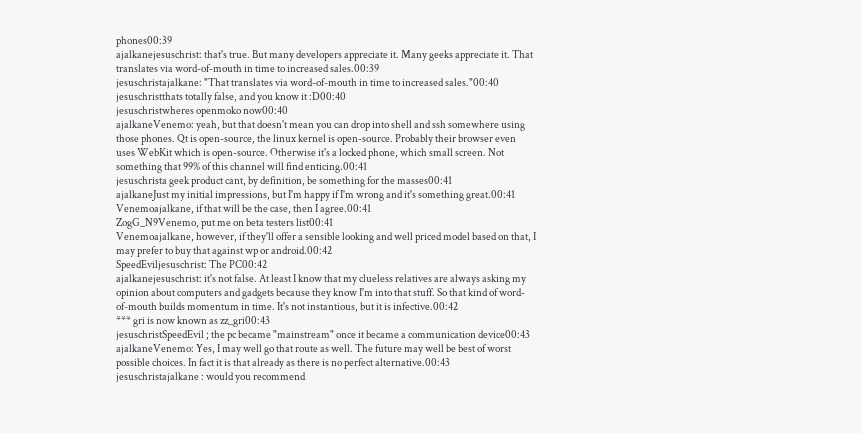phones00:39
ajalkanejesuschrist: that's true. But many developers appreciate it. Many geeks appreciate it. That translates via word-of-mouth in time to increased sales.00:39
jesuschristajalkane: "That translates via word-of-mouth in time to increased sales."00:40
jesuschristthats totally false, and you know it :D00:40
jesuschristwheres openmoko now00:40
ajalkaneVenemo: yeah, but that doesn't mean you can drop into shell and ssh somewhere using those phones. Qt is open-source, the linux kernel is open-source. Probably their browser even uses WebKit which is open-source. Otherwise it's a locked phone, which small screen. Not something that 99% of this channel will find enticing.00:41
jesuschrista geek product cant, by definition, be something for the masses00:41
ajalkaneJust my initial impressions, but I'm happy if I'm wrong and it's something great.00:41
Venemoajalkane, if that will be the case, then I agree.00:41
ZogG_N9Venemo, put me on beta testers list00:41
Venemoajalkane, however, if they'll offer a sensible looking and well priced model based on that, I may prefer to buy that against wp or android.00:42
SpeedEviljesuschrist: The PC00:42
ajalkanejesuschrist: it's not false. At least I know that my clueless relatives are always asking my opinion about computers and gadgets because they know I'm into that stuff. So that kind of word-of-mouth builds momentum in time. It's not instantious, but it is infective.00:42
*** gri is now known as zz_gri00:43
jesuschristSpeedEvil ; the pc became "mainstream" once it became a communication device00:43
ajalkaneVenemo: Yes, I may well go that route as well. The future may well be best of worst possible choices. In fact it is that already as there is no perfect alternative.00:43
jesuschristajalkane : would you recommend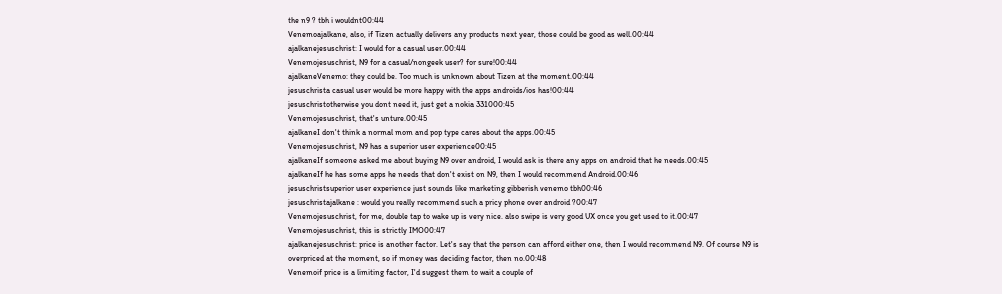the n9 ? tbh i wouldnt00:44
Venemoajalkane, also, if Tizen actually delivers any products next year, those could be good as well.00:44
ajalkanejesuschrist: I would for a casual user.00:44
Venemojesuschrist, N9 for a casual/nongeek user? for sure!00:44
ajalkaneVenemo: they could be. Too much is unknown about Tizen at the moment.00:44
jesuschrista casual user would be more happy with the apps androids/ios has!00:44
jesuschristotherwise you dont need it, just get a nokia 331000:45
Venemojesuschrist, that's unture.00:45
ajalkaneI don't think a normal mom and pop type cares about the apps.00:45
Venemojesuschrist, N9 has a superior user experience00:45
ajalkaneIf someone asked me about buying N9 over android, I would ask is there any apps on android that he needs.00:45
ajalkaneIf he has some apps he needs that don't exist on N9, then I would recommend Android.00:46
jesuschristsuperior user experience just sounds like marketing gibberish venemo tbh00:46
jesuschristajalkane : would you really recommend such a pricy phone over android ?00:47
Venemojesuschrist, for me, double tap to wake up is very nice. also swipe is very good UX once you get used to it.00:47
Venemojesuschrist, this is strictly IMO00:47
ajalkanejesuschrist: price is another factor. Let's say that the person can afford either one, then I would recommend N9. Of course N9 is overpriced at the moment, so if money was deciding factor, then no.00:48
Venemoif price is a limiting factor, I'd suggest them to wait a couple of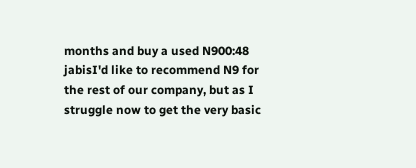months and buy a used N900:48
jabisI'd like to recommend N9 for the rest of our company, but as I struggle now to get the very basic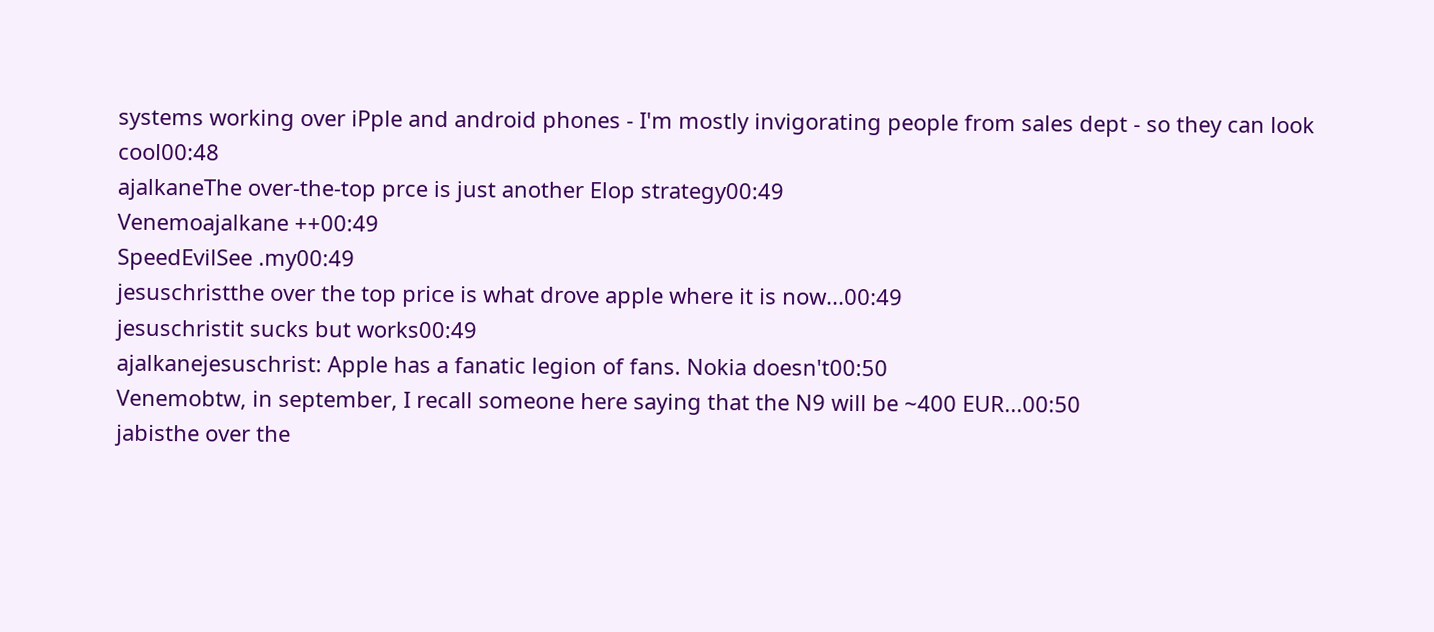systems working over iPple and android phones - I'm mostly invigorating people from sales dept - so they can look cool00:48
ajalkaneThe over-the-top prce is just another Elop strategy00:49
Venemoajalkane ++00:49
SpeedEvilSee .my00:49
jesuschristthe over the top price is what drove apple where it is now...00:49
jesuschristit sucks but works00:49
ajalkanejesuschrist: Apple has a fanatic legion of fans. Nokia doesn't00:50
Venemobtw, in september, I recall someone here saying that the N9 will be ~400 EUR...00:50
jabisthe over the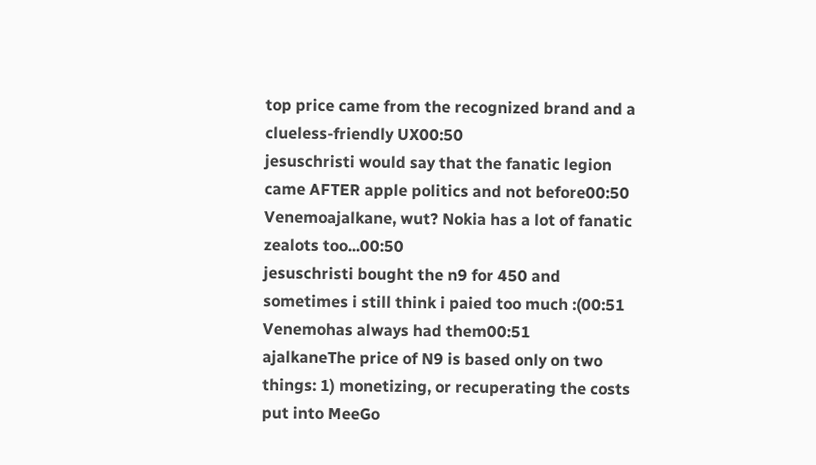top price came from the recognized brand and a clueless-friendly UX00:50
jesuschristi would say that the fanatic legion came AFTER apple politics and not before00:50
Venemoajalkane, wut? Nokia has a lot of fanatic zealots too...00:50
jesuschristi bought the n9 for 450 and sometimes i still think i paied too much :(00:51
Venemohas always had them00:51
ajalkaneThe price of N9 is based only on two things: 1) monetizing, or recuperating the costs put into MeeGo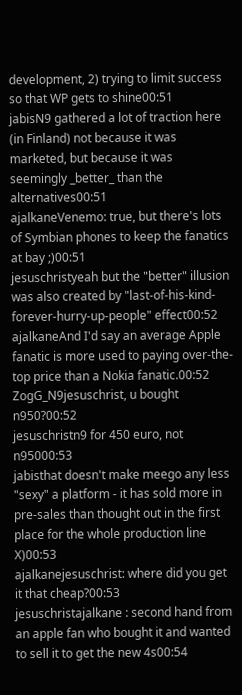development, 2) trying to limit success so that WP gets to shine00:51
jabisN9 gathered a lot of traction here (in Finland) not because it was marketed, but because it was seemingly _better_ than the alternatives00:51
ajalkaneVenemo: true, but there's lots of Symbian phones to keep the fanatics at bay ;)00:51
jesuschristyeah but the "better" illusion was also created by "last-of-his-kind-forever-hurry-up-people" effect00:52
ajalkaneAnd I'd say an average Apple fanatic is more used to paying over-the-top price than a Nokia fanatic.00:52
ZogG_N9jesuschrist, u bought n950?00:52
jesuschristn9 for 450 euro, not n95000:53
jabisthat doesn't make meego any less "sexy" a platform - it has sold more in pre-sales than thought out in the first place for the whole production line X)00:53
ajalkanejesuschrist: where did you get it that cheap?00:53
jesuschristajalkane : second hand from an apple fan who bought it and wanted to sell it to get the new 4s00:54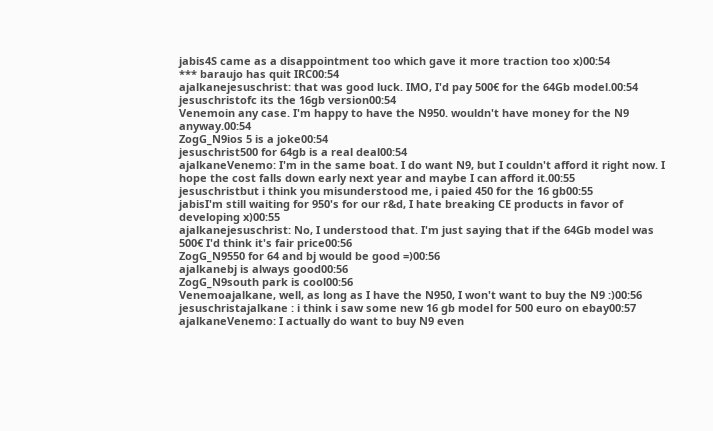jabis4S came as a disappointment too which gave it more traction too x)00:54
*** baraujo has quit IRC00:54
ajalkanejesuschrist: that was good luck. IMO, I'd pay 500€ for the 64Gb model.00:54
jesuschristofc its the 16gb version00:54
Venemoin any case. I'm happy to have the N950. wouldn't have money for the N9 anyway.00:54
ZogG_N9ios 5 is a joke00:54
jesuschrist500 for 64gb is a real deal00:54
ajalkaneVenemo: I'm in the same boat. I do want N9, but I couldn't afford it right now. I hope the cost falls down early next year and maybe I can afford it.00:55
jesuschristbut i think you misunderstood me, i paied 450 for the 16 gb00:55
jabisI'm still waiting for 950's for our r&d, I hate breaking CE products in favor of developing x)00:55
ajalkanejesuschrist: No, I understood that. I'm just saying that if the 64Gb model was 500€ I'd think it's fair price00:56
ZogG_N9550 for 64 and bj would be good =)00:56
ajalkanebj is always good00:56
ZogG_N9south park is cool00:56
Venemoajalkane, well, as long as I have the N950, I won't want to buy the N9 :)00:56
jesuschristajalkane : i think i saw some new 16 gb model for 500 euro on ebay00:57
ajalkaneVenemo: I actually do want to buy N9 even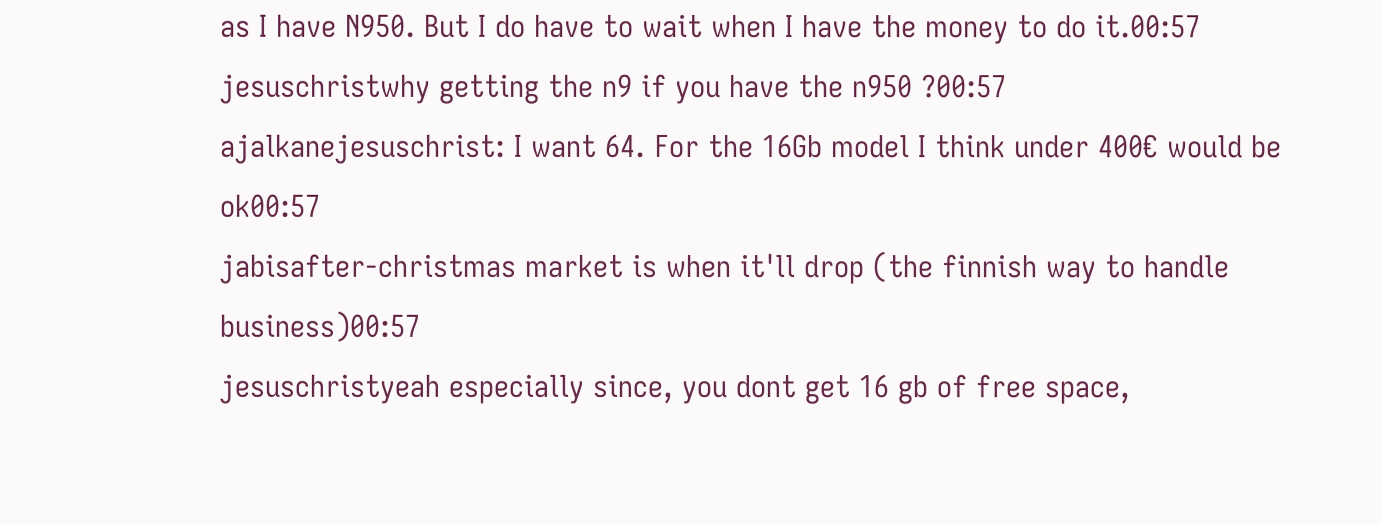as I have N950. But I do have to wait when I have the money to do it.00:57
jesuschristwhy getting the n9 if you have the n950 ?00:57
ajalkanejesuschrist: I want 64. For the 16Gb model I think under 400€ would be ok00:57
jabisafter-christmas market is when it'll drop (the finnish way to handle business)00:57
jesuschristyeah especially since, you dont get 16 gb of free space,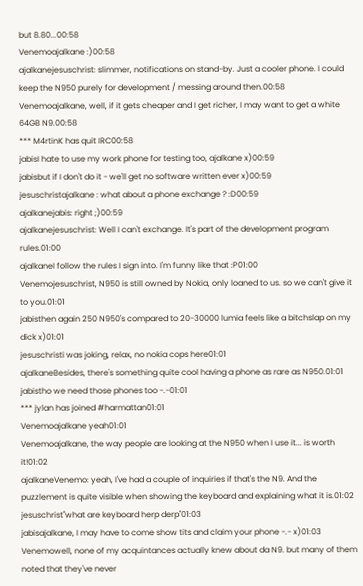but 8.80...00:58
Venemoajalkane :)00:58
ajalkanejesuschrist: slimmer, notifications on stand-by. Just a cooler phone. I could keep the N950 purely for development / messing around then.00:58
Venemoajalkane, well, if it gets cheaper and I get richer, I may want to get a white 64GB N9.00:58
*** M4rtinK has quit IRC00:58
jabisI hate to use my work phone for testing too, ajalkane x)00:59
jabisbut if I don't do it - we'll get no software written ever x)00:59
jesuschristajalkane : what about a phone exchange ? :D00:59
ajalkanejabis: right ;)00:59
ajalkanejesuschrist: Well I can't exchange. It's part of the development program rules.01:00
ajalkaneI follow the rules I sign into. I'm funny like that :P01:00
Venemojesuschrist, N950 is still owned by Nokia, only loaned to us. so we can't give it to you.01:01
jabisthen again 250 N950's compared to 20-30000 lumia feels like a bitchslap on my dick x)01:01
jesuschristi was joking, relax, no nokia cops here01:01
ajalkaneBesides, there's something quite cool having a phone as rare as N950.01:01
jabistho we need those phones too -.-01:01
*** jylan has joined #harmattan01:01
Venemoajalkane yeah01:01
Venemoajalkane, the way people are looking at the N950 when I use it... is worth it!01:02
ajalkaneVenemo: yeah, I've had a couple of inquiries if that's the N9. And the puzzlement is quite visible when showing the keyboard and explaining what it is.01:02
jesuschrist"what are keyboard herp derp"01:03
jabisajalkane, I may have to come show tits and claim your phone -.- x)01:03
Venemowell, none of my acquintances actually knew about da N9. but many of them noted that they've never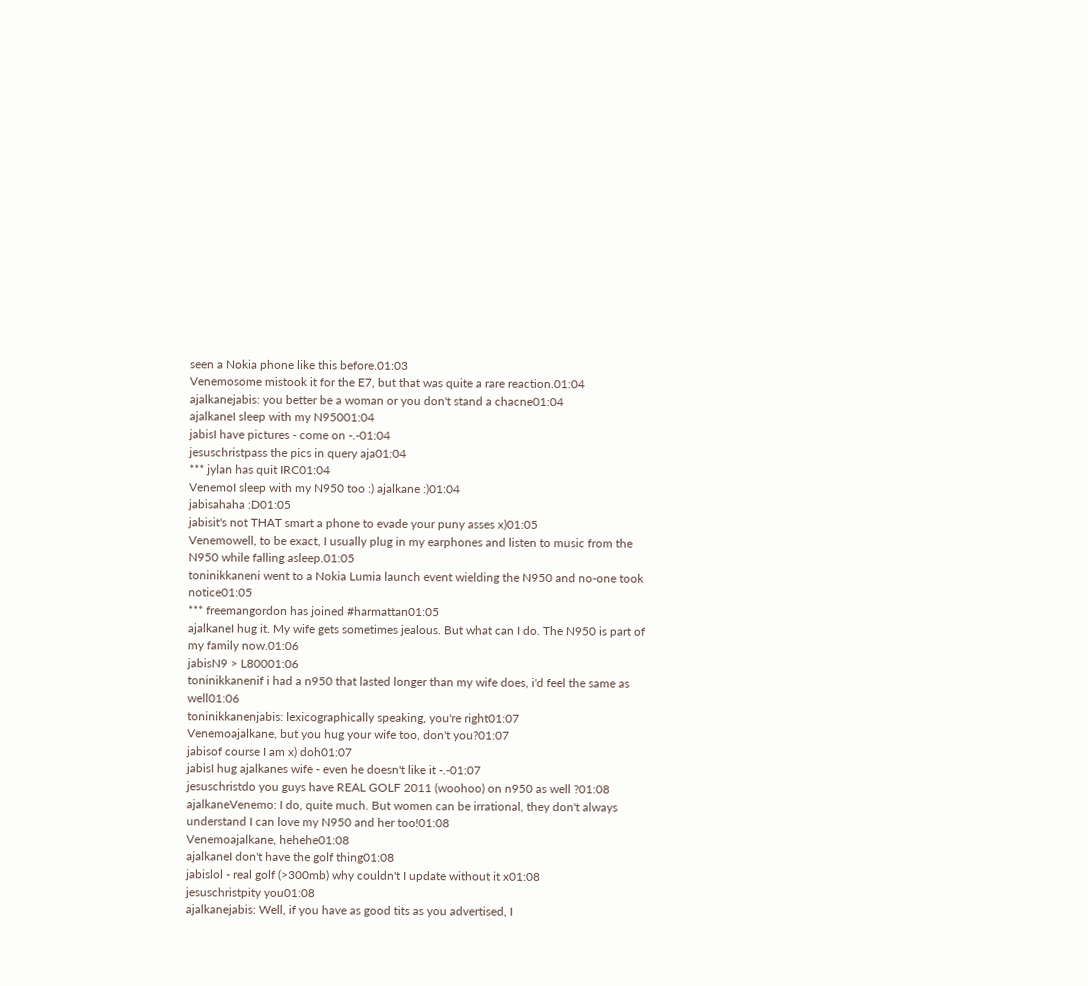seen a Nokia phone like this before.01:03
Venemosome mistook it for the E7, but that was quite a rare reaction.01:04
ajalkanejabis: you better be a woman or you don't stand a chacne01:04
ajalkaneI sleep with my N95001:04
jabisI have pictures - come on -.-01:04
jesuschristpass the pics in query aja01:04
*** jylan has quit IRC01:04
VenemoI sleep with my N950 too :) ajalkane :)01:04
jabisahaha :D01:05
jabisit's not THAT smart a phone to evade your puny asses x)01:05
Venemowell, to be exact, I usually plug in my earphones and listen to music from the N950 while falling asleep.01:05
toninikkaneni went to a Nokia Lumia launch event wielding the N950 and no-one took notice01:05
*** freemangordon has joined #harmattan01:05
ajalkaneI hug it. My wife gets sometimes jealous. But what can I do. The N950 is part of my family now.01:06
jabisN9 > L80001:06
toninikkanenif i had a n950 that lasted longer than my wife does, i'd feel the same as well01:06
toninikkanenjabis: lexicographically speaking, you're right01:07
Venemoajalkane, but you hug your wife too, don't you?01:07
jabisof course I am x) doh01:07
jabisI hug ajalkanes wife - even he doesn't like it -.-01:07
jesuschristdo you guys have REAL GOLF 2011 (woohoo) on n950 as well ?01:08
ajalkaneVenemo: I do, quite much. But women can be irrational, they don't always understand I can love my N950 and her too!01:08
Venemoajalkane, hehehe01:08
ajalkaneI don't have the golf thing01:08
jabislol - real golf (>300mb) why couldn't I update without it x01:08
jesuschristpity you01:08
ajalkanejabis: Well, if you have as good tits as you advertised, I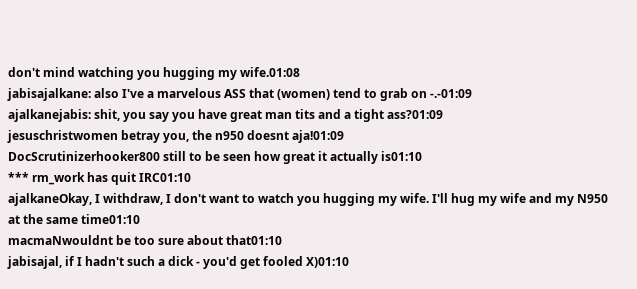don't mind watching you hugging my wife.01:08
jabisajalkane: also I've a marvelous ASS that (women) tend to grab on -.-01:09
ajalkanejabis: shit, you say you have great man tits and a tight ass?01:09
jesuschristwomen betray you, the n950 doesnt aja!01:09
DocScrutinizerhooker800 still to be seen how great it actually is01:10
*** rm_work has quit IRC01:10
ajalkaneOkay, I withdraw, I don't want to watch you hugging my wife. I'll hug my wife and my N950 at the same time01:10
macmaNwouldnt be too sure about that01:10
jabisajal, if I hadn't such a dick - you'd get fooled X)01:10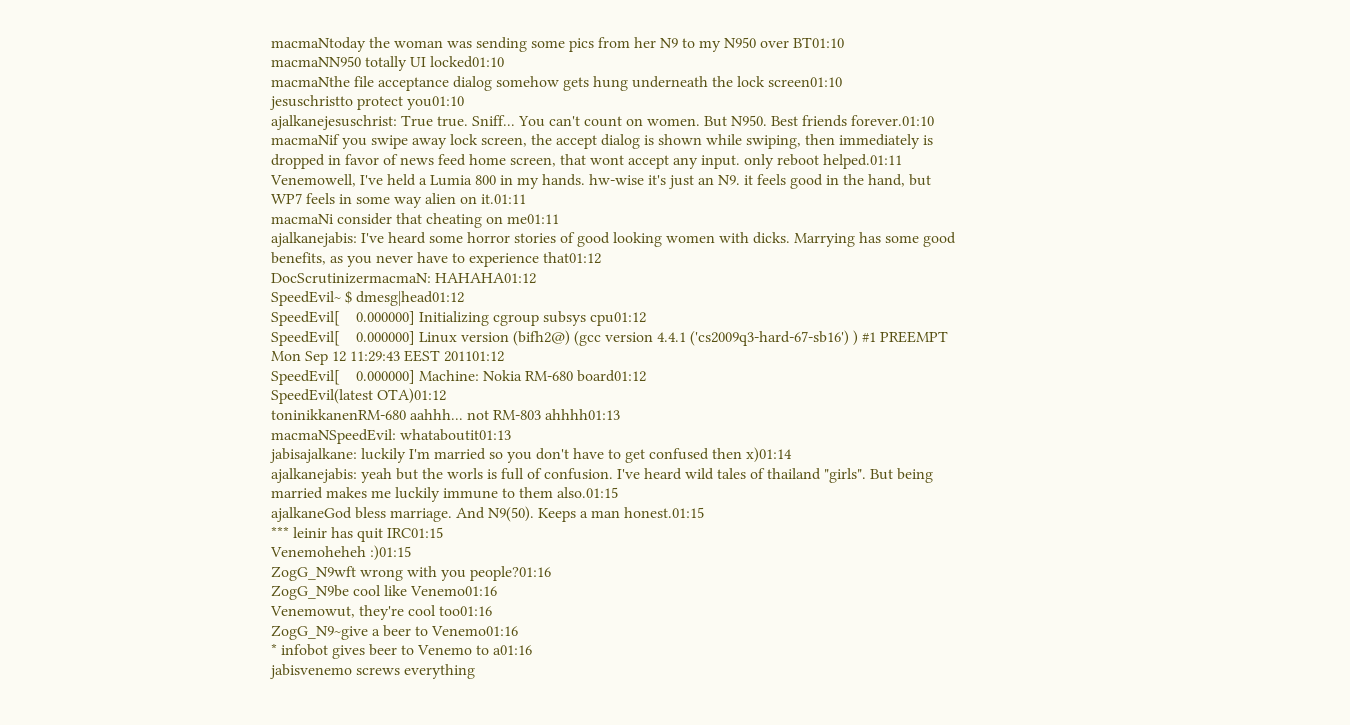macmaNtoday the woman was sending some pics from her N9 to my N950 over BT01:10
macmaNN950 totally UI locked01:10
macmaNthe file acceptance dialog somehow gets hung underneath the lock screen01:10
jesuschristto protect you01:10
ajalkanejesuschrist: True true. Sniff... You can't count on women. But N950. Best friends forever.01:10
macmaNif you swipe away lock screen, the accept dialog is shown while swiping, then immediately is dropped in favor of news feed home screen, that wont accept any input. only reboot helped.01:11
Venemowell, I've held a Lumia 800 in my hands. hw-wise it's just an N9. it feels good in the hand, but WP7 feels in some way alien on it.01:11
macmaNi consider that cheating on me01:11
ajalkanejabis: I've heard some horror stories of good looking women with dicks. Marrying has some good benefits, as you never have to experience that01:12
DocScrutinizermacmaN: HAHAHA01:12
SpeedEvil~ $ dmesg|head01:12
SpeedEvil[    0.000000] Initializing cgroup subsys cpu01:12
SpeedEvil[    0.000000] Linux version (bifh2@) (gcc version 4.4.1 ('cs2009q3-hard-67-sb16') ) #1 PREEMPT Mon Sep 12 11:29:43 EEST 201101:12
SpeedEvil[    0.000000] Machine: Nokia RM-680 board01:12
SpeedEvil(latest OTA)01:12
toninikkanenRM-680 aahhh... not RM-803 ahhhh01:13
macmaNSpeedEvil: whataboutit01:13
jabisajalkane: luckily I'm married so you don't have to get confused then x)01:14
ajalkanejabis: yeah but the worls is full of confusion. I've heard wild tales of thailand "girls". But being married makes me luckily immune to them also.01:15
ajalkaneGod bless marriage. And N9(50). Keeps a man honest.01:15
*** leinir has quit IRC01:15
Venemoheheh :)01:15
ZogG_N9wft wrong with you people?01:16
ZogG_N9be cool like Venemo01:16
Venemowut, they're cool too01:16
ZogG_N9~give a beer to Venemo01:16
* infobot gives beer to Venemo to a01:16
jabisvenemo screws everything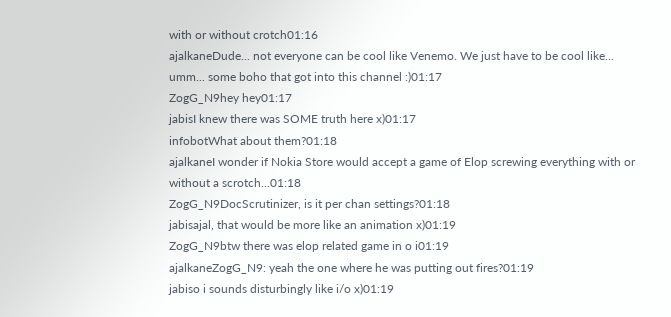with or without crotch01:16
ajalkaneDude... not everyone can be cool like Venemo. We just have to be cool like... umm... some boho that got into this channel :)01:17
ZogG_N9hey hey01:17
jabisI knew there was SOME truth here x)01:17
infobotWhat about them?01:18
ajalkaneI wonder if Nokia Store would accept a game of Elop screwing everything with or without a scrotch...01:18
ZogG_N9DocScrutinizer, is it per chan settings?01:18
jabisajal, that would be more like an animation x)01:19
ZogG_N9btw there was elop related game in o i01:19
ajalkaneZogG_N9: yeah the one where he was putting out fires?01:19
jabiso i sounds disturbingly like i/o x)01:19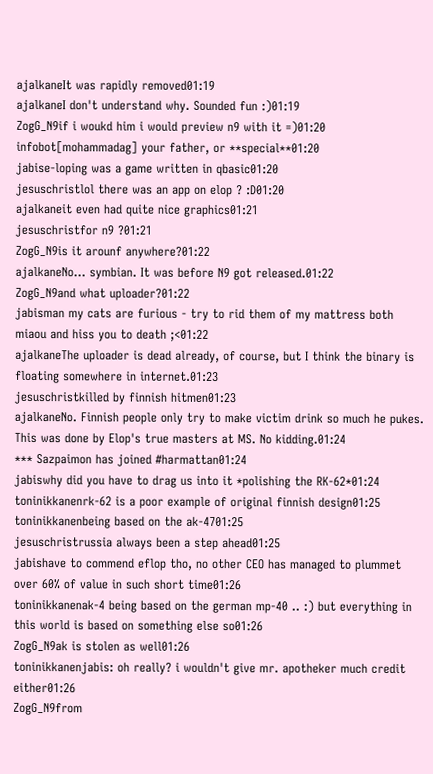ajalkaneIt was rapidly removed01:19
ajalkaneI don't understand why. Sounded fun :)01:19
ZogG_N9if i woukd him i would preview n9 with it =)01:20
infobot[mohammadag] your father, or **special**01:20
jabise-loping was a game written in qbasic01:20
jesuschristlol there was an app on elop ? :D01:20
ajalkaneit even had quite nice graphics01:21
jesuschristfor n9 ?01:21
ZogG_N9is it arounf anywhere?01:22
ajalkaneNo... symbian. It was before N9 got released.01:22
ZogG_N9and what uploader?01:22
jabisman my cats are furious - try to rid them of my mattress both miaou and hiss you to death ;<01:22
ajalkaneThe uploader is dead already, of course, but I think the binary is floating somewhere in internet.01:23
jesuschristkilled by finnish hitmen01:23
ajalkaneNo. Finnish people only try to make victim drink so much he pukes. This was done by Elop's true masters at MS. No kidding.01:24
*** Sazpaimon has joined #harmattan01:24
jabiswhy did you have to drag us into it *polishing the RK-62*01:24
toninikkanenrk-62 is a poor example of original finnish design01:25
toninikkanenbeing based on the ak-4701:25
jesuschristrussia always been a step ahead01:25
jabishave to commend eflop tho, no other CEO has managed to plummet over 60% of value in such short time01:26
toninikkanenak-4 being based on the german mp-40 .. :) but everything in this world is based on something else so01:26
ZogG_N9ak is stolen as well01:26
toninikkanenjabis: oh really? i wouldn't give mr. apotheker much credit either01:26
ZogG_N9from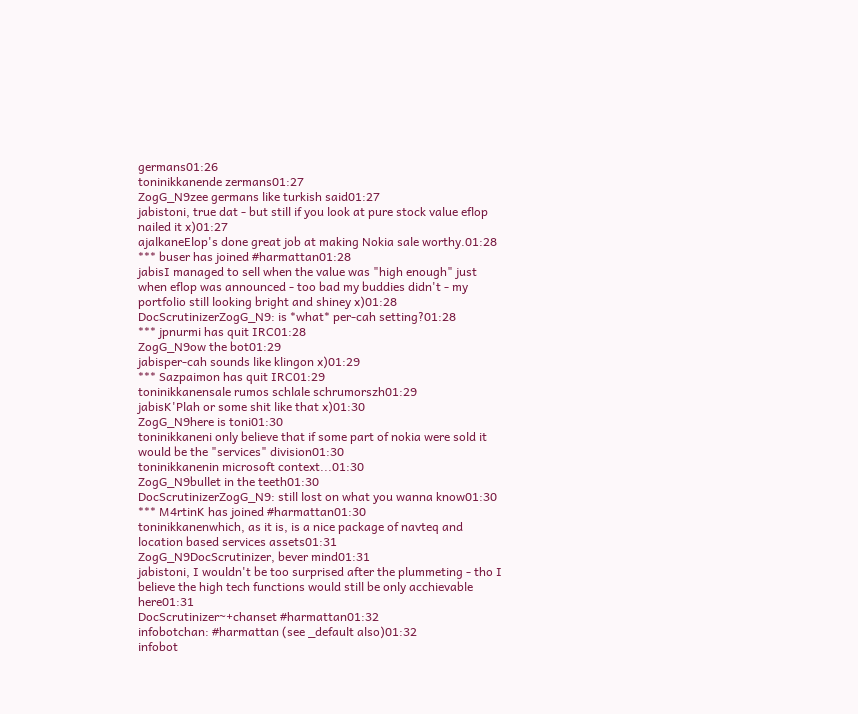germans01:26
toninikkanende zermans01:27
ZogG_N9zee germans like turkish said01:27
jabistoni, true dat - but still if you look at pure stock value eflop nailed it x)01:27
ajalkaneElop's done great job at making Nokia sale worthy.01:28
*** buser has joined #harmattan01:28
jabisI managed to sell when the value was "high enough" just when eflop was announced - too bad my buddies didn't - my portfolio still looking bright and shiney x)01:28
DocScrutinizerZogG_N9: is *what* per-cah setting?01:28
*** jpnurmi has quit IRC01:28
ZogG_N9ow the bot01:29
jabisper-cah sounds like klingon x)01:29
*** Sazpaimon has quit IRC01:29
toninikkanensale rumos schlale schrumorszh01:29
jabisK'Plah or some shit like that x)01:30
ZogG_N9here is toni01:30
toninikkaneni only believe that if some part of nokia were sold it would be the "services" division01:30
toninikkanenin microsoft context...01:30
ZogG_N9bullet in the teeth01:30
DocScrutinizerZogG_N9: still lost on what you wanna know01:30
*** M4rtinK has joined #harmattan01:30
toninikkanenwhich, as it is, is a nice package of navteq and location based services assets01:31
ZogG_N9DocScrutinizer, bever mind01:31
jabistoni, I wouldn't be too surprised after the plummeting - tho I believe the high tech functions would still be only acchievable here01:31
DocScrutinizer~+chanset #harmattan01:32
infobotchan: #harmattan (see _default also)01:32
infobot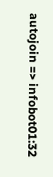autojoin => infobot01:32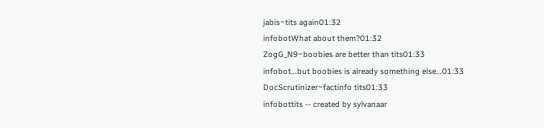jabis~tits again01:32
infobotWhat about them?01:32
ZogG_N9~boobies are better than tits01:33
infobot...but boobies is already something else...01:33
DocScrutinizer~factinfo tits01:33
infobottits -- created by sylvanaar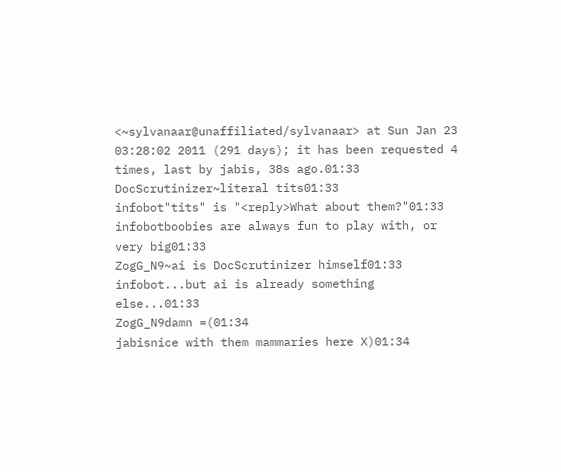<~sylvanaar@unaffiliated/sylvanaar> at Sun Jan 23 03:28:02 2011 (291 days); it has been requested 4 times, last by jabis, 38s ago.01:33
DocScrutinizer~literal tits01:33
infobot"tits" is "<reply>What about them?"01:33
infobotboobies are always fun to play with, or very big01:33
ZogG_N9~ai is DocScrutinizer himself01:33
infobot...but ai is already something else...01:33
ZogG_N9damn =(01:34
jabisnice with them mammaries here X)01:34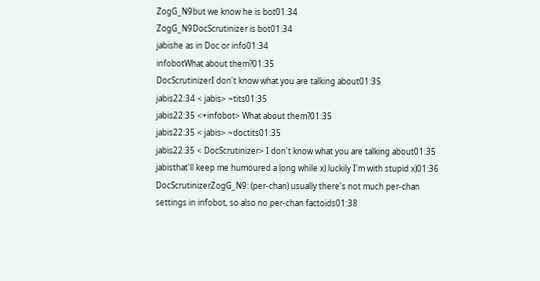ZogG_N9but we know he is bot01:34
ZogG_N9DocScrutinizer is bot01:34
jabishe as in Doc or info01:34
infobotWhat about them?01:35
DocScrutinizerI don't know what you are talking about01:35
jabis22:34 < jabis> ~tits01:35
jabis22:35 <+infobot> What about them?01:35
jabis22:35 < jabis> ~doctits01:35
jabis22:35 < DocScrutinizer> I don't know what you are talking about01:35
jabisthat'll keep me humoured a long while x) luckily I'm with stupid x)01:36
DocScrutinizerZogG_N9: (per-chan) usually there's not much per-chan settings in infobot, so also no per-chan factoids01:38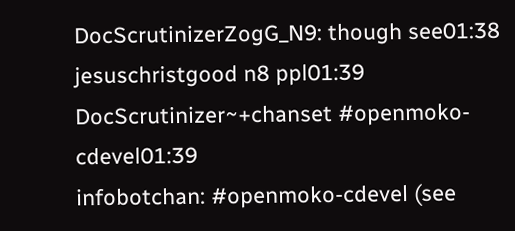DocScrutinizerZogG_N9: though see01:38
jesuschristgood n8 ppl01:39
DocScrutinizer~+chanset #openmoko-cdevel01:39
infobotchan: #openmoko-cdevel (see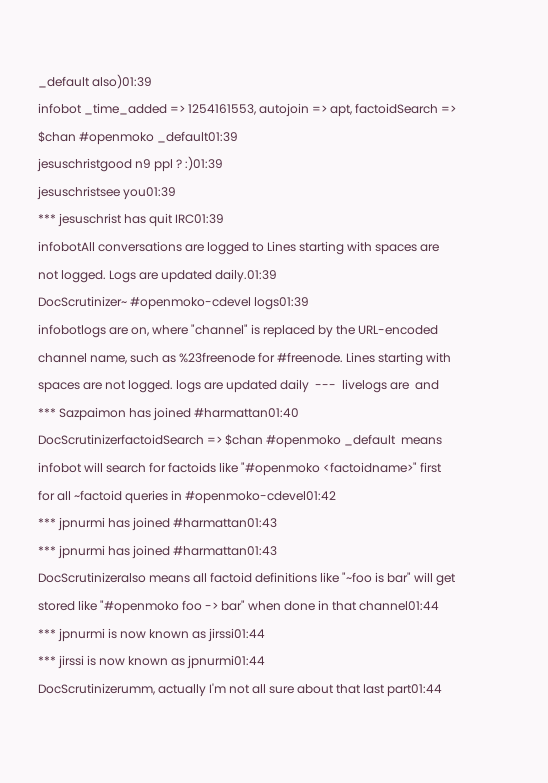_default also)01:39
infobot _time_added => 1254161553, autojoin => apt, factoidSearch => $chan #openmoko _default01:39
jesuschristgood n9 ppl ? :)01:39
jesuschristsee you01:39
*** jesuschrist has quit IRC01:39
infobotAll conversations are logged to Lines starting with spaces are not logged. Logs are updated daily.01:39
DocScrutinizer~ #openmoko-cdevel logs01:39
infobotlogs are on, where "channel" is replaced by the URL-encoded channel name, such as %23freenode for #freenode. Lines starting with spaces are not logged. logs are updated daily  ---  livelogs are  and
*** Sazpaimon has joined #harmattan01:40
DocScrutinizerfactoidSearch => $chan #openmoko _default  means infobot will search for factoids like "#openmoko <factoidname>" first for all ~factoid queries in #openmoko-cdevel01:42
*** jpnurmi has joined #harmattan01:43
*** jpnurmi has joined #harmattan01:43
DocScrutinizeralso means all factoid definitions like "~foo is bar" will get stored like "#openmoko foo -> bar" when done in that channel01:44
*** jpnurmi is now known as jirssi01:44
*** jirssi is now known as jpnurmi01:44
DocScrutinizerumm, actually I'm not all sure about that last part01:44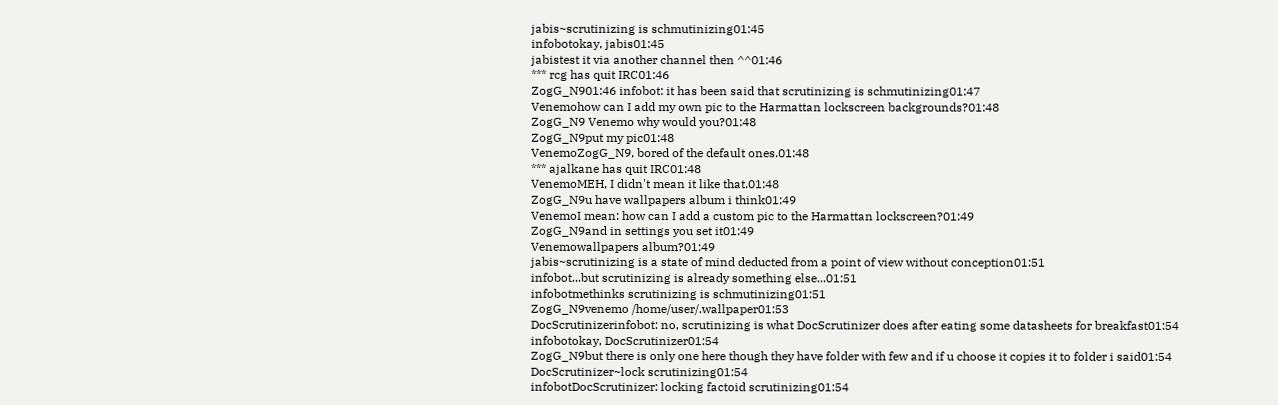jabis~scrutinizing is schmutinizing01:45
infobotokay, jabis01:45
jabistest it via another channel then ^^01:46
*** rcg has quit IRC01:46
ZogG_N901:46 infobot: it has been said that scrutinizing is schmutinizing01:47
Venemohow can I add my own pic to the Harmattan lockscreen backgrounds?01:48
ZogG_N9 Venemo why would you?01:48
ZogG_N9put my pic01:48
VenemoZogG_N9, bored of the default ones.01:48
*** ajalkane has quit IRC01:48
VenemoMEH, I didn't mean it like that.01:48
ZogG_N9u have wallpapers album i think01:49
VenemoI mean: how can I add a custom pic to the Harmattan lockscreen?01:49
ZogG_N9and in settings you set it01:49
Venemowallpapers album?01:49
jabis~scrutinizing is a state of mind deducted from a point of view without conception01:51
infobot...but scrutinizing is already something else...01:51
infobotmethinks scrutinizing is schmutinizing01:51
ZogG_N9venemo /home/user/.wallpaper01:53
DocScrutinizerinfobot: no, scrutinizing is what DocScrutinizer does after eating some datasheets for breakfast01:54
infobotokay, DocScrutinizer01:54
ZogG_N9but there is only one here though they have folder with few and if u choose it copies it to folder i said01:54
DocScrutinizer~lock scrutinizing01:54
infobotDocScrutinizer: locking factoid scrutinizing01:54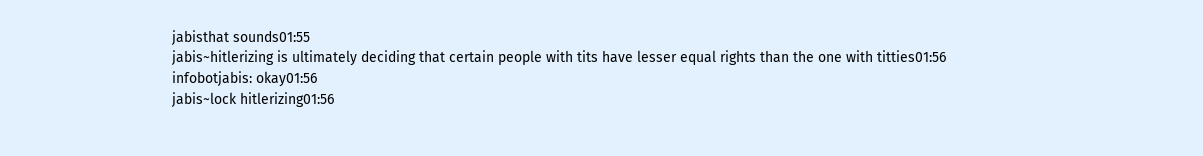jabisthat sounds01:55
jabis~hitlerizing is ultimately deciding that certain people with tits have lesser equal rights than the one with titties01:56
infobotjabis: okay01:56
jabis~lock hitlerizing01:56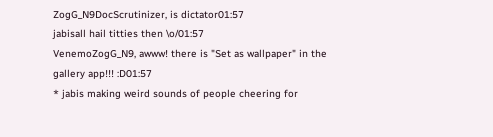ZogG_N9DocScrutinizer, is dictator01:57
jabisall hail titties then \o/01:57
VenemoZogG_N9, awww! there is "Set as wallpaper" in the gallery app!!! :D01:57
* jabis making weird sounds of people cheering for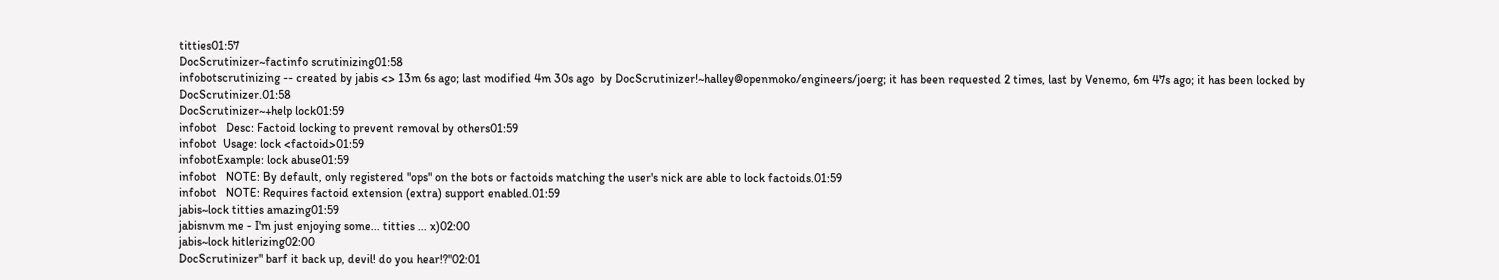titties01:57
DocScrutinizer~factinfo scrutinizing01:58
infobotscrutinizing -- created by jabis <> 13m 6s ago; last modified 4m 30s ago  by DocScrutinizer!~halley@openmoko/engineers/joerg; it has been requested 2 times, last by Venemo, 6m 47s ago; it has been locked by DocScrutinizer.01:58
DocScrutinizer~+help lock01:59
infobot   Desc: Factoid locking to prevent removal by others01:59
infobot  Usage: lock <factoid>01:59
infobotExample: lock abuse01:59
infobot   NOTE: By default, only registered "ops" on the bots or factoids matching the user's nick are able to lock factoids.01:59
infobot   NOTE: Requires factoid extension (extra) support enabled.01:59
jabis~lock titties amazing01:59
jabisnvm me - I'm just enjoying some... titties ... x)02:00
jabis~lock hitlerizing02:00
DocScrutinizer" barf it back up, devil! do you hear!?"02:01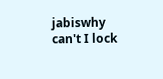jabiswhy can't I lock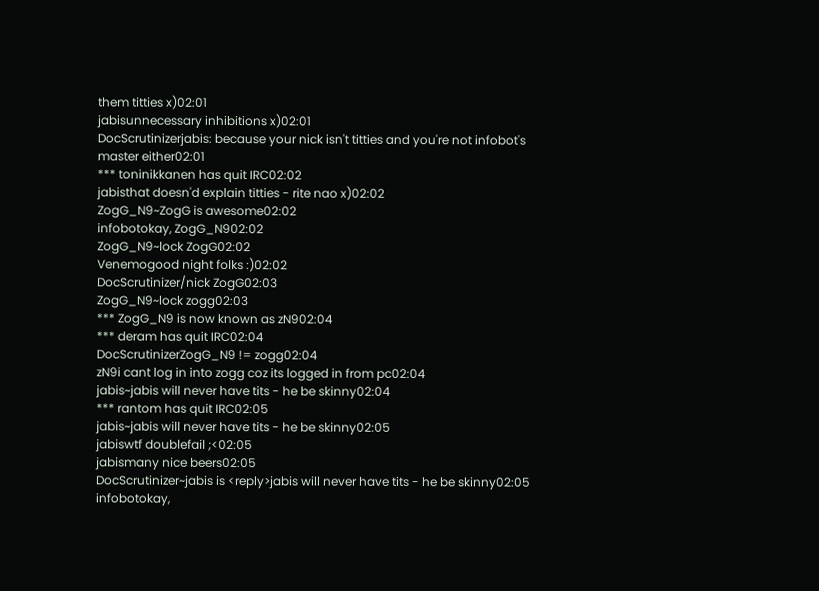them titties x)02:01
jabisunnecessary inhibitions x)02:01
DocScrutinizerjabis: because your nick isn't titties and you're not infobot's master either02:01
*** toninikkanen has quit IRC02:02
jabisthat doesn'd explain titties - rite nao x)02:02
ZogG_N9~ZogG is awesome02:02
infobotokay, ZogG_N902:02
ZogG_N9~lock ZogG02:02
Venemogood night folks :)02:02
DocScrutinizer/nick ZogG02:03
ZogG_N9~lock zogg02:03
*** ZogG_N9 is now known as zN902:04
*** deram has quit IRC02:04
DocScrutinizerZogG_N9 != zogg02:04
zN9i cant log in into zogg coz its logged in from pc02:04
jabis~jabis will never have tits - he be skinny02:04
*** rantom has quit IRC02:05
jabis~jabis will never have tits - he be skinny02:05
jabiswtf doublefail ;<02:05
jabismany nice beers02:05
DocScrutinizer~jabis is <reply>jabis will never have tits - he be skinny02:05
infobotokay,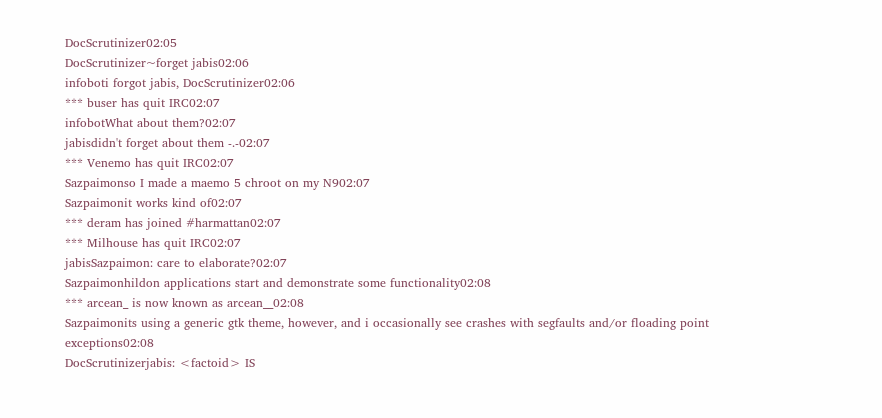DocScrutinizer02:05
DocScrutinizer~forget jabis02:06
infoboti forgot jabis, DocScrutinizer02:06
*** buser has quit IRC02:07
infobotWhat about them?02:07
jabisdidn't forget about them -.-02:07
*** Venemo has quit IRC02:07
Sazpaimonso I made a maemo 5 chroot on my N902:07
Sazpaimonit works kind of02:07
*** deram has joined #harmattan02:07
*** Milhouse has quit IRC02:07
jabisSazpaimon: care to elaborate?02:07
Sazpaimonhildon applications start and demonstrate some functionality02:08
*** arcean_ is now known as arcean__02:08
Sazpaimonits using a generic gtk theme, however, and i occasionally see crashes with segfaults and/or floading point exceptions02:08
DocScrutinizerjabis: <factoid> IS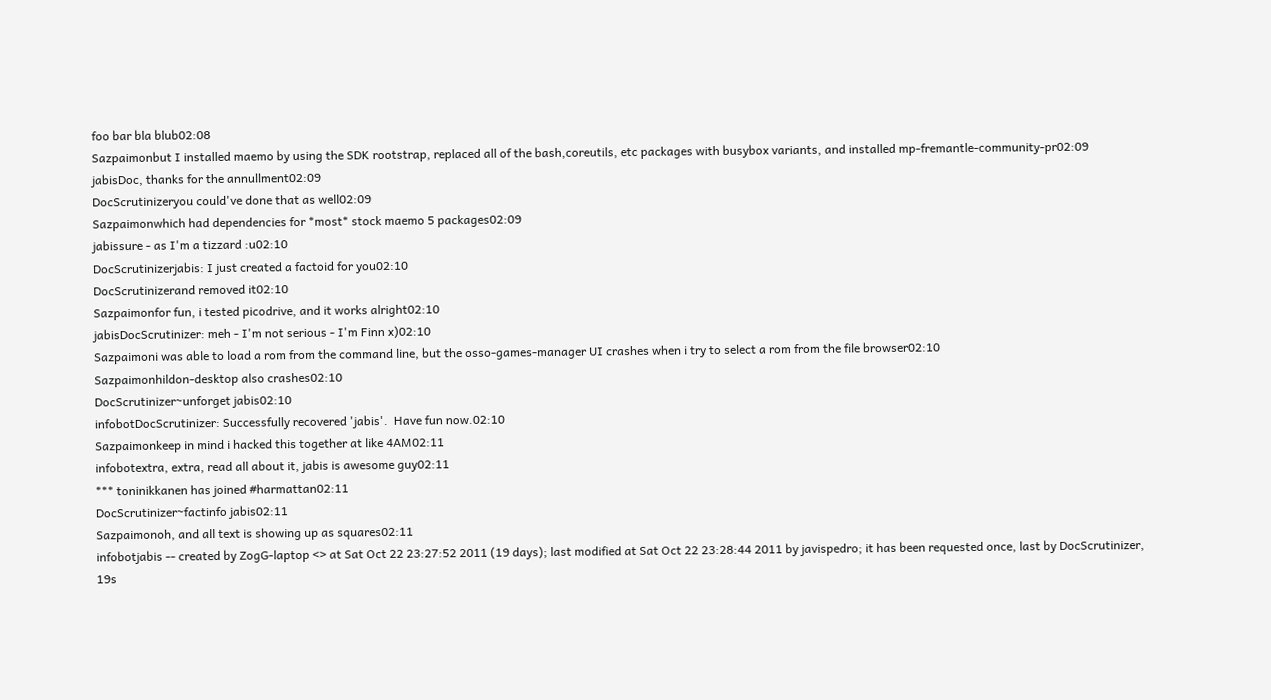foo bar bla blub02:08
Sazpaimonbut I installed maemo by using the SDK rootstrap, replaced all of the bash,coreutils, etc packages with busybox variants, and installed mp-fremantle-community-pr02:09
jabisDoc, thanks for the annullment02:09
DocScrutinizeryou could've done that as well02:09
Sazpaimonwhich had dependencies for *most* stock maemo 5 packages02:09
jabissure - as I'm a tizzard :u02:10
DocScrutinizerjabis: I just created a factoid for you02:10
DocScrutinizerand removed it02:10
Sazpaimonfor fun, i tested picodrive, and it works alright02:10
jabisDocScrutinizer: meh - I'm not serious - I'm Finn x)02:10
Sazpaimoni was able to load a rom from the command line, but the osso-games-manager UI crashes when i try to select a rom from the file browser02:10
Sazpaimonhildon-desktop also crashes02:10
DocScrutinizer~unforget jabis02:10
infobotDocScrutinizer: Successfully recovered 'jabis'.  Have fun now.02:10
Sazpaimonkeep in mind i hacked this together at like 4AM02:11
infobotextra, extra, read all about it, jabis is awesome guy02:11
*** toninikkanen has joined #harmattan02:11
DocScrutinizer~factinfo jabis02:11
Sazpaimonoh, and all text is showing up as squares02:11
infobotjabis -- created by ZogG-laptop <> at Sat Oct 22 23:27:52 2011 (19 days); last modified at Sat Oct 22 23:28:44 2011 by javispedro; it has been requested once, last by DocScrutinizer, 19s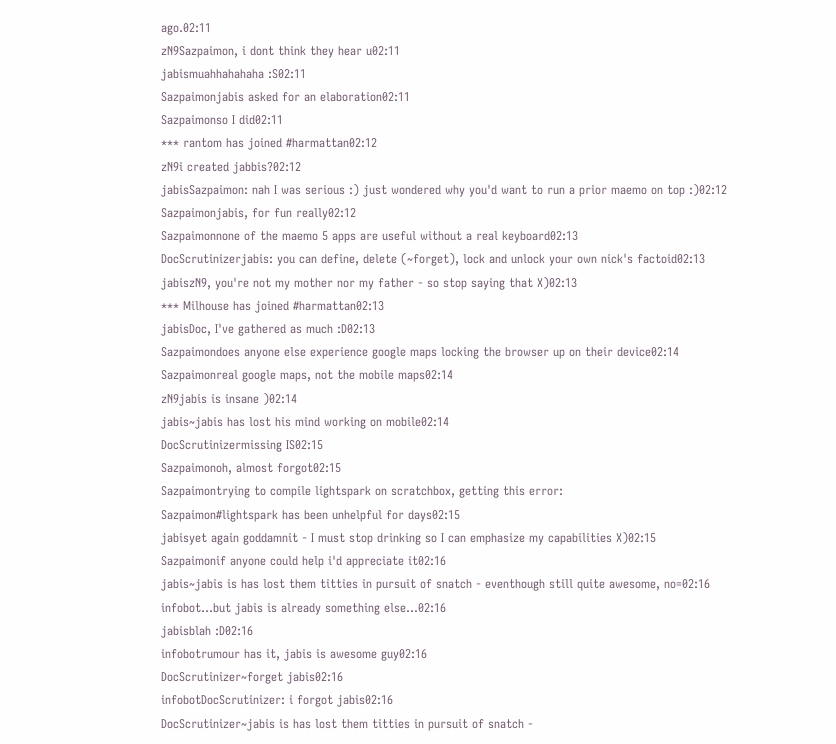ago.02:11
zN9Sazpaimon, i dont think they hear u02:11
jabismuahhahahaha :S02:11
Sazpaimonjabis asked for an elaboration02:11
Sazpaimonso I did02:11
*** rantom has joined #harmattan02:12
zN9i created jabbis?02:12
jabisSazpaimon: nah I was serious :) just wondered why you'd want to run a prior maemo on top :)02:12
Sazpaimonjabis, for fun really02:12
Sazpaimonnone of the maemo 5 apps are useful without a real keyboard02:13
DocScrutinizerjabis: you can define, delete (~forget), lock and unlock your own nick's factoid02:13
jabiszN9, you're not my mother nor my father - so stop saying that X)02:13
*** Milhouse has joined #harmattan02:13
jabisDoc, I've gathered as much :D02:13
Sazpaimondoes anyone else experience google maps locking the browser up on their device02:14
Sazpaimonreal google maps, not the mobile maps02:14
zN9jabis is insane )02:14
jabis~jabis has lost his mind working on mobile02:14
DocScrutinizermissing IS02:15
Sazpaimonoh, almost forgot02:15
Sazpaimontrying to compile lightspark on scratchbox, getting this error:
Sazpaimon#lightspark has been unhelpful for days02:15
jabisyet again goddamnit - I must stop drinking so I can emphasize my capabilities X)02:15
Sazpaimonif anyone could help i'd appreciate it02:16
jabis~jabis is has lost them titties in pursuit of snatch - eventhough still quite awesome, no=02:16
infobot...but jabis is already something else...02:16
jabisblah :D02:16
infobotrumour has it, jabis is awesome guy02:16
DocScrutinizer~forget jabis02:16
infobotDocScrutinizer: i forgot jabis02:16
DocScrutinizer~jabis is has lost them titties in pursuit of snatch -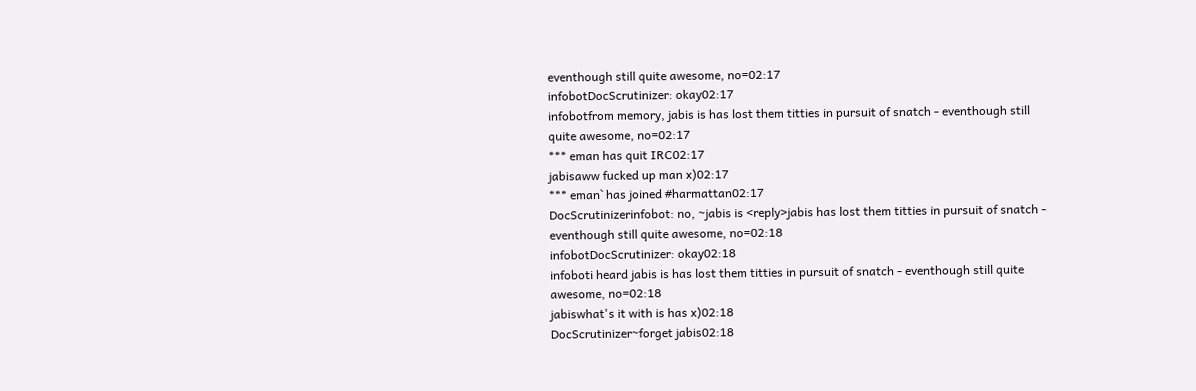eventhough still quite awesome, no=02:17
infobotDocScrutinizer: okay02:17
infobotfrom memory, jabis is has lost them titties in pursuit of snatch - eventhough still quite awesome, no=02:17
*** eman has quit IRC02:17
jabisaww fucked up man x)02:17
*** eman` has joined #harmattan02:17
DocScrutinizerinfobot: no, ~jabis is <reply>jabis has lost them titties in pursuit of snatch - eventhough still quite awesome, no=02:18
infobotDocScrutinizer: okay02:18
infoboti heard jabis is has lost them titties in pursuit of snatch - eventhough still quite awesome, no=02:18
jabiswhat's it with is has x)02:18
DocScrutinizer~forget jabis02:18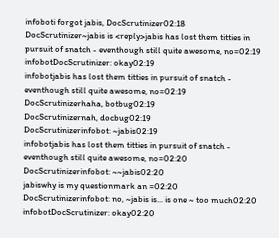infoboti forgot jabis, DocScrutinizer02:18
DocScrutinizer~jabis is <reply>jabis has lost them titties in pursuit of snatch - eventhough still quite awesome, no=02:19
infobotDocScrutinizer: okay02:19
infobotjabis has lost them titties in pursuit of snatch - eventhough still quite awesome, no=02:19
DocScrutinizerhaha, botbug02:19
DocScrutinizernah, docbug02:19
DocScrutinizerinfobot: ~jabis02:19
infobotjabis has lost them titties in pursuit of snatch - eventhough still quite awesome, no=02:20
DocScrutinizerinfobot: ~~jabis02:20
jabiswhy is my questionmark an =02:20
DocScrutinizerinfobot: no, ~jabis is... is one ~ too much02:20
infobotDocScrutinizer: okay02:20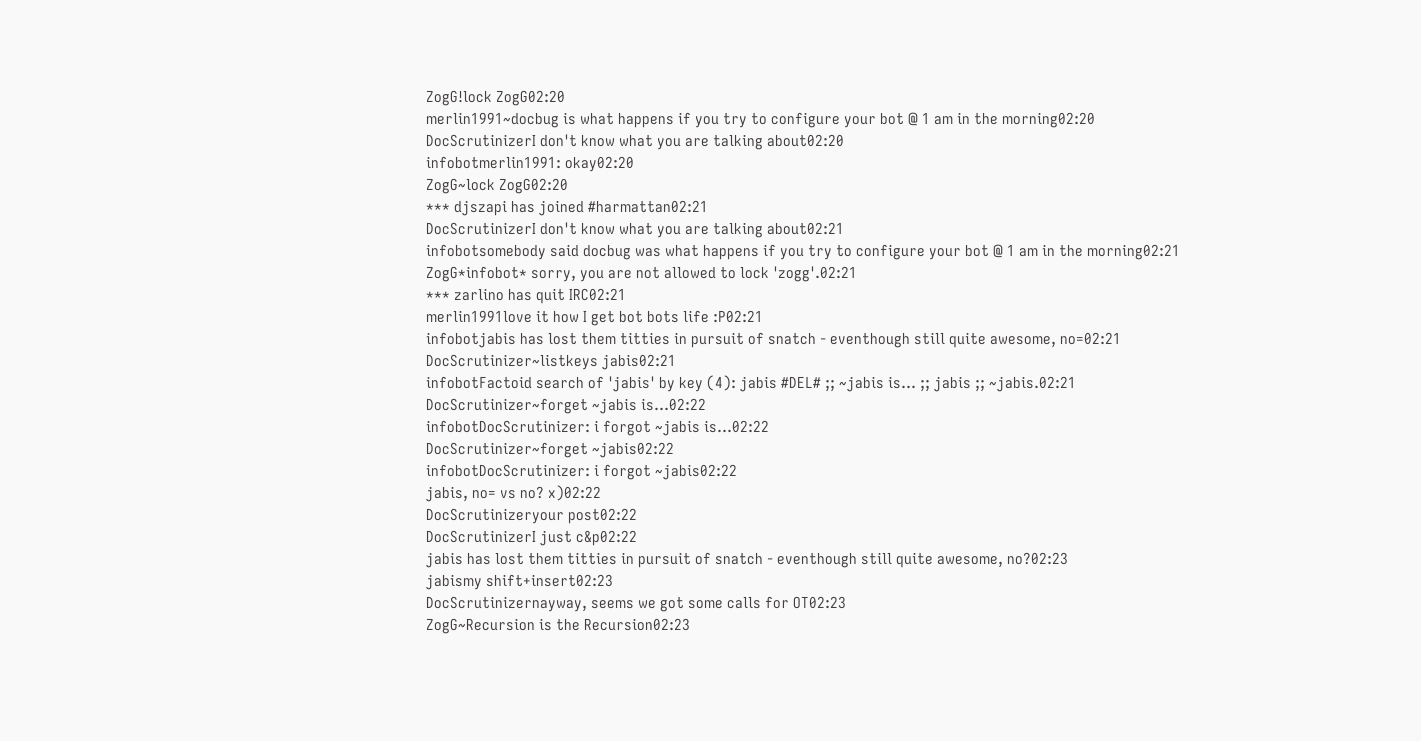ZogG!lock ZogG02:20
merlin1991~docbug is what happens if you try to configure your bot @ 1 am in the morning02:20
DocScrutinizerI don't know what you are talking about02:20
infobotmerlin1991: okay02:20
ZogG~lock ZogG02:20
*** djszapi has joined #harmattan02:21
DocScrutinizerI don't know what you are talking about02:21
infobotsomebody said docbug was what happens if you try to configure your bot @ 1 am in the morning02:21
ZogG*infobot* sorry, you are not allowed to lock 'zogg'.02:21
*** zarlino has quit IRC02:21
merlin1991love it how I get bot bots life :P02:21
infobotjabis has lost them titties in pursuit of snatch - eventhough still quite awesome, no=02:21
DocScrutinizer~listkeys jabis02:21
infobotFactoid search of 'jabis' by key (4): jabis #DEL# ;; ~jabis is... ;; jabis ;; ~jabis.02:21
DocScrutinizer~forget ~jabis is...02:22
infobotDocScrutinizer: i forgot ~jabis is...02:22
DocScrutinizer~forget ~jabis02:22
infobotDocScrutinizer: i forgot ~jabis02:22
jabis, no= vs no? x)02:22
DocScrutinizeryour post02:22
DocScrutinizerI just c&p02:22
jabis has lost them titties in pursuit of snatch - eventhough still quite awesome, no?02:23
jabismy shift+insert02:23
DocScrutinizernayway, seems we got some calls for OT02:23
ZogG~Recursion is the Recursion02:23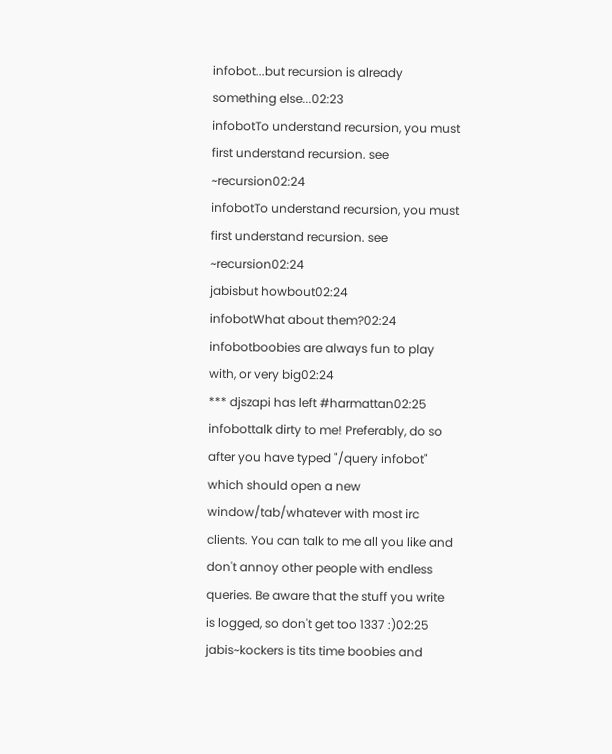infobot...but recursion is already something else...02:23
infobotTo understand recursion, you must first understand recursion. see ~recursion02:24
infobotTo understand recursion, you must first understand recursion. see ~recursion02:24
jabisbut howbout02:24
infobotWhat about them?02:24
infobotboobies are always fun to play with, or very big02:24
*** djszapi has left #harmattan02:25
infobottalk dirty to me! Preferably, do so after you have typed "/query infobot" which should open a new window/tab/whatever with most irc clients. You can talk to me all you like and don't annoy other people with endless queries. Be aware that the stuff you write is logged, so don't get too 1337 :)02:25
jabis~kockers is tits time boobies and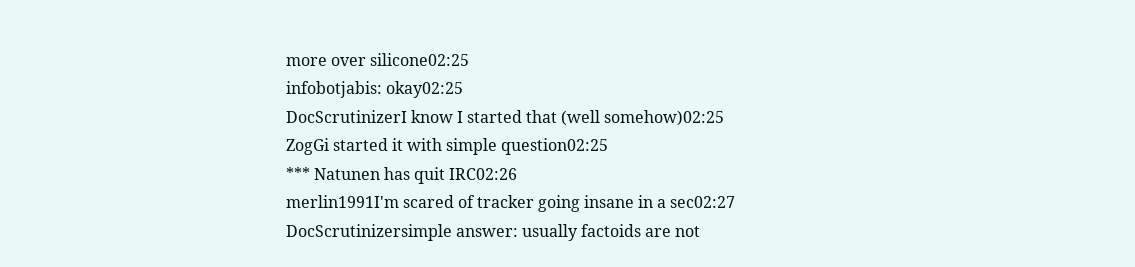more over silicone02:25
infobotjabis: okay02:25
DocScrutinizerI know I started that (well somehow)02:25
ZogGi started it with simple question02:25
*** Natunen has quit IRC02:26
merlin1991I'm scared of tracker going insane in a sec02:27
DocScrutinizersimple answer: usually factoids are not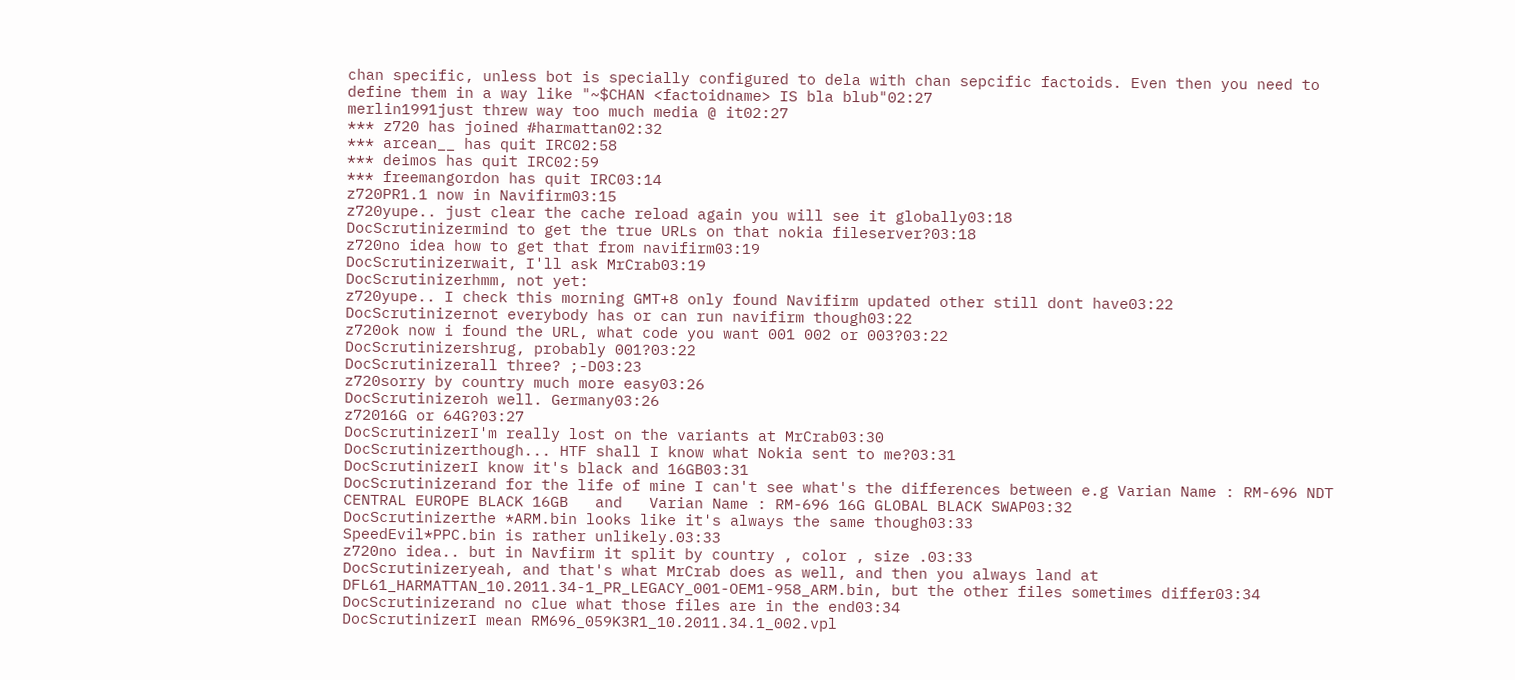chan specific, unless bot is specially configured to dela with chan sepcific factoids. Even then you need to define them in a way like "~$CHAN <factoidname> IS bla blub"02:27
merlin1991just threw way too much media @ it02:27
*** z720 has joined #harmattan02:32
*** arcean__ has quit IRC02:58
*** deimos has quit IRC02:59
*** freemangordon has quit IRC03:14
z720PR1.1 now in Navifirm03:15
z720yupe.. just clear the cache reload again you will see it globally03:18
DocScrutinizermind to get the true URLs on that nokia fileserver?03:18
z720no idea how to get that from navifirm03:19
DocScrutinizerwait, I'll ask MrCrab03:19
DocScrutinizerhmm, not yet:
z720yupe.. I check this morning GMT+8 only found Navifirm updated other still dont have03:22
DocScrutinizernot everybody has or can run navifirm though03:22
z720ok now i found the URL, what code you want 001 002 or 003?03:22
DocScrutinizershrug, probably 001?03:22
DocScrutinizerall three? ;-D03:23
z720sorry by country much more easy03:26
DocScrutinizeroh well. Germany03:26
z72016G or 64G?03:27
DocScrutinizerI'm really lost on the variants at MrCrab03:30
DocScrutinizerthough... HTF shall I know what Nokia sent to me?03:31
DocScrutinizerI know it's black and 16GB03:31
DocScrutinizerand for the life of mine I can't see what's the differences between e.g Varian Name : RM-696 NDT CENTRAL EUROPE BLACK 16GB   and   Varian Name : RM-696 16G GLOBAL BLACK SWAP03:32
DocScrutinizerthe *ARM.bin looks like it's always the same though03:33
SpeedEvil*PPC.bin is rather unlikely.03:33
z720no idea.. but in Navfirm it split by country , color , size .03:33
DocScrutinizeryeah, and that's what MrCrab does as well, and then you always land at DFL61_HARMATTAN_10.2011.34-1_PR_LEGACY_001-OEM1-958_ARM.bin, but the other files sometimes differ03:34
DocScrutinizerand no clue what those files are in the end03:34
DocScrutinizerI mean RM696_059K3R1_10.2011.34.1_002.vpl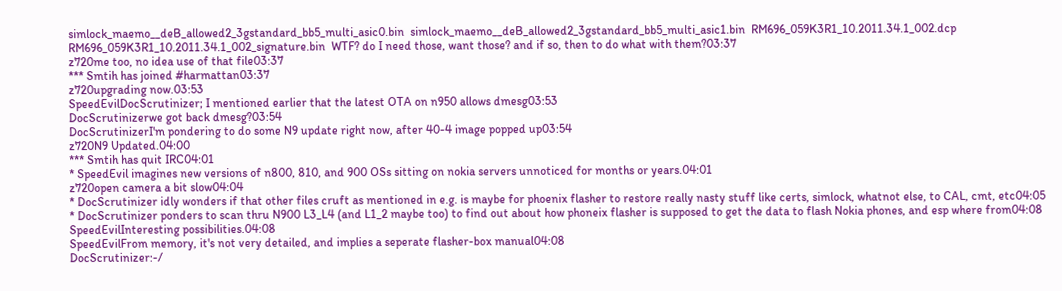simlock_maemo__deB_allowed2_3gstandard_bb5_multi_asic0.bin  simlock_maemo__deB_allowed2_3gstandard_bb5_multi_asic1.bin  RM696_059K3R1_10.2011.34.1_002.dcp  RM696_059K3R1_10.2011.34.1_002_signature.bin  WTF? do I need those, want those? and if so, then to do what with them?03:37
z720me too, no idea use of that file03:37
*** Smtih has joined #harmattan03:37
z720upgrading now.03:53
SpeedEvilDocScrutinizer; I mentioned earlier that the latest OTA on n950 allows dmesg03:53
DocScrutinizerwe got back dmesg?03:54
DocScrutinizerI'm pondering to do some N9 update right now, after 40-4 image popped up03:54
z720N9 Updated.04:00
*** Smtih has quit IRC04:01
* SpeedEvil imagines new versions of n800, 810, and 900 OSs sitting on nokia servers unnoticed for months or years.04:01
z720open camera a bit slow04:04
* DocScrutinizer idly wonders if that other files cruft as mentioned in e.g. is maybe for phoenix flasher to restore really nasty stuff like certs, simlock, whatnot else, to CAL, cmt, etc04:05
* DocScrutinizer ponders to scan thru N900 L3_L4 (and L1_2 maybe too) to find out about how phoneix flasher is supposed to get the data to flash Nokia phones, and esp where from04:08
SpeedEvilInteresting possibilities.04:08
SpeedEvilFrom memory, it's not very detailed, and implies a seperate flasher-box manual04:08
DocScrutinizer:-/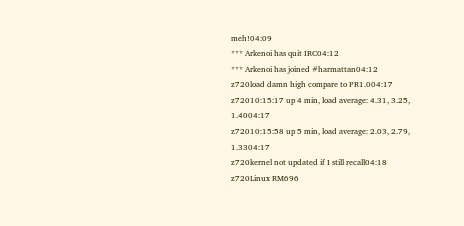meh!04:09
*** Arkenoi has quit IRC04:12
*** Arkenoi has joined #harmattan04:12
z720load damn high compare to PR1.004:17
z72010:15:17 up 4 min, load average: 4.31, 3.25, 1.4004:17
z72010:15:58 up 5 min, load average: 2.03, 2.79, 1.3304:17
z720kernel not updated if I still recall04:18
z720Linux RM696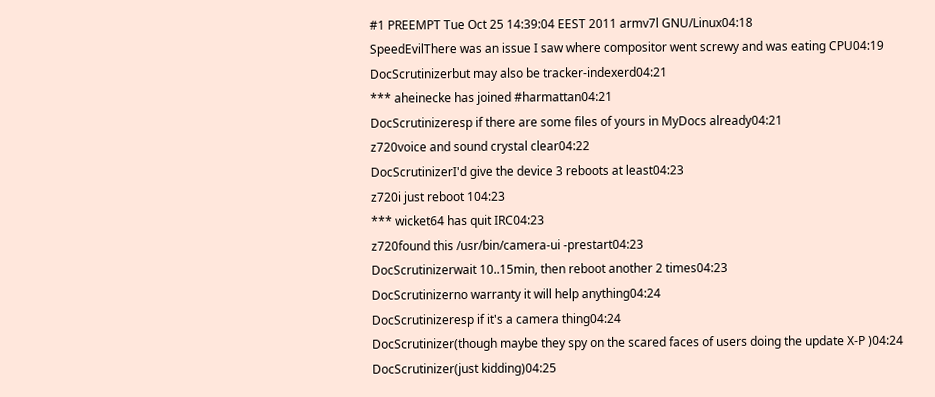#1 PREEMPT Tue Oct 25 14:39:04 EEST 2011 armv7l GNU/Linux04:18
SpeedEvilThere was an issue I saw where compositor went screwy and was eating CPU04:19
DocScrutinizerbut may also be tracker-indexerd04:21
*** aheinecke has joined #harmattan04:21
DocScrutinizeresp if there are some files of yours in MyDocs already04:21
z720voice and sound crystal clear04:22
DocScrutinizerI'd give the device 3 reboots at least04:23
z720i just reboot 104:23
*** wicket64 has quit IRC04:23
z720found this /usr/bin/camera-ui -prestart04:23
DocScrutinizerwait 10..15min, then reboot another 2 times04:23
DocScrutinizerno warranty it will help anything04:24
DocScrutinizeresp if it's a camera thing04:24
DocScrutinizer(though maybe they spy on the scared faces of users doing the update X-P )04:24
DocScrutinizer(just kidding)04:25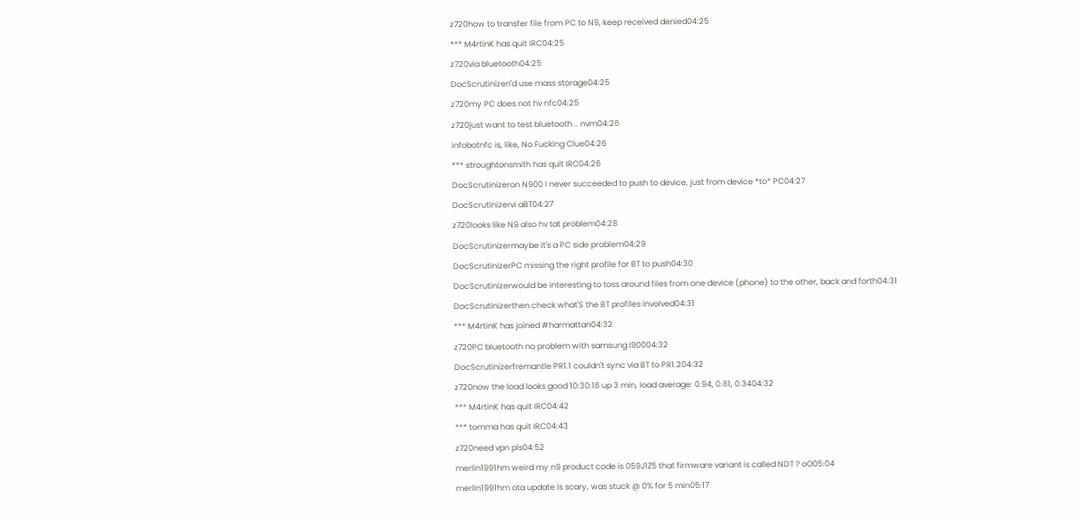z720how to transfer file from PC to N9, keep received denied04:25
*** M4rtinK has quit IRC04:25
z720via bluetooth04:25
DocScrutinizerI'd use mass storage04:25
z720my PC does not hv nfc04:25
z720just want to test bluetooth .. nvm04:26
infobotnfc is, like, No Fucking Clue04:26
*** stroughtonsmith has quit IRC04:26
DocScrutinizeron N900 I never succeeded to push to device, just from device *to* PC04:27
DocScrutinizervi aBT04:27
z720looks like N9 also hv tat problem04:28
DocScrutinizermaybe it's a PC side problem04:29
DocScrutinizerPC missing the right profile for BT to push04:30
DocScrutinizerwould be interesting to toss around files from one device (phone) to the other, back and forth04:31
DocScrutinizerthen check what'S the BT profiles involved04:31
*** M4rtinK has joined #harmattan04:32
z720PC bluetooth no problem with samsung I90004:32
DocScrutinizerfremantle PR1.1 couldn't sync via BT to PR1.204:32
z720now the load looks good 10:30:16 up 3 min, load average: 0.94, 0.81, 0.3404:32
*** M4rtinK has quit IRC04:42
*** tomma has quit IRC04:43
z720need vpn pls04:52
merlin1991hm weird my n9 product code is 059J1Z5 that firmware variant is called NDT ? oO05:04
merlin1991hm ota update is scary, was stuck @ 0% for 5 min05:17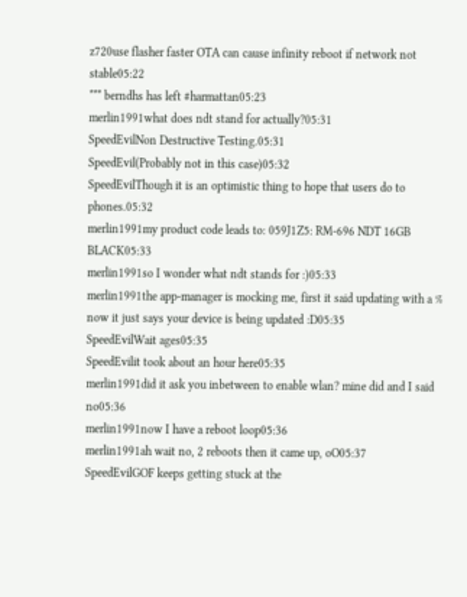z720use flasher faster OTA can cause infinity reboot if network not stable05:22
*** berndhs has left #harmattan05:23
merlin1991what does ndt stand for actually?05:31
SpeedEvilNon Destructive Testing.05:31
SpeedEvil(Probably not in this case)05:32
SpeedEvilThough it is an optimistic thing to hope that users do to phones.05:32
merlin1991my product code leads to: 059J1Z5: RM-696 NDT 16GB BLACK05:33
merlin1991so I wonder what ndt stands for :)05:33
merlin1991the app-manager is mocking me, first it said updating with a % now it just says your device is being updated :D05:35
SpeedEvilWait ages05:35
SpeedEvilit took about an hour here05:35
merlin1991did it ask you inbetween to enable wlan? mine did and I said no05:36
merlin1991now I have a reboot loop05:36
merlin1991ah wait no, 2 reboots then it came up, oO05:37
SpeedEvilGOF keeps getting stuck at the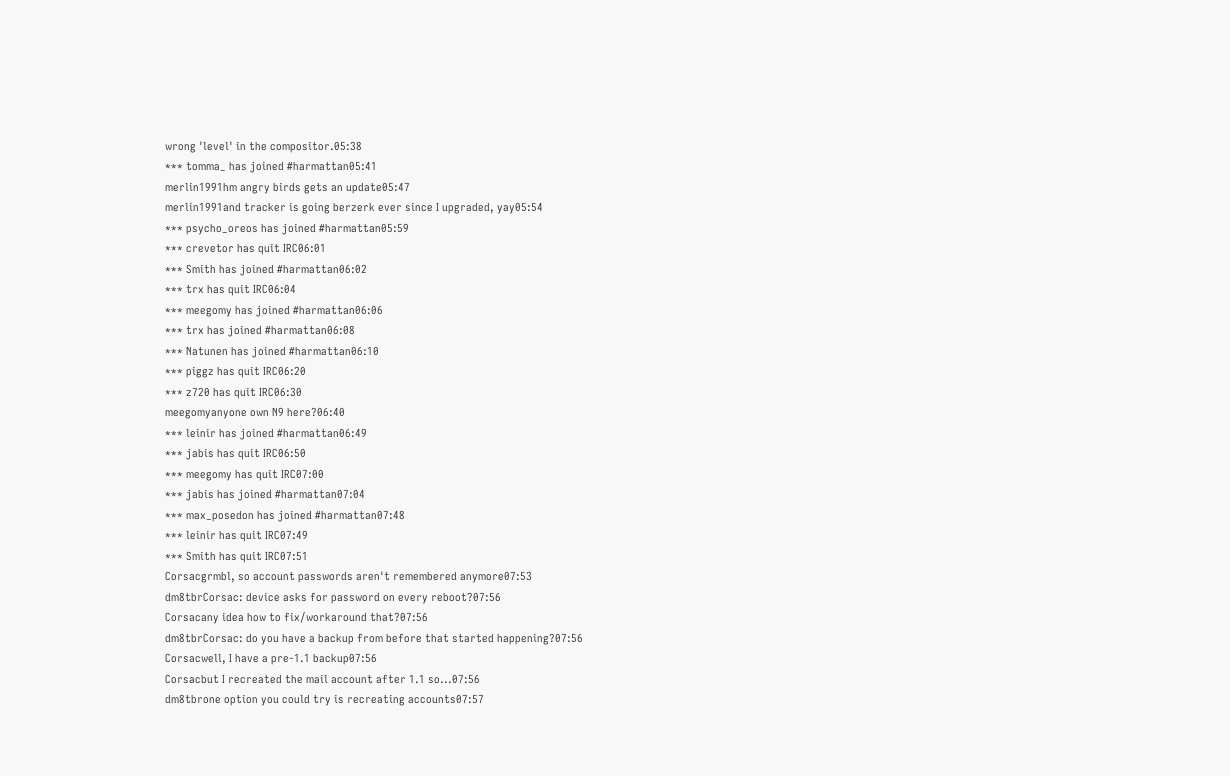wrong 'level' in the compositor.05:38
*** tomma_ has joined #harmattan05:41
merlin1991hm angry birds gets an update05:47
merlin1991and tracker is going berzerk ever since I upgraded, yay05:54
*** psycho_oreos has joined #harmattan05:59
*** crevetor has quit IRC06:01
*** Smith has joined #harmattan06:02
*** trx has quit IRC06:04
*** meegomy has joined #harmattan06:06
*** trx has joined #harmattan06:08
*** Natunen has joined #harmattan06:10
*** piggz has quit IRC06:20
*** z720 has quit IRC06:30
meegomyanyone own N9 here?06:40
*** leinir has joined #harmattan06:49
*** jabis has quit IRC06:50
*** meegomy has quit IRC07:00
*** jabis has joined #harmattan07:04
*** max_posedon has joined #harmattan07:48
*** leinir has quit IRC07:49
*** Smith has quit IRC07:51
Corsacgrmbl, so account passwords aren't remembered anymore07:53
dm8tbrCorsac: device asks for password on every reboot?07:56
Corsacany idea how to fix/workaround that?07:56
dm8tbrCorsac: do you have a backup from before that started happening?07:56
Corsacwell, I have a pre-1.1 backup07:56
Corsacbut I recreated the mail account after 1.1 so...07:56
dm8tbrone option you could try is recreating accounts07:57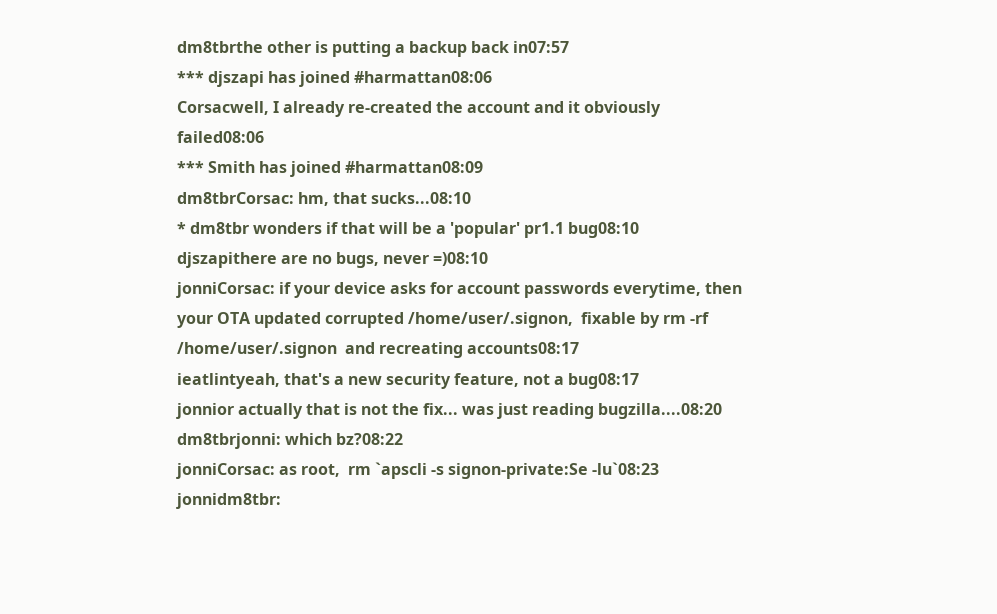dm8tbrthe other is putting a backup back in07:57
*** djszapi has joined #harmattan08:06
Corsacwell, I already re-created the account and it obviously failed08:06
*** Smith has joined #harmattan08:09
dm8tbrCorsac: hm, that sucks...08:10
* dm8tbr wonders if that will be a 'popular' pr1.1 bug08:10
djszapithere are no bugs, never =)08:10
jonniCorsac: if your device asks for account passwords everytime, then your OTA updated corrupted /home/user/.signon,  fixable by rm -rf /home/user/.signon  and recreating accounts08:17
ieatlintyeah, that's a new security feature, not a bug08:17
jonnior actually that is not the fix... was just reading bugzilla....08:20
dm8tbrjonni: which bz?08:22
jonniCorsac: as root,  rm `apscli -s signon-private:Se -lu`08:23
jonnidm8tbr: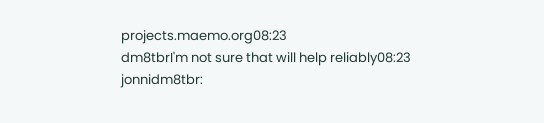projects.maemo.org08:23
dm8tbrI'm not sure that will help reliably08:23
jonnidm8tbr: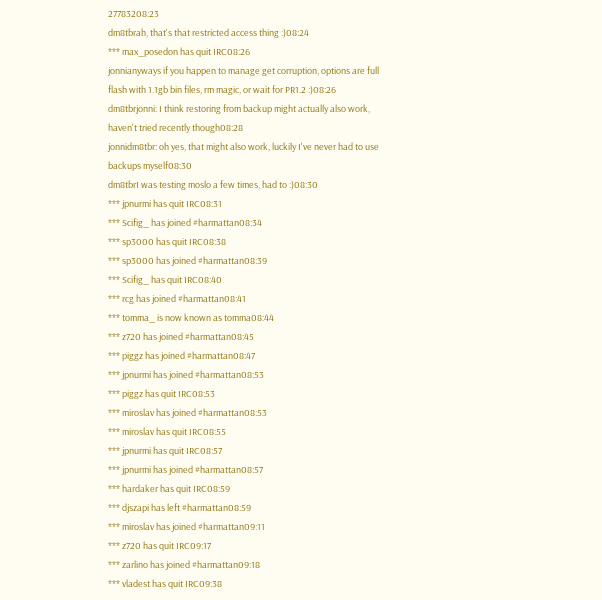27783208:23
dm8tbrah, that's that restricted access thing :)08:24
*** max_posedon has quit IRC08:26
jonnianyways if you happen to manage get corruption, options are full flash with 1.1gb bin files, rm magic, or wait for PR1.2 :)08:26
dm8tbrjonni: I think restoring from backup might actually also work, haven't tried recently though08:28
jonnidm8tbr: oh yes, that might also work, luckily I've never had to use backups myself08:30
dm8tbrI was testing moslo a few times, had to :)08:30
*** jpnurmi has quit IRC08:31
*** Scifig_ has joined #harmattan08:34
*** sp3000 has quit IRC08:38
*** sp3000 has joined #harmattan08:39
*** Scifig_ has quit IRC08:40
*** rcg has joined #harmattan08:41
*** tomma_ is now known as tomma08:44
*** z720 has joined #harmattan08:45
*** piggz has joined #harmattan08:47
*** jpnurmi has joined #harmattan08:53
*** piggz has quit IRC08:53
*** miroslav has joined #harmattan08:53
*** miroslav has quit IRC08:55
*** jpnurmi has quit IRC08:57
*** jpnurmi has joined #harmattan08:57
*** hardaker has quit IRC08:59
*** djszapi has left #harmattan08:59
*** miroslav has joined #harmattan09:11
*** z720 has quit IRC09:17
*** zarlino has joined #harmattan09:18
*** vladest has quit IRC09:38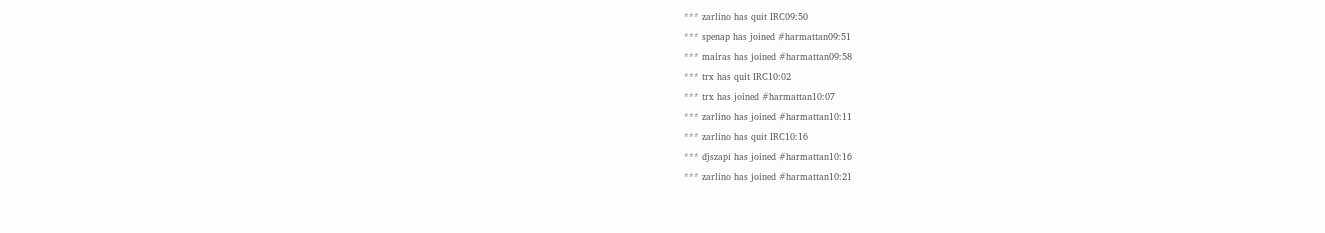*** zarlino has quit IRC09:50
*** spenap has joined #harmattan09:51
*** mairas has joined #harmattan09:58
*** trx has quit IRC10:02
*** trx has joined #harmattan10:07
*** zarlino has joined #harmattan10:11
*** zarlino has quit IRC10:16
*** djszapi has joined #harmattan10:16
*** zarlino has joined #harmattan10:21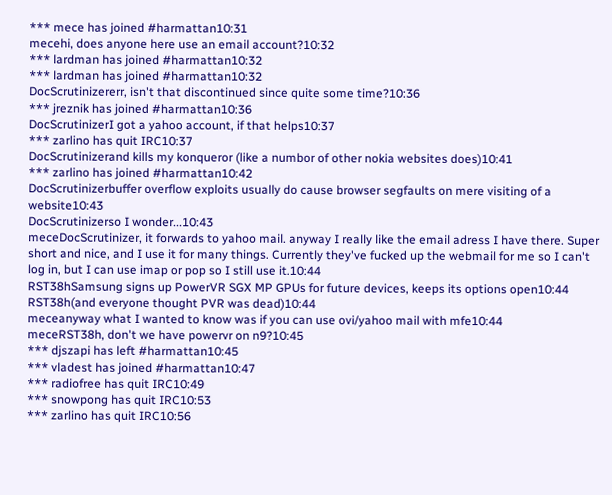*** mece has joined #harmattan10:31
mecehi, does anyone here use an email account?10:32
*** lardman has joined #harmattan10:32
*** lardman has joined #harmattan10:32
DocScrutinizererr, isn't that discontinued since quite some time?10:36
*** jreznik has joined #harmattan10:36
DocScrutinizerI got a yahoo account, if that helps10:37
*** zarlino has quit IRC10:37
DocScrutinizerand kills my konqueror (like a numbor of other nokia websites does)10:41
*** zarlino has joined #harmattan10:42
DocScrutinizerbuffer overflow exploits usually do cause browser segfaults on mere visiting of a website10:43
DocScrutinizerso I wonder...10:43
meceDocScrutinizer, it forwards to yahoo mail. anyway I really like the email adress I have there. Super short and nice, and I use it for many things. Currently they've fucked up the webmail for me so I can't log in, but I can use imap or pop so I still use it.10:44
RST38hSamsung signs up PowerVR SGX MP GPUs for future devices, keeps its options open10:44
RST38h(and everyone thought PVR was dead)10:44
meceanyway what I wanted to know was if you can use ovi/yahoo mail with mfe10:44
meceRST38h, don't we have powervr on n9?10:45
*** djszapi has left #harmattan10:45
*** vladest has joined #harmattan10:47
*** radiofree has quit IRC10:49
*** snowpong has quit IRC10:53
*** zarlino has quit IRC10:56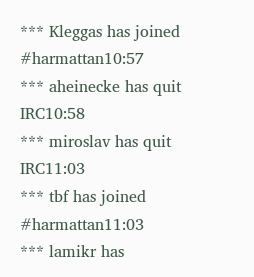*** Kleggas has joined #harmattan10:57
*** aheinecke has quit IRC10:58
*** miroslav has quit IRC11:03
*** tbf has joined #harmattan11:03
*** lamikr has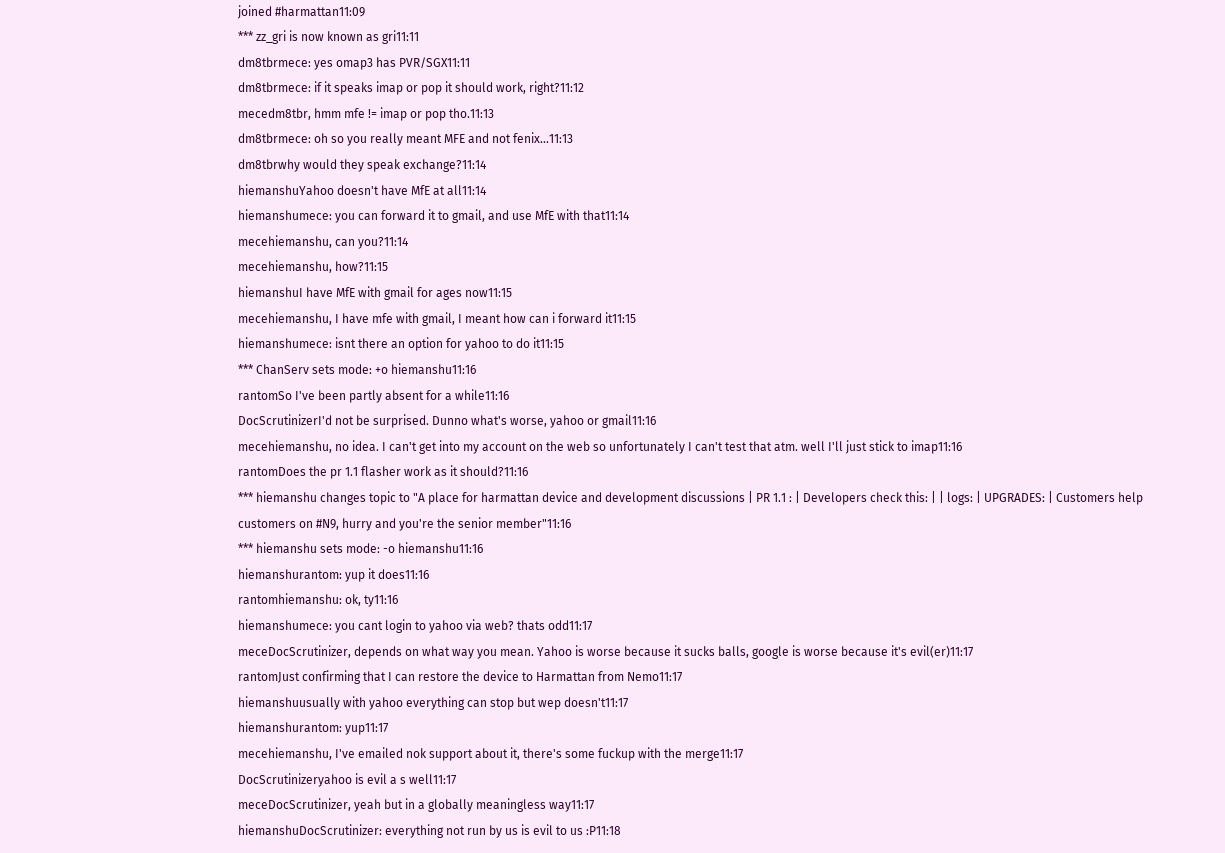joined #harmattan11:09
*** zz_gri is now known as gri11:11
dm8tbrmece: yes omap3 has PVR/SGX11:11
dm8tbrmece: if it speaks imap or pop it should work, right?11:12
mecedm8tbr, hmm mfe != imap or pop tho.11:13
dm8tbrmece: oh so you really meant MFE and not fenix...11:13
dm8tbrwhy would they speak exchange?11:14
hiemanshuYahoo doesn't have MfE at all11:14
hiemanshumece: you can forward it to gmail, and use MfE with that11:14
mecehiemanshu, can you?11:14
mecehiemanshu, how?11:15
hiemanshuI have MfE with gmail for ages now11:15
mecehiemanshu, I have mfe with gmail, I meant how can i forward it11:15
hiemanshumece: isnt there an option for yahoo to do it11:15
*** ChanServ sets mode: +o hiemanshu11:16
rantomSo I've been partly absent for a while11:16
DocScrutinizerI'd not be surprised. Dunno what's worse, yahoo or gmail11:16
mecehiemanshu, no idea. I can't get into my account on the web so unfortunately I can't test that atm. well I'll just stick to imap11:16
rantomDoes the pr 1.1 flasher work as it should?11:16
*** hiemanshu changes topic to "A place for harmattan device and development discussions | PR 1.1 : | Developers check this: | | logs: | UPGRADES: | Customers help customers on #N9, hurry and you're the senior member"11:16
*** hiemanshu sets mode: -o hiemanshu11:16
hiemanshurantom: yup it does11:16
rantomhiemanshu: ok, ty11:16
hiemanshumece: you cant login to yahoo via web? thats odd11:17
meceDocScrutinizer, depends on what way you mean. Yahoo is worse because it sucks balls, google is worse because it's evil(er)11:17
rantomJust confirming that I can restore the device to Harmattan from Nemo11:17
hiemanshuusually with yahoo everything can stop but wep doesn't11:17
hiemanshurantom: yup11:17
mecehiemanshu, I've emailed nok support about it, there's some fuckup with the merge11:17
DocScrutinizeryahoo is evil a s well11:17
meceDocScrutinizer, yeah but in a globally meaningless way11:17
hiemanshuDocScrutinizer: everything not run by us is evil to us :P11:18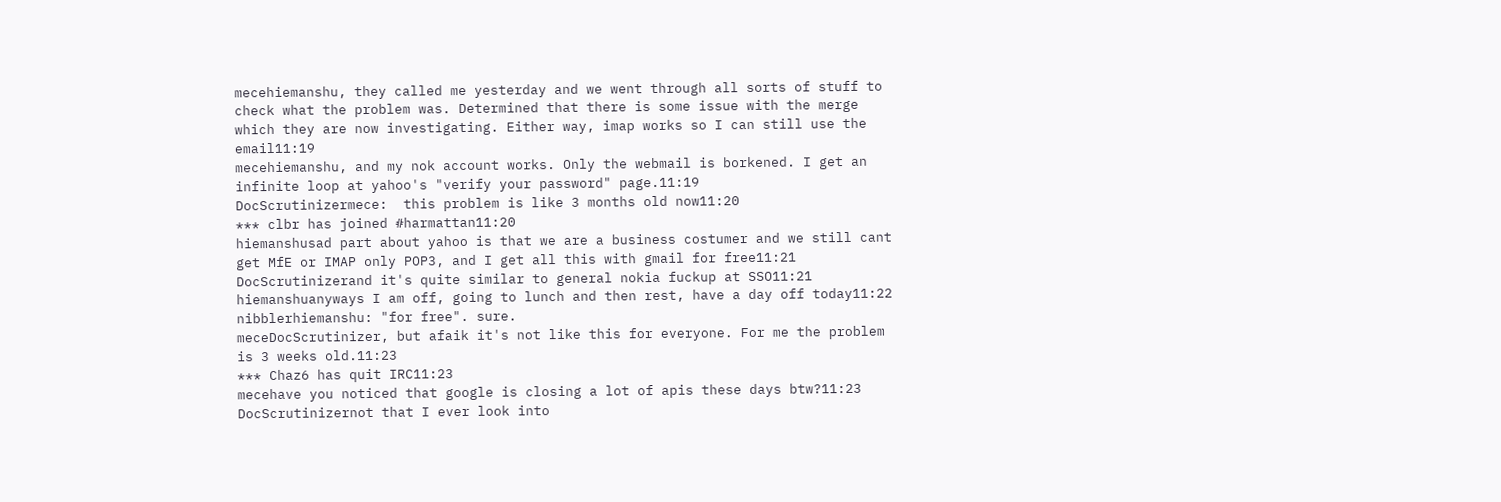mecehiemanshu, they called me yesterday and we went through all sorts of stuff to check what the problem was. Determined that there is some issue with the merge which they are now investigating. Either way, imap works so I can still use the email11:19
mecehiemanshu, and my nok account works. Only the webmail is borkened. I get an infinite loop at yahoo's "verify your password" page.11:19
DocScrutinizermece:  this problem is like 3 months old now11:20
*** clbr has joined #harmattan11:20
hiemanshusad part about yahoo is that we are a business costumer and we still cant get MfE or IMAP only POP3, and I get all this with gmail for free11:21
DocScrutinizerand it's quite similar to general nokia fuckup at SSO11:21
hiemanshuanyways I am off, going to lunch and then rest, have a day off today11:22
nibblerhiemanshu: "for free". sure.
meceDocScrutinizer, but afaik it's not like this for everyone. For me the problem is 3 weeks old.11:23
*** Chaz6 has quit IRC11:23
mecehave you noticed that google is closing a lot of apis these days btw?11:23
DocScrutinizernot that I ever look into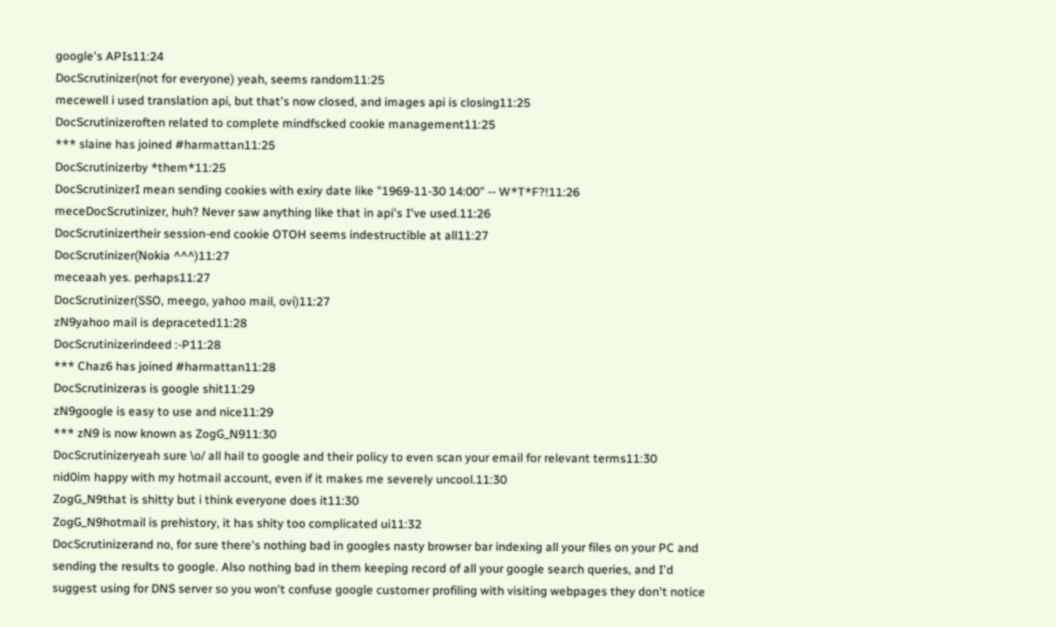google's APIs11:24
DocScrutinizer(not for everyone) yeah, seems random11:25
mecewell i used translation api, but that's now closed, and images api is closing11:25
DocScrutinizeroften related to complete mindfscked cookie management11:25
*** slaine has joined #harmattan11:25
DocScrutinizerby *them*11:25
DocScrutinizerI mean sending cookies with exiry date like "1969-11-30 14:00" -- W*T*F?!11:26
meceDocScrutinizer, huh? Never saw anything like that in api's I've used.11:26
DocScrutinizertheir session-end cookie OTOH seems indestructible at all11:27
DocScrutinizer(Nokia ^^^)11:27
meceaah yes. perhaps11:27
DocScrutinizer(SSO, meego, yahoo mail, ovi)11:27
zN9yahoo mail is depraceted11:28
DocScrutinizerindeed :-P11:28
*** Chaz6 has joined #harmattan11:28
DocScrutinizeras is google shit11:29
zN9google is easy to use and nice11:29
*** zN9 is now known as ZogG_N911:30
DocScrutinizeryeah sure \o/ all hail to google and their policy to even scan your email for relevant terms11:30
nid0im happy with my hotmail account, even if it makes me severely uncool.11:30
ZogG_N9that is shitty but i think everyone does it11:30
ZogG_N9hotmail is prehistory, it has shity too complicated ui11:32
DocScrutinizerand no, for sure there's nothing bad in googles nasty browser bar indexing all your files on your PC and sending the results to google. Also nothing bad in them keeping record of all your google search queries, and I'd suggest using for DNS server so you won't confuse google customer profiling with visiting webpages they don't notice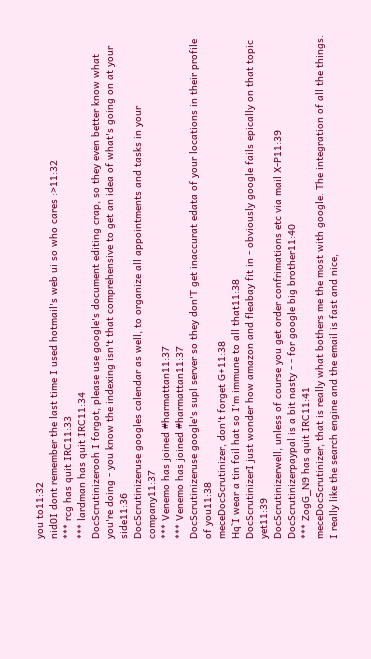you to11:32
nid0I dont remember the last time I used hotmail's web ui so who cares :>11:32
*** rcg has quit IRC11:33
*** lardman has quit IRC11:34
DocScrutinizerooh I forgot, please use google's document editing crap, so they even better know what you're doing - you know the indexing isn't that comprehensive to get an idea of what's going on at your side11:36
DocScrutinizeruse googles calendar as well, to organize all appointments and tasks in your company11:37
*** Venemo has joined #harmattan11:37
*** Venemo has joined #harmattan11:37
DocScrutinizeruse google's supl server so they don'T get inaccurat edata of your locations in their profile of you11:38
meceDocScrutinizer, don't forget G+11:38
Hq`I wear a tin foil hat so I'm immune to all that11:38
DocScrutinizerI just wonder how amazon and fleabay fit in - obviously google fails epically on that topic yet11:39
DocScrutinizerwell, unless of course you get order confrimations etc via mail X-P11:39
DocScrutinizerpaypal is a bit nasty - - for google big brother11:40
*** ZogG_N9 has quit IRC11:41
meceDocScrutinizer, that is really what bothers me the most with google. The integration of all the things. I really like the search engine and the email is fast and nice,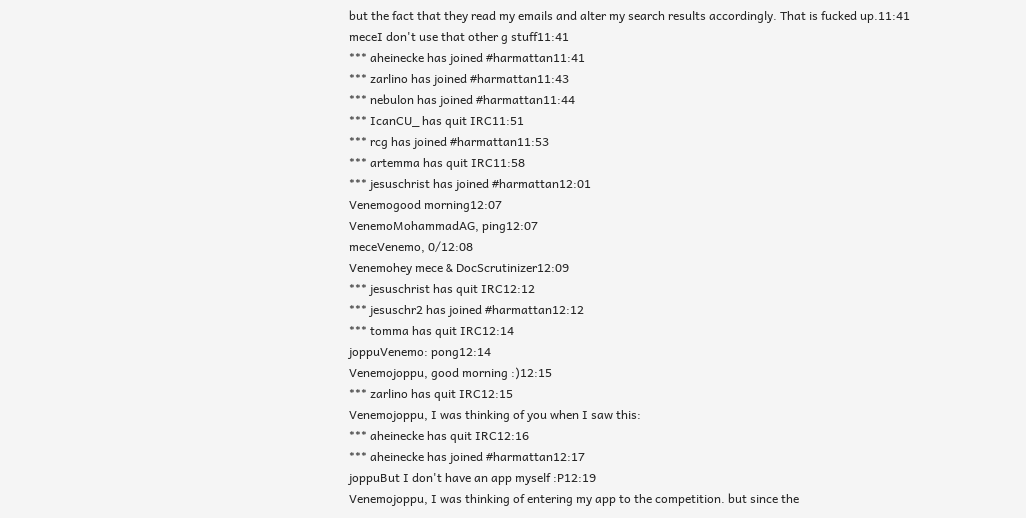but the fact that they read my emails and alter my search results accordingly. That is fucked up.11:41
meceI don't use that other g stuff11:41
*** aheinecke has joined #harmattan11:41
*** zarlino has joined #harmattan11:43
*** nebulon has joined #harmattan11:44
*** IcanCU_ has quit IRC11:51
*** rcg has joined #harmattan11:53
*** artemma has quit IRC11:58
*** jesuschrist has joined #harmattan12:01
Venemogood morning12:07
VenemoMohammadAG, ping12:07
meceVenemo, 0/12:08
Venemohey mece & DocScrutinizer12:09
*** jesuschrist has quit IRC12:12
*** jesuschr2 has joined #harmattan12:12
*** tomma has quit IRC12:14
joppuVenemo: pong12:14
Venemojoppu, good morning :)12:15
*** zarlino has quit IRC12:15
Venemojoppu, I was thinking of you when I saw this:
*** aheinecke has quit IRC12:16
*** aheinecke has joined #harmattan12:17
joppuBut I don't have an app myself :P12:19
Venemojoppu, I was thinking of entering my app to the competition. but since the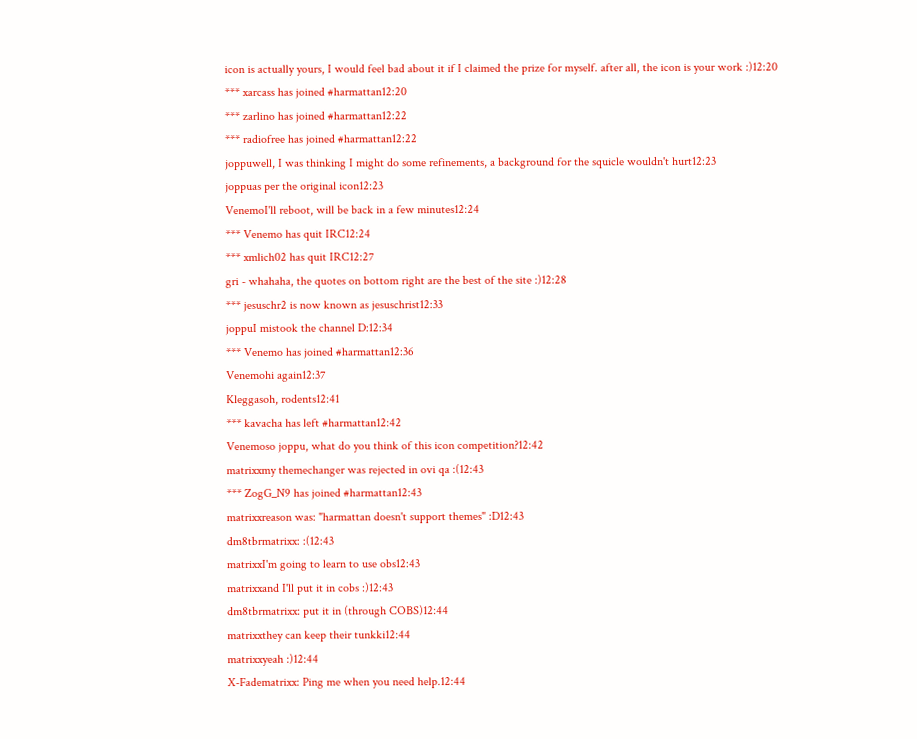icon is actually yours, I would feel bad about it if I claimed the prize for myself. after all, the icon is your work :)12:20
*** xarcass has joined #harmattan12:20
*** zarlino has joined #harmattan12:22
*** radiofree has joined #harmattan12:22
joppuwell, I was thinking I might do some refinements, a background for the squicle wouldn't hurt12:23
joppuas per the original icon12:23
VenemoI'll reboot, will be back in a few minutes12:24
*** Venemo has quit IRC12:24
*** xmlich02 has quit IRC12:27
gri - whahaha, the quotes on bottom right are the best of the site :)12:28
*** jesuschr2 is now known as jesuschrist12:33
joppuI mistook the channel D:12:34
*** Venemo has joined #harmattan12:36
Venemohi again12:37
Kleggasoh, rodents12:41
*** kavacha has left #harmattan12:42
Venemoso joppu, what do you think of this icon competition?12:42
matrixxmy themechanger was rejected in ovi qa :(12:43
*** ZogG_N9 has joined #harmattan12:43
matrixxreason was: "harmattan doesn't support themes" :D12:43
dm8tbrmatrixx: :(12:43
matrixxI'm going to learn to use obs12:43
matrixxand I'll put it in cobs :)12:43
dm8tbrmatrixx: put it in (through COBS)12:44
matrixxthey can keep their tunkki12:44
matrixxyeah :)12:44
X-Fadematrixx: Ping me when you need help.12:44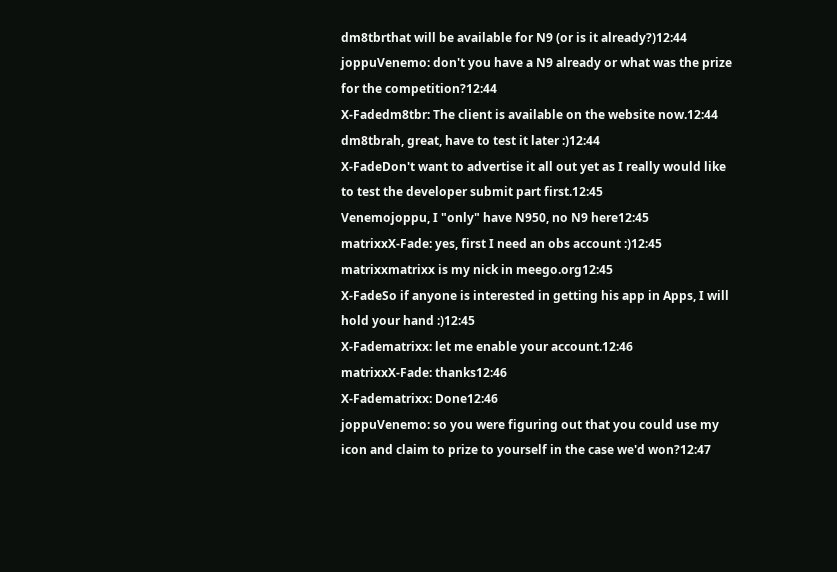dm8tbrthat will be available for N9 (or is it already?)12:44
joppuVenemo: don't you have a N9 already or what was the prize for the competition?12:44
X-Fadedm8tbr: The client is available on the website now.12:44
dm8tbrah, great, have to test it later :)12:44
X-FadeDon't want to advertise it all out yet as I really would like to test the developer submit part first.12:45
Venemojoppu, I "only" have N950, no N9 here12:45
matrixxX-Fade: yes, first I need an obs account :)12:45
matrixxmatrixx is my nick in meego.org12:45
X-FadeSo if anyone is interested in getting his app in Apps, I will hold your hand :)12:45
X-Fadematrixx: let me enable your account.12:46
matrixxX-Fade: thanks12:46
X-Fadematrixx: Done12:46
joppuVenemo: so you were figuring out that you could use my icon and claim to prize to yourself in the case we'd won?12:47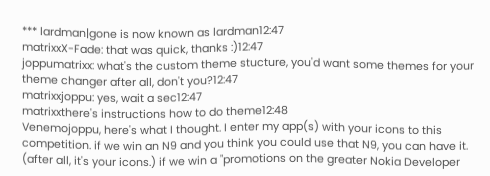*** lardman|gone is now known as lardman12:47
matrixxX-Fade: that was quick, thanks :)12:47
joppumatrixx: what's the custom theme stucture, you'd want some themes for your theme changer after all, don't you?12:47
matrixxjoppu: yes, wait a sec12:47
matrixxthere's instructions how to do theme12:48
Venemojoppu, here's what I thought. I enter my app(s) with your icons to this competition. if we win an N9 and you think you could use that N9, you can have it. (after all, it's your icons.) if we win a "promotions on the greater Nokia Developer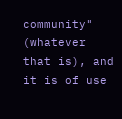community" (whatever that is), and it is of use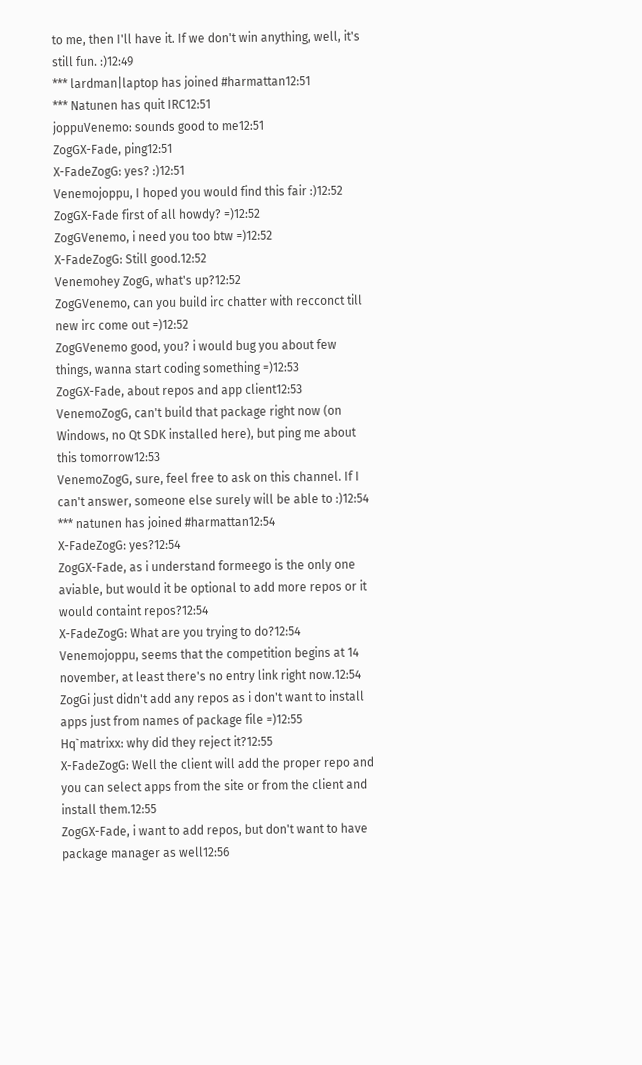to me, then I'll have it. If we don't win anything, well, it's still fun. :)12:49
*** lardman|laptop has joined #harmattan12:51
*** Natunen has quit IRC12:51
joppuVenemo: sounds good to me12:51
ZogGX-Fade, ping12:51
X-FadeZogG: yes? :)12:51
Venemojoppu, I hoped you would find this fair :)12:52
ZogGX-Fade first of all howdy? =)12:52
ZogGVenemo, i need you too btw =)12:52
X-FadeZogG: Still good.12:52
Venemohey ZogG, what's up?12:52
ZogGVenemo, can you build irc chatter with recconct till new irc come out =)12:52
ZogGVenemo good, you? i would bug you about few things, wanna start coding something =)12:53
ZogGX-Fade, about repos and app client12:53
VenemoZogG, can't build that package right now (on Windows, no Qt SDK installed here), but ping me about this tomorrow12:53
VenemoZogG, sure, feel free to ask on this channel. If I can't answer, someone else surely will be able to :)12:54
*** natunen has joined #harmattan12:54
X-FadeZogG: yes?12:54
ZogGX-Fade, as i understand formeego is the only one aviable, but would it be optional to add more repos or it would containt repos?12:54
X-FadeZogG: What are you trying to do?12:54
Venemojoppu, seems that the competition begins at 14 november, at least there's no entry link right now.12:54
ZogGi just didn't add any repos as i don't want to install apps just from names of package file =)12:55
Hq`matrixx: why did they reject it?12:55
X-FadeZogG: Well the client will add the proper repo and you can select apps from the site or from the client and install them.12:55
ZogGX-Fade, i want to add repos, but don't want to have package manager as well12:56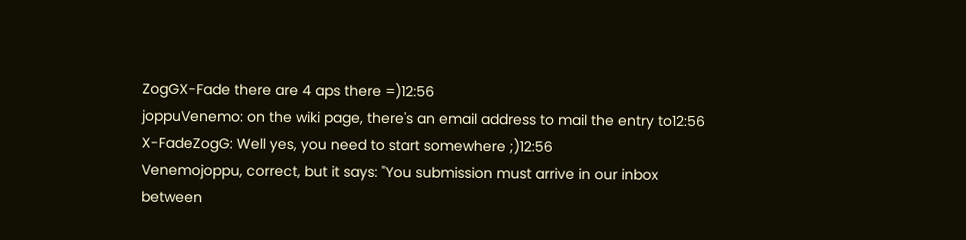ZogGX-Fade there are 4 aps there =)12:56
joppuVenemo: on the wiki page, there's an email address to mail the entry to12:56
X-FadeZogG: Well yes, you need to start somewhere ;)12:56
Venemojoppu, correct, but it says: "You submission must arrive in our inbox between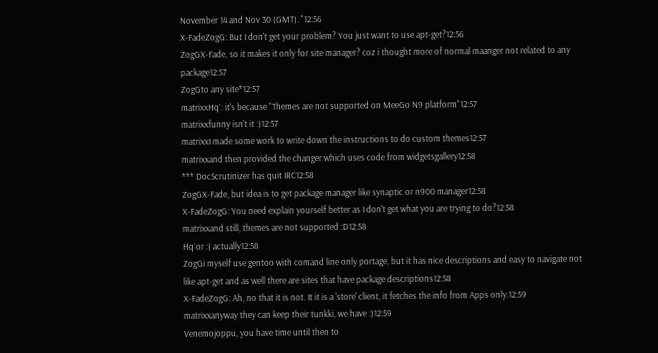November 14 and Nov 30 (GMT). "12:56
X-FadeZogG: But I don't get your problem? You just want to use apt-get?12:56
ZogGX-Fade, so it makes it only for site manager? coz i thought more of normal maanger not related to any package12:57
ZogGto any site*12:57
matrixxHq`: it's because "Themes are not supported on MeeGo N9 platform"12:57
matrixxfunny isn't it :)12:57
matrixxI made some work to write down the instructions to do custom themes12:57
matrixxand then provided the changer which uses code from widgetsgallery12:58
*** DocScrutinizer has quit IRC12:58
ZogGX-Fade, but idea is to get package manager like synaptic or n900 manager12:58
X-FadeZogG: You need explain yourself better as I don't get what you are trying to do?12:58
matrixxand still, themes are not supported :D12:58
Hq`or :( actually12:58
ZogGi myself use gentoo with comand line only portage, but it has nice descriptions and easy to navigate not like apt-get and as well there are sites that have package descriptions12:58
X-FadeZogG: Ah, no that it is not. It it is a 'store' client, it fetches the info from Apps only.12:59
matrixxanyway they can keep their tunkki, we have :)12:59
Venemojoppu, you have time until then to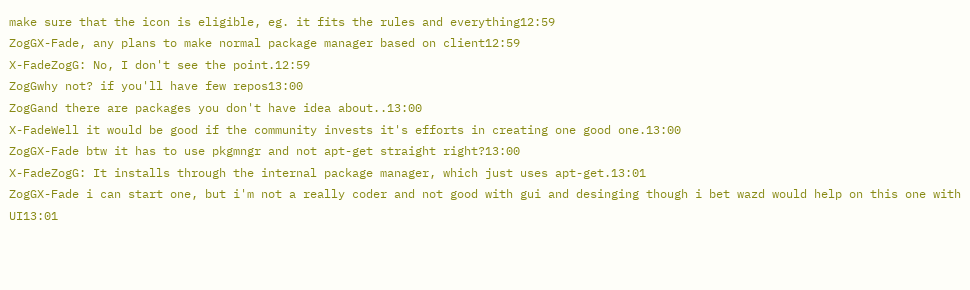make sure that the icon is eligible, eg. it fits the rules and everything12:59
ZogGX-Fade, any plans to make normal package manager based on client12:59
X-FadeZogG: No, I don't see the point.12:59
ZogGwhy not? if you'll have few repos13:00
ZogGand there are packages you don't have idea about..13:00
X-FadeWell it would be good if the community invests it's efforts in creating one good one.13:00
ZogGX-Fade btw it has to use pkgmngr and not apt-get straight right?13:00
X-FadeZogG: It installs through the internal package manager, which just uses apt-get.13:01
ZogGX-Fade i can start one, but i'm not a really coder and not good with gui and desinging though i bet wazd would help on this one with UI13:01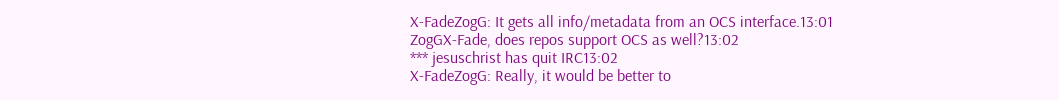X-FadeZogG: It gets all info/metadata from an OCS interface.13:01
ZogGX-Fade, does repos support OCS as well?13:02
*** jesuschrist has quit IRC13:02
X-FadeZogG: Really, it would be better to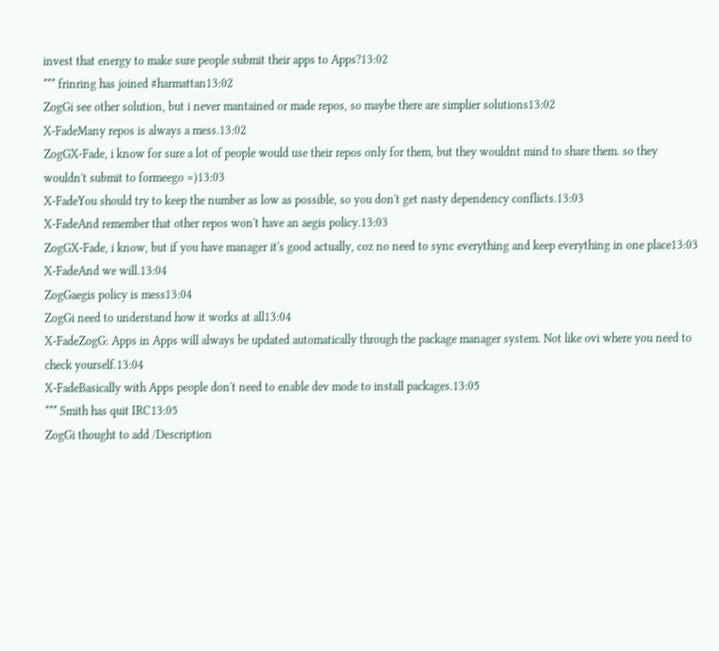invest that energy to make sure people submit their apps to Apps?13:02
*** frinring has joined #harmattan13:02
ZogGi see other solution, but i never mantained or made repos, so maybe there are simplier solutions13:02
X-FadeMany repos is always a mess.13:02
ZogGX-Fade, i know for sure a lot of people would use their repos only for them, but they wouldnt mind to share them. so they wouldn't submit to formeego =)13:03
X-FadeYou should try to keep the number as low as possible, so you don't get nasty dependency conflicts.13:03
X-FadeAnd remember that other repos won't have an aegis policy.13:03
ZogGX-Fade, i know, but if you have manager it's good actually, coz no need to sync everything and keep everything in one place13:03
X-FadeAnd we will.13:04
ZogGaegis policy is mess13:04
ZogGi need to understand how it works at all13:04
X-FadeZogG: Apps in Apps will always be updated automatically through the package manager system. Not like ovi where you need to check yourself.13:04
X-FadeBasically with Apps people don't need to enable dev mode to install packages.13:05
*** Smith has quit IRC13:05
ZogGi thought to add /Description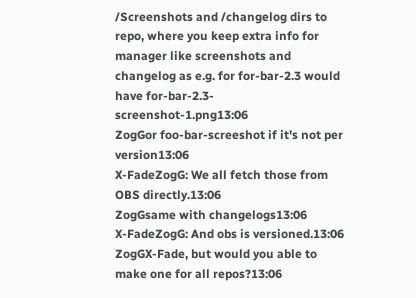/Screenshots and /changelog dirs to repo, where you keep extra info for manager like screenshots and changelog as e.g. for for-bar-2.3 would have for-bar-2.3-screenshot-1.png13:06
ZogGor foo-bar-screeshot if it's not per version13:06
X-FadeZogG: We all fetch those from OBS directly.13:06
ZogGsame with changelogs13:06
X-FadeZogG: And obs is versioned.13:06
ZogGX-Fade, but would you able to make one for all repos?13:06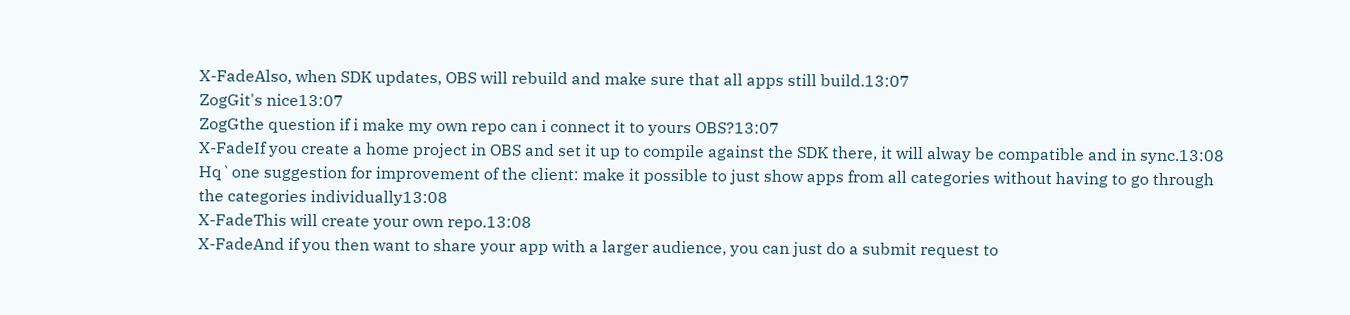X-FadeAlso, when SDK updates, OBS will rebuild and make sure that all apps still build.13:07
ZogGit's nice13:07
ZogGthe question if i make my own repo can i connect it to yours OBS?13:07
X-FadeIf you create a home project in OBS and set it up to compile against the SDK there, it will alway be compatible and in sync.13:08
Hq`one suggestion for improvement of the client: make it possible to just show apps from all categories without having to go through the categories individually13:08
X-FadeThis will create your own repo.13:08
X-FadeAnd if you then want to share your app with a larger audience, you can just do a submit request to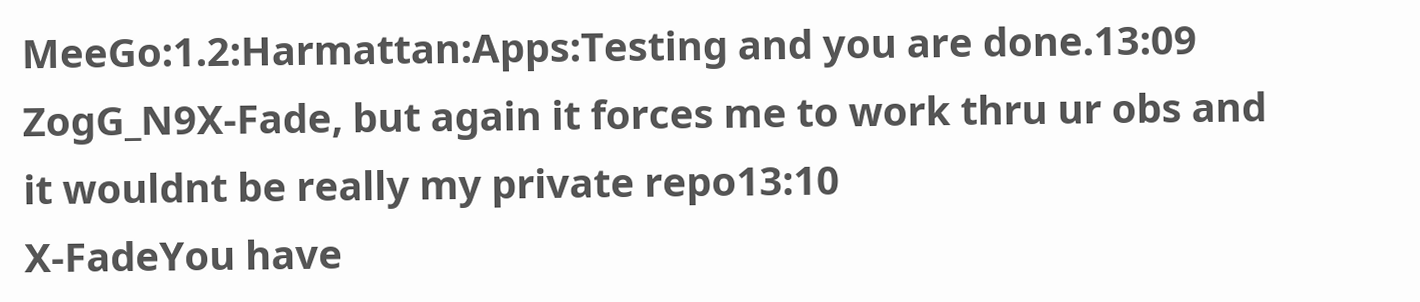MeeGo:1.2:Harmattan:Apps:Testing and you are done.13:09
ZogG_N9X-Fade, but again it forces me to work thru ur obs and it wouldnt be really my private repo13:10
X-FadeYou have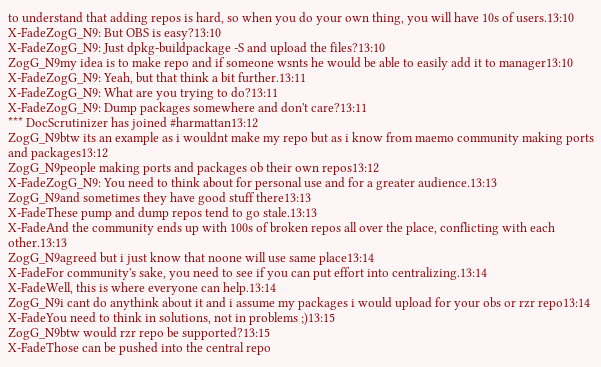to understand that adding repos is hard, so when you do your own thing, you will have 10s of users.13:10
X-FadeZogG_N9: But OBS is easy?13:10
X-FadeZogG_N9: Just dpkg-buildpackage -S and upload the files?13:10
ZogG_N9my idea is to make repo and if someone wsnts he would be able to easily add it to manager13:10
X-FadeZogG_N9: Yeah, but that think a bit further.13:11
X-FadeZogG_N9: What are you trying to do?13:11
X-FadeZogG_N9: Dump packages somewhere and don't care?13:11
*** DocScrutinizer has joined #harmattan13:12
ZogG_N9btw its an example as i wouldnt make my repo but as i know from maemo community making ports and packages13:12
ZogG_N9people making ports and packages ob their own repos13:12
X-FadeZogG_N9: You need to think about for personal use and for a greater audience.13:13
ZogG_N9and sometimes they have good stuff there13:13
X-FadeThese pump and dump repos tend to go stale.13:13
X-FadeAnd the community ends up with 100s of broken repos all over the place, conflicting with each other.13:13
ZogG_N9agreed but i just know that noone will use same place13:14
X-FadeFor community's sake, you need to see if you can put effort into centralizing.13:14
X-FadeWell, this is where everyone can help.13:14
ZogG_N9i cant do anythink about it and i assume my packages i would upload for your obs or rzr repo13:14
X-FadeYou need to think in solutions, not in problems ;)13:15
ZogG_N9btw would rzr repo be supported?13:15
X-FadeThose can be pushed into the central repo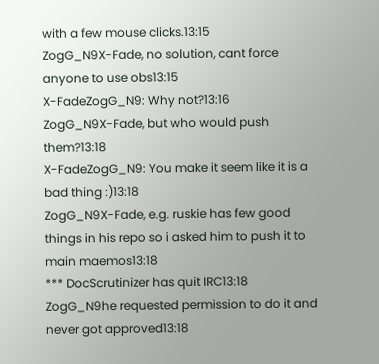with a few mouse clicks.13:15
ZogG_N9X-Fade, no solution, cant force anyone to use obs13:15
X-FadeZogG_N9: Why not?13:16
ZogG_N9X-Fade, but who would push them?13:18
X-FadeZogG_N9: You make it seem like it is a bad thing :)13:18
ZogG_N9X-Fade, e.g. ruskie has few good things in his repo so i asked him to push it to main maemos13:18
*** DocScrutinizer has quit IRC13:18
ZogG_N9he requested permission to do it and never got approved13:18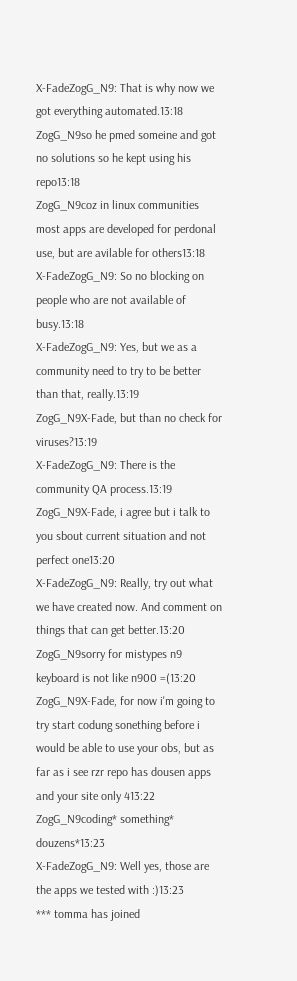X-FadeZogG_N9: That is why now we got everything automated.13:18
ZogG_N9so he pmed someine and got no solutions so he kept using his repo13:18
ZogG_N9coz in linux communities most apps are developed for perdonal use, but are avilable for others13:18
X-FadeZogG_N9: So no blocking on people who are not available of busy.13:18
X-FadeZogG_N9: Yes, but we as a community need to try to be better than that, really.13:19
ZogG_N9X-Fade, but than no check for viruses?13:19
X-FadeZogG_N9: There is the community QA process.13:19
ZogG_N9X-Fade, i agree but i talk to you sbout current situation and not perfect one13:20
X-FadeZogG_N9: Really, try out what we have created now. And comment on things that can get better.13:20
ZogG_N9sorry for mistypes n9 keyboard is not like n900 =(13:20
ZogG_N9X-Fade, for now i'm going to try start codung sonething before i would be able to use your obs, but as far as i see rzr repo has dousen apps and your site only 413:22
ZogG_N9coding* something* douzens*13:23
X-FadeZogG_N9: Well yes, those are the apps we tested with :)13:23
*** tomma has joined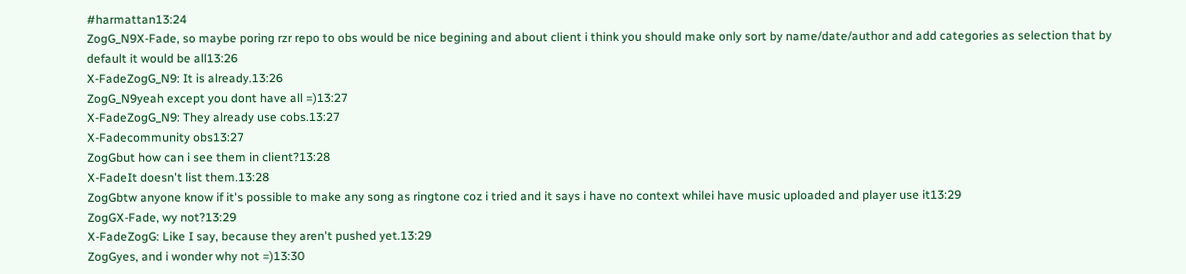#harmattan13:24
ZogG_N9X-Fade, so maybe poring rzr repo to obs would be nice begining and about client i think you should make only sort by name/date/author and add categories as selection that by default it would be all13:26
X-FadeZogG_N9: It is already.13:26
ZogG_N9yeah except you dont have all =)13:27
X-FadeZogG_N9: They already use cobs.13:27
X-Fadecommunity obs13:27
ZogGbut how can i see them in client?13:28
X-FadeIt doesn't list them.13:28
ZogGbtw anyone know if it's possible to make any song as ringtone coz i tried and it says i have no context whilei have music uploaded and player use it13:29
ZogGX-Fade, wy not?13:29
X-FadeZogG: Like I say, because they aren't pushed yet.13:29
ZogGyes, and i wonder why not =)13:30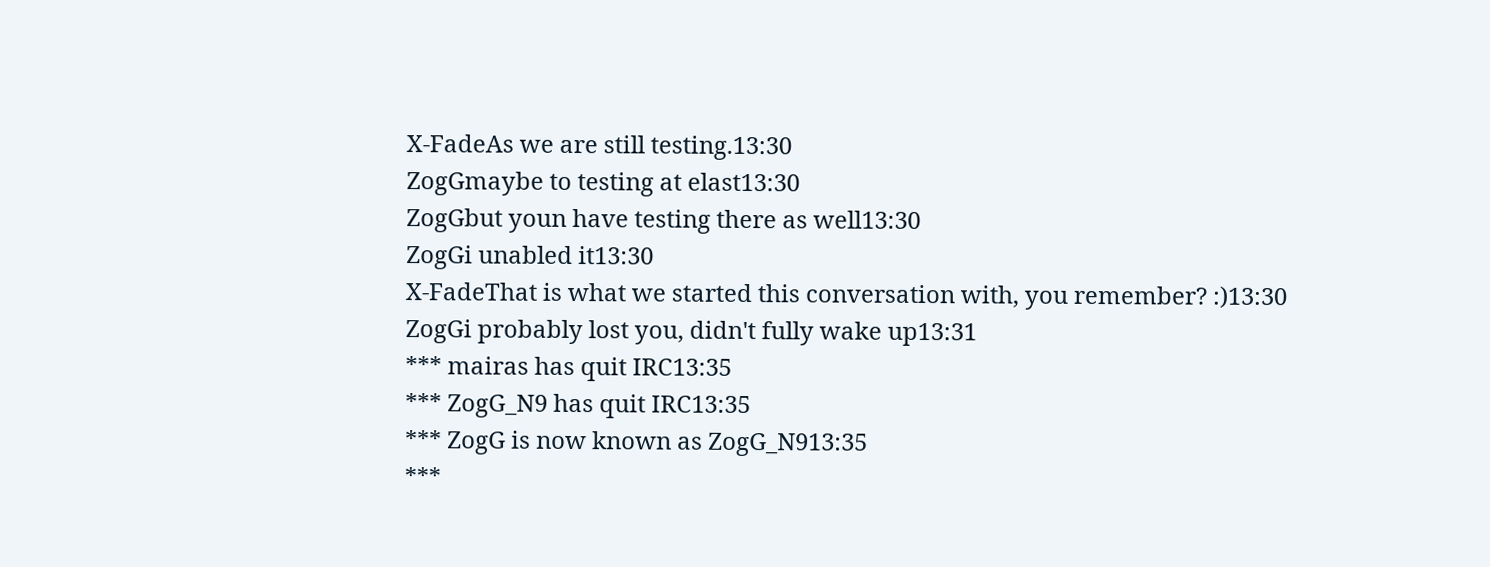X-FadeAs we are still testing.13:30
ZogGmaybe to testing at elast13:30
ZogGbut youn have testing there as well13:30
ZogGi unabled it13:30
X-FadeThat is what we started this conversation with, you remember? :)13:30
ZogGi probably lost you, didn't fully wake up13:31
*** mairas has quit IRC13:35
*** ZogG_N9 has quit IRC13:35
*** ZogG is now known as ZogG_N913:35
***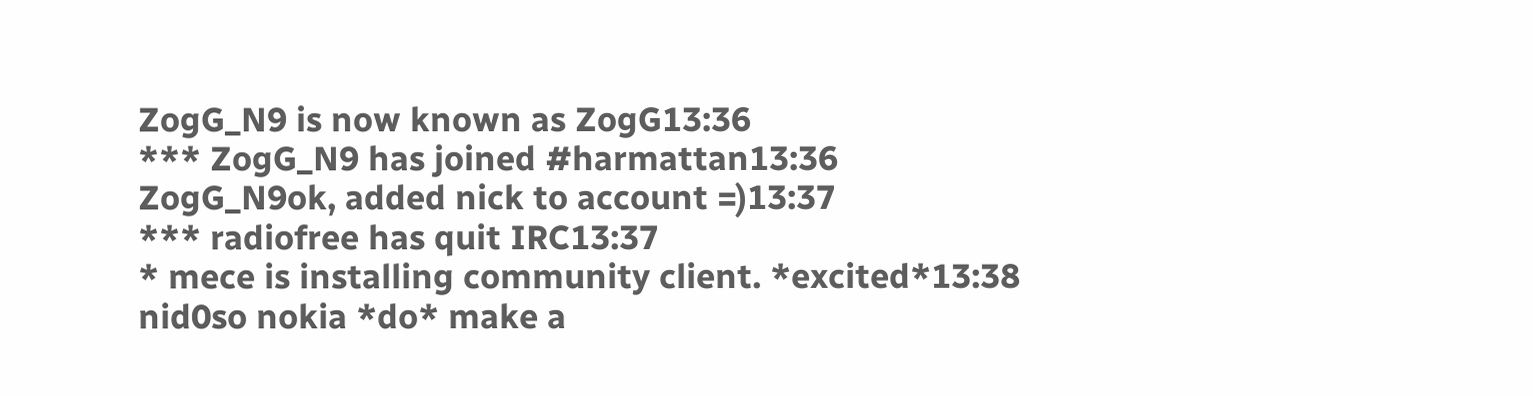ZogG_N9 is now known as ZogG13:36
*** ZogG_N9 has joined #harmattan13:36
ZogG_N9ok, added nick to account =)13:37
*** radiofree has quit IRC13:37
* mece is installing community client. *excited*13:38
nid0so nokia *do* make a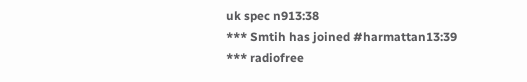uk spec n913:38
*** Smtih has joined #harmattan13:39
*** radiofree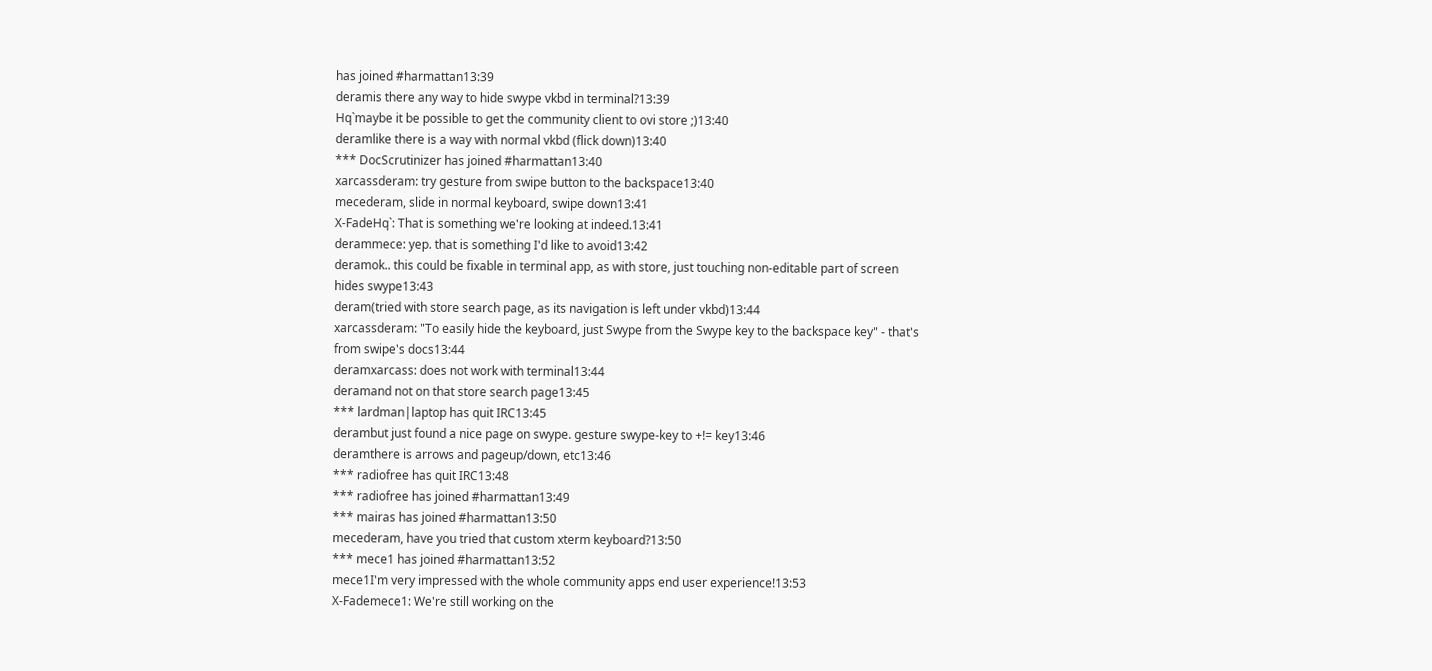has joined #harmattan13:39
deramis there any way to hide swype vkbd in terminal?13:39
Hq`maybe it be possible to get the community client to ovi store ;)13:40
deramlike there is a way with normal vkbd (flick down)13:40
*** DocScrutinizer has joined #harmattan13:40
xarcassderam: try gesture from swipe button to the backspace13:40
mecederam, slide in normal keyboard, swipe down13:41
X-FadeHq`: That is something we're looking at indeed.13:41
derammece: yep. that is something I'd like to avoid13:42
deramok.. this could be fixable in terminal app, as with store, just touching non-editable part of screen hides swype13:43
deram(tried with store search page, as its navigation is left under vkbd)13:44
xarcassderam: "To easily hide the keyboard, just Swype from the Swype key to the backspace key" - that's from swipe's docs13:44
deramxarcass: does not work with terminal13:44
deramand not on that store search page13:45
*** lardman|laptop has quit IRC13:45
derambut just found a nice page on swype. gesture swype-key to +!= key13:46
deramthere is arrows and pageup/down, etc13:46
*** radiofree has quit IRC13:48
*** radiofree has joined #harmattan13:49
*** mairas has joined #harmattan13:50
mecederam, have you tried that custom xterm keyboard?13:50
*** mece1 has joined #harmattan13:52
mece1I'm very impressed with the whole community apps end user experience!13:53
X-Fademece1: We're still working on the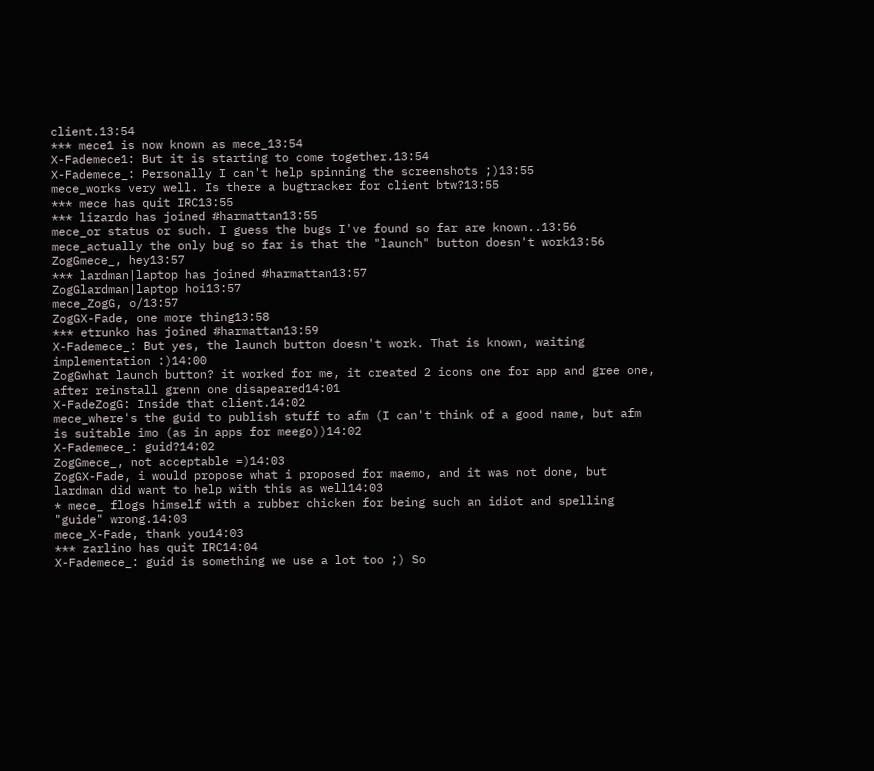client.13:54
*** mece1 is now known as mece_13:54
X-Fademece1: But it is starting to come together.13:54
X-Fademece_: Personally I can't help spinning the screenshots ;)13:55
mece_works very well. Is there a bugtracker for client btw?13:55
*** mece has quit IRC13:55
*** lizardo has joined #harmattan13:55
mece_or status or such. I guess the bugs I've found so far are known..13:56
mece_actually the only bug so far is that the "launch" button doesn't work13:56
ZogGmece_, hey13:57
*** lardman|laptop has joined #harmattan13:57
ZogGlardman|laptop hoi13:57
mece_ZogG, o/13:57
ZogGX-Fade, one more thing13:58
*** etrunko has joined #harmattan13:59
X-Fademece_: But yes, the launch button doesn't work. That is known, waiting implementation :)14:00
ZogGwhat launch button? it worked for me, it created 2 icons one for app and gree one, after reinstall grenn one disapeared14:01
X-FadeZogG: Inside that client.14:02
mece_where's the guid to publish stuff to afm (I can't think of a good name, but afm is suitable imo (as in apps for meego))14:02
X-Fademece_: guid?14:02
ZogGmece_, not acceptable =)14:03
ZogGX-Fade, i would propose what i proposed for maemo, and it was not done, but lardman did want to help with this as well14:03
* mece_ flogs himself with a rubber chicken for being such an idiot and spelling "guide" wrong.14:03
mece_X-Fade, thank you14:03
*** zarlino has quit IRC14:04
X-Fademece_: guid is something we use a lot too ;) So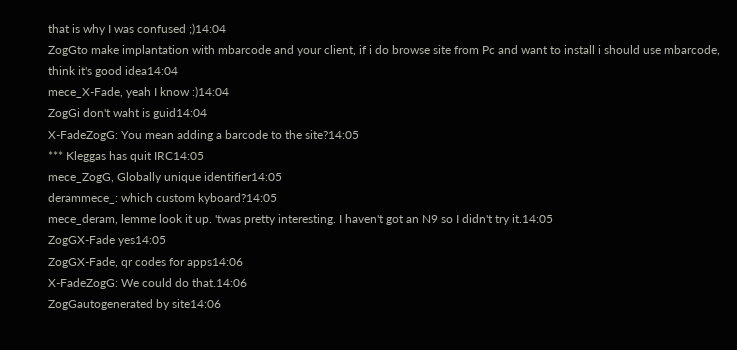that is why I was confused ;)14:04
ZogGto make implantation with mbarcode and your client, if i do browse site from Pc and want to install i should use mbarcode, think it's good idea14:04
mece_X-Fade, yeah I know :)14:04
ZogGi don't waht is guid14:04
X-FadeZogG: You mean adding a barcode to the site?14:05
*** Kleggas has quit IRC14:05
mece_ZogG, Globally unique identifier14:05
derammece_: which custom kyboard?14:05
mece_deram, lemme look it up. 'twas pretty interesting. I haven't got an N9 so I didn't try it.14:05
ZogGX-Fade yes14:05
ZogGX-Fade, qr codes for apps14:06
X-FadeZogG: We could do that.14:06
ZogGautogenerated by site14:06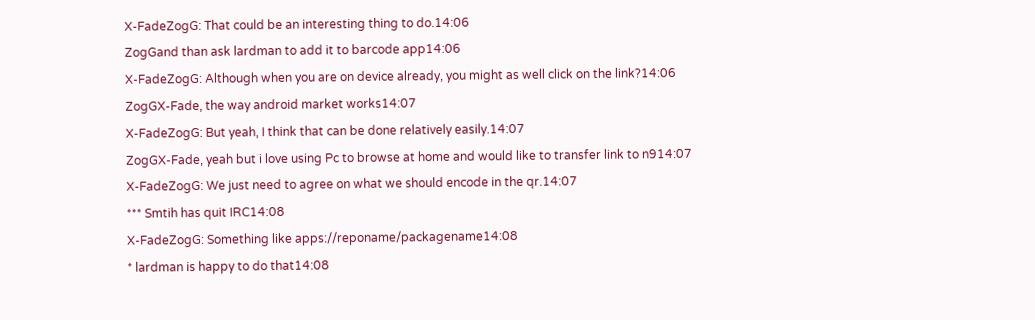X-FadeZogG: That could be an interesting thing to do.14:06
ZogGand than ask lardman to add it to barcode app14:06
X-FadeZogG: Although when you are on device already, you might as well click on the link?14:06
ZogGX-Fade, the way android market works14:07
X-FadeZogG: But yeah, I think that can be done relatively easily.14:07
ZogGX-Fade, yeah but i love using Pc to browse at home and would like to transfer link to n914:07
X-FadeZogG: We just need to agree on what we should encode in the qr.14:07
*** Smtih has quit IRC14:08
X-FadeZogG: Something like apps://reponame/packagename14:08
* lardman is happy to do that14:08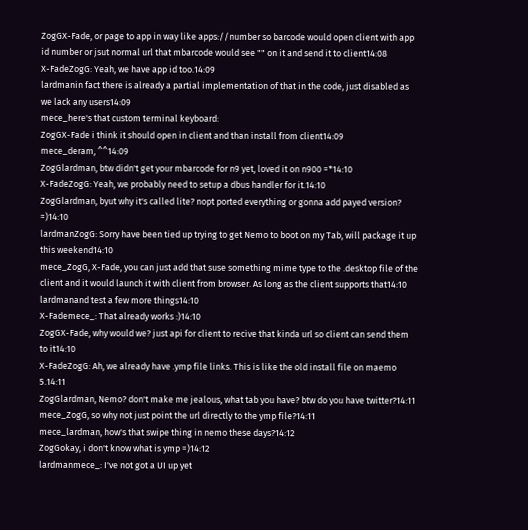ZogGX-Fade, or page to app in way like apps://number so barcode would open client with app id number or jsut normal url that mbarcode would see "" on it and send it to client14:08
X-FadeZogG: Yeah, we have app id too.14:09
lardmanin fact there is already a partial implementation of that in the code, just disabled as we lack any users14:09
mece_here's that custom terminal keyboard:
ZogGX-Fade i think it should open in client and than install from client14:09
mece_deram, ^^14:09
ZogGlardman, btw didn't get your mbarcode for n9 yet, loved it on n900 =*14:10
X-FadeZogG: Yeah, we probably need to setup a dbus handler for it.14:10
ZogGlardman, byut why it's called lite? nopt ported everything or gonna add payed version? =)14:10
lardmanZogG: Sorry have been tied up trying to get Nemo to boot on my Tab, will package it up this weekend14:10
mece_ZogG, X-Fade, you can just add that suse something mime type to the .desktop file of the client and it would launch it with client from browser. As long as the client supports that14:10
lardmanand test a few more things14:10
X-Fademece_: That already works :)14:10
ZogGX-Fade, why would we? just api for client to recive that kinda url so client can send them to it14:10
X-FadeZogG: Ah, we already have .ymp file links. This is like the old install file on maemo 5.14:11
ZogGlardman, Nemo? don't make me jealous, what tab you have? btw do you have twitter?14:11
mece_ZogG, so why not just point the url directly to the ymp file?14:11
mece_lardman, how's that swipe thing in nemo these days?14:12
ZogGokay, i don't know what is ymp =)14:12
lardmanmece_: I've not got a UI up yet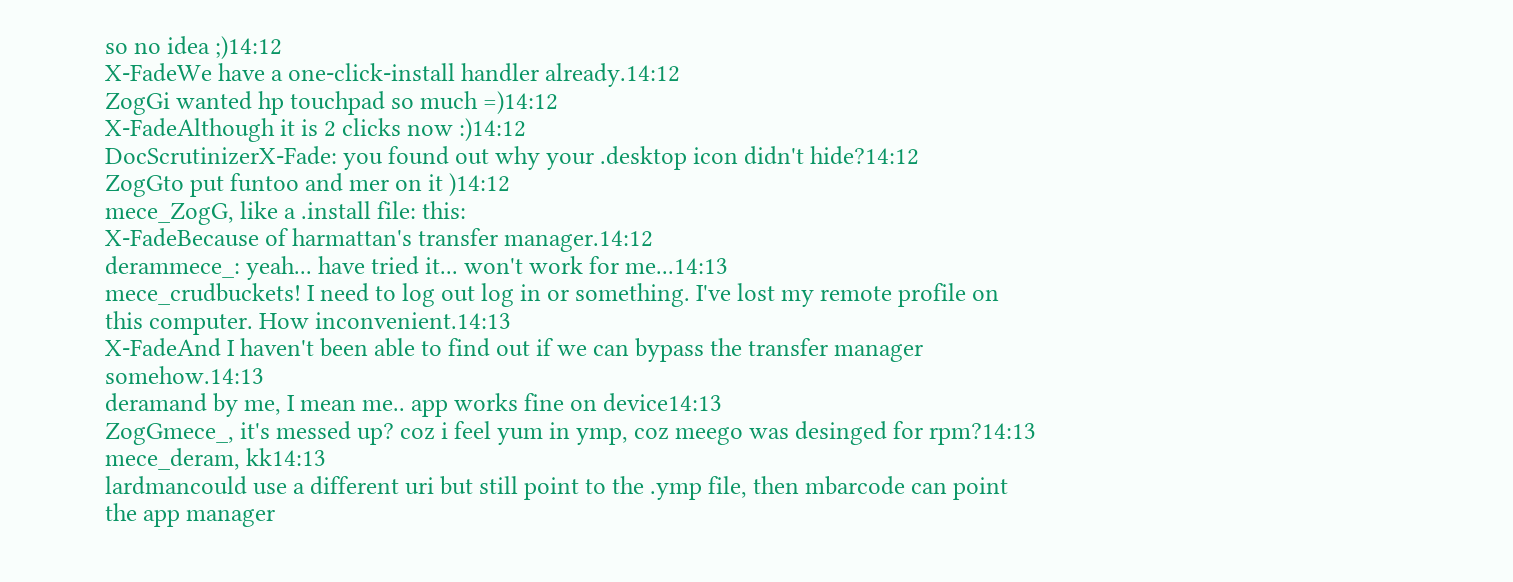so no idea ;)14:12
X-FadeWe have a one-click-install handler already.14:12
ZogGi wanted hp touchpad so much =)14:12
X-FadeAlthough it is 2 clicks now :)14:12
DocScrutinizerX-Fade: you found out why your .desktop icon didn't hide?14:12
ZogGto put funtoo and mer on it )14:12
mece_ZogG, like a .install file: this:
X-FadeBecause of harmattan's transfer manager.14:12
derammece_: yeah... have tried it... won't work for me...14:13
mece_crudbuckets! I need to log out log in or something. I've lost my remote profile on this computer. How inconvenient.14:13
X-FadeAnd I haven't been able to find out if we can bypass the transfer manager somehow.14:13
deramand by me, I mean me.. app works fine on device14:13
ZogGmece_, it's messed up? coz i feel yum in ymp, coz meego was desinged for rpm?14:13
mece_deram, kk14:13
lardmancould use a different uri but still point to the .ymp file, then mbarcode can point the app manager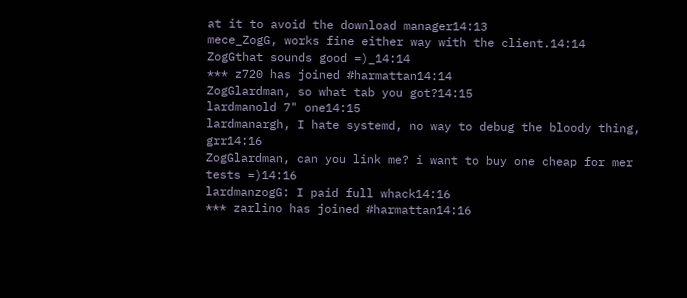at it to avoid the download manager14:13
mece_ZogG, works fine either way with the client.14:14
ZogGthat sounds good =)_14:14
*** z720 has joined #harmattan14:14
ZogGlardman, so what tab you got?14:15
lardmanold 7" one14:15
lardmanargh, I hate systemd, no way to debug the bloody thing, grr14:16
ZogGlardman, can you link me? i want to buy one cheap for mer tests =)14:16
lardmanzogG: I paid full whack14:16
*** zarlino has joined #harmattan14:16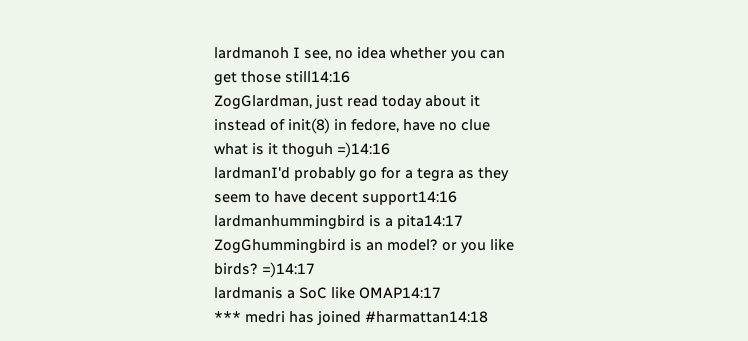lardmanoh I see, no idea whether you can get those still14:16
ZogGlardman, just read today about it instead of init(8) in fedore, have no clue what is it thoguh =)14:16
lardmanI'd probably go for a tegra as they seem to have decent support14:16
lardmanhummingbird is a pita14:17
ZogGhummingbird is an model? or you like birds? =)14:17
lardmanis a SoC like OMAP14:17
*** medri has joined #harmattan14:18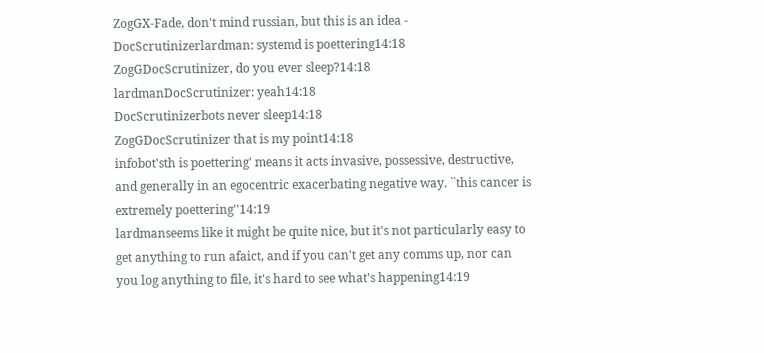ZogGX-Fade, don't mind russian, but this is an idea -
DocScrutinizerlardman: systemd is poettering14:18
ZogGDocScrutinizer, do you ever sleep?14:18
lardmanDocScrutinizer: yeah14:18
DocScrutinizerbots never sleep14:18
ZogGDocScrutinizer that is my point14:18
infobot'sth is poettering' means it acts invasive, possessive, destructive, and generally in an egocentric exacerbating negative way. ``this cancer is extremely poettering''14:19
lardmanseems like it might be quite nice, but it's not particularly easy to get anything to run afaict, and if you can't get any comms up, nor can you log anything to file, it's hard to see what's happening14:19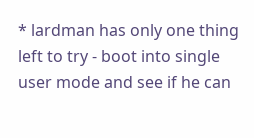* lardman has only one thing left to try - boot into single user mode and see if he can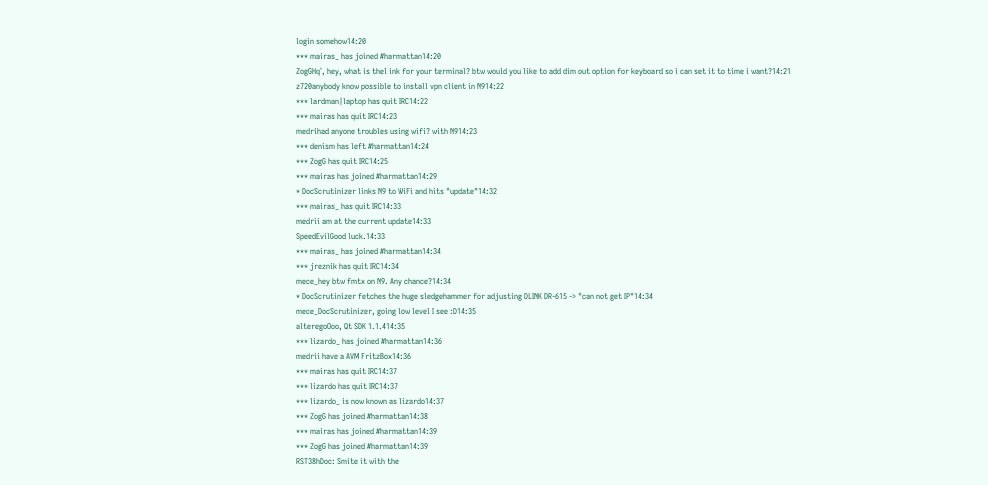login somehow14:20
*** mairas_ has joined #harmattan14:20
ZogGHq`, hey, what is thel ink for your terminal? btw would you like to add dim out option for keyboard so i can set it to time i want?14:21
z720anybody know possible to install vpn client in N914:22
*** lardman|laptop has quit IRC14:22
*** mairas has quit IRC14:23
medrihad anyone troubles using wifi? with N914:23
*** denism has left #harmattan14:24
*** ZogG has quit IRC14:25
*** mairas has joined #harmattan14:29
* DocScrutinizer links N9 to WiFi and hits "update"14:32
*** mairas_ has quit IRC14:33
medrii am at the current update14:33
SpeedEvilGood luck.14:33
*** mairas_ has joined #harmattan14:34
*** jreznik has quit IRC14:34
mece_hey btw fmtx on N9. Any chance?14:34
* DocScrutinizer fetches the huge sledgehammer for adjusting DLINK DR-615 -> "can not get IP"14:34
mece_DocScrutinizer, going low level I see :D14:35
alteregoOoo, Qt SDK 1.1.414:35
*** lizardo_ has joined #harmattan14:36
medrii have a AVM FritzBox14:36
*** mairas has quit IRC14:37
*** lizardo has quit IRC14:37
*** lizardo_ is now known as lizardo14:37
*** ZogG has joined #harmattan14:38
*** mairas has joined #harmattan14:39
*** ZogG has joined #harmattan14:39
RST38hDoc: Smite it with the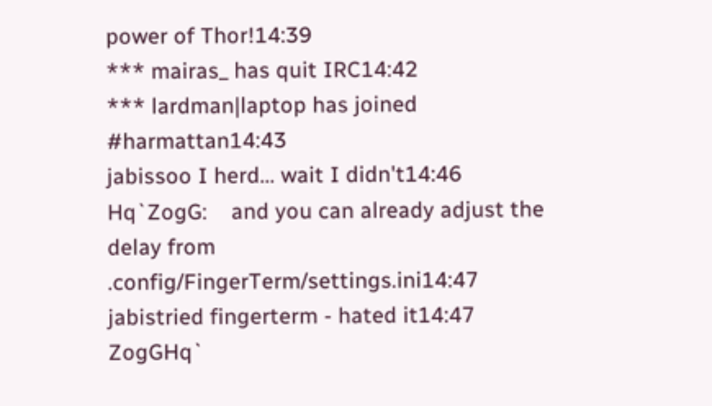power of Thor!14:39
*** mairas_ has quit IRC14:42
*** lardman|laptop has joined #harmattan14:43
jabissoo I herd... wait I didn't14:46
Hq`ZogG:    and you can already adjust the delay from .config/FingerTerm/settings.ini14:47
jabistried fingerterm - hated it14:47
ZogGHq`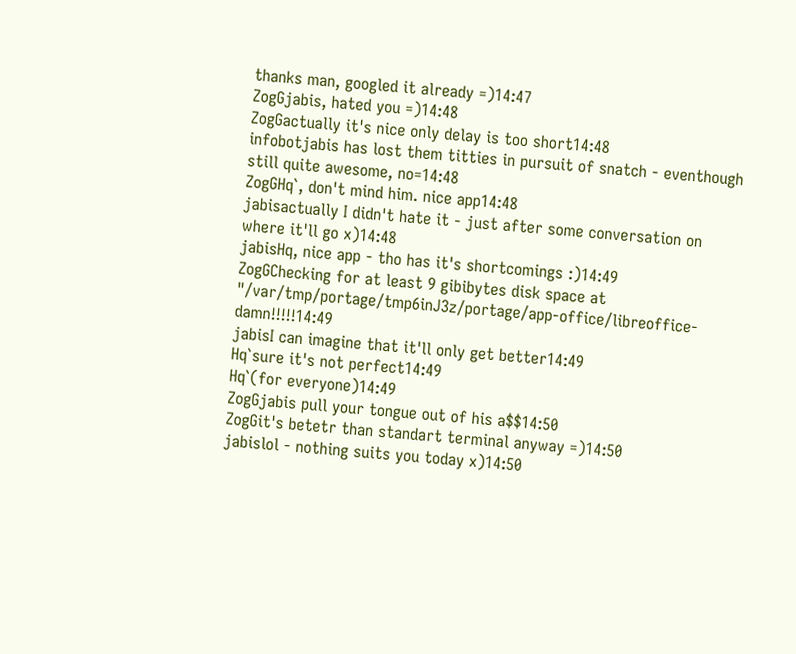thanks man, googled it already =)14:47
ZogGjabis, hated you =)14:48
ZogGactually it's nice only delay is too short14:48
infobotjabis has lost them titties in pursuit of snatch - eventhough still quite awesome, no=14:48
ZogGHq`, don't mind him. nice app14:48
jabisactually I didn't hate it - just after some conversation on where it'll go x)14:48
jabisHq, nice app - tho has it's shortcomings :)14:49
ZogGChecking for at least 9 gibibytes disk space at "/var/tmp/portage/tmp6inJ3z/portage/app-office/libreoffice- damn!!!!!14:49
jabisI can imagine that it'll only get better14:49
Hq`sure it's not perfect14:49
Hq`(for everyone)14:49
ZogGjabis pull your tongue out of his a$$14:50
ZogGit's betetr than standart terminal anyway =)14:50
jabislol - nothing suits you today x)14:50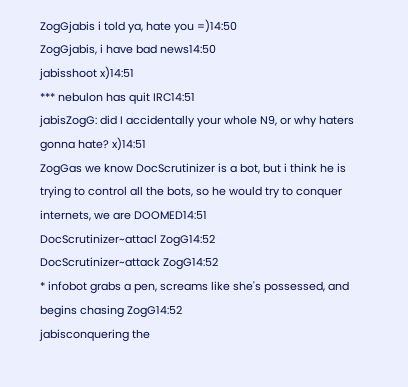ZogGjabis i told ya, hate you =)14:50
ZogGjabis, i have bad news14:50
jabisshoot x)14:51
*** nebulon has quit IRC14:51
jabisZogG: did I accidentally your whole N9, or why haters gonna hate? x)14:51
ZogGas we know DocScrutinizer is a bot, but i think he is trying to control all the bots, so he would try to conquer internets, we are DOOMED14:51
DocScrutinizer~attacl ZogG14:52
DocScrutinizer~attack ZogG14:52
* infobot grabs a pen, screams like she's possessed, and begins chasing ZogG14:52
jabisconquering the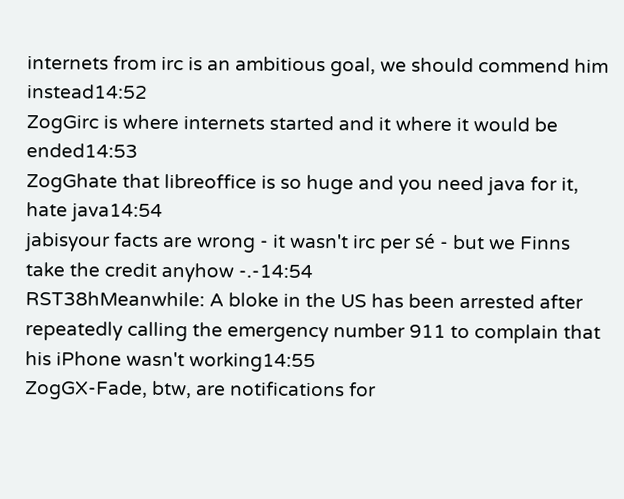internets from irc is an ambitious goal, we should commend him instead14:52
ZogGirc is where internets started and it where it would be ended14:53
ZogGhate that libreoffice is so huge and you need java for it, hate java14:54
jabisyour facts are wrong - it wasn't irc per sé - but we Finns take the credit anyhow -.-14:54
RST38hMeanwhile: A bloke in the US has been arrested after repeatedly calling the emergency number 911 to complain that his iPhone wasn't working14:55
ZogGX-Fade, btw, are notifications for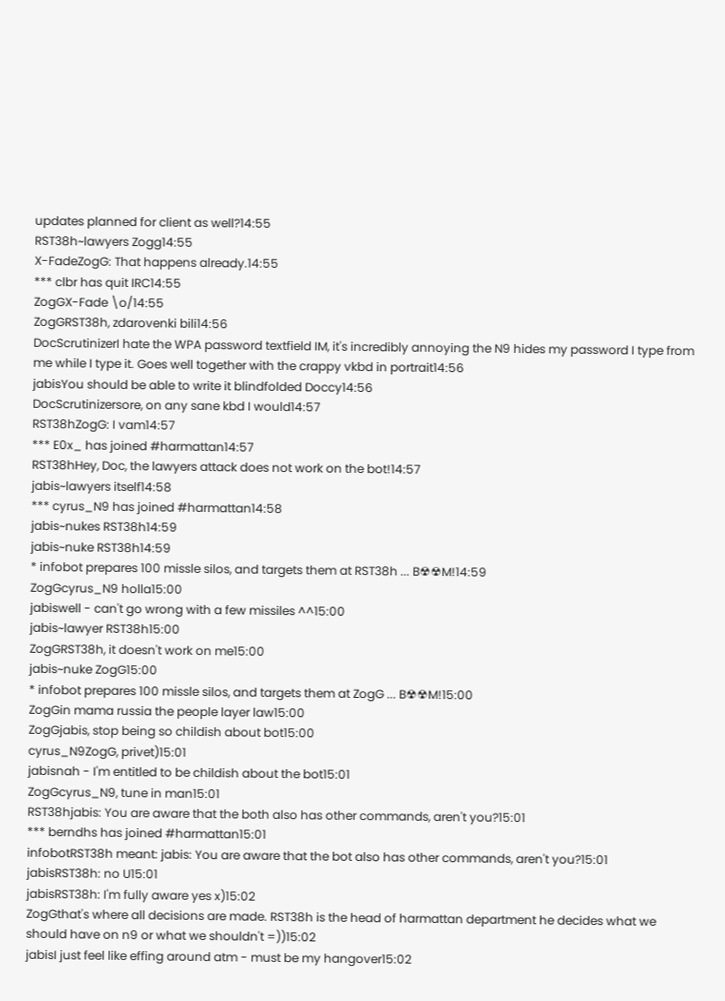updates planned for client as well?14:55
RST38h~lawyers Zogg14:55
X-FadeZogG: That happens already.14:55
*** clbr has quit IRC14:55
ZogGX-Fade \o/14:55
ZogGRST38h, zdarovenki bili14:56
DocScrutinizerI hate the WPA password textfield IM, it's incredibly annoying the N9 hides my password I type from me while I type it. Goes well together with the crappy vkbd in portrait14:56
jabisYou should be able to write it blindfolded Doccy14:56
DocScrutinizersore, on any sane kbd I would14:57
RST38hZogG: I vam14:57
*** E0x_ has joined #harmattan14:57
RST38hHey, Doc, the lawyers attack does not work on the bot!14:57
jabis~lawyers itself14:58
*** cyrus_N9 has joined #harmattan14:58
jabis~nukes RST38h14:59
jabis~nuke RST38h14:59
* infobot prepares 100 missle silos, and targets them at RST38h ... B☢☢M!14:59
ZogGcyrus_N9 holla15:00
jabiswell - can't go wrong with a few missiles ^^15:00
jabis~lawyer RST38h15:00
ZogGRST38h, it doesn't work on me15:00
jabis~nuke ZogG15:00
* infobot prepares 100 missle silos, and targets them at ZogG ... B☢☢M!15:00
ZogGin mama russia the people layer law15:00
ZogGjabis, stop being so childish about bot15:00
cyrus_N9ZogG, privet)15:01
jabisnah - I'm entitled to be childish about the bot15:01
ZogGcyrus_N9, tune in man15:01
RST38hjabis: You are aware that the both also has other commands, aren't you?15:01
*** berndhs has joined #harmattan15:01
infobotRST38h meant: jabis: You are aware that the bot also has other commands, aren't you?15:01
jabisRST38h: no U15:01
jabisRST38h: I'm fully aware yes x)15:02
ZogGthat's where all decisions are made. RST38h is the head of harmattan department he decides what we should have on n9 or what we shouldn't =))15:02
jabisI just feel like effing around atm - must be my hangover15:02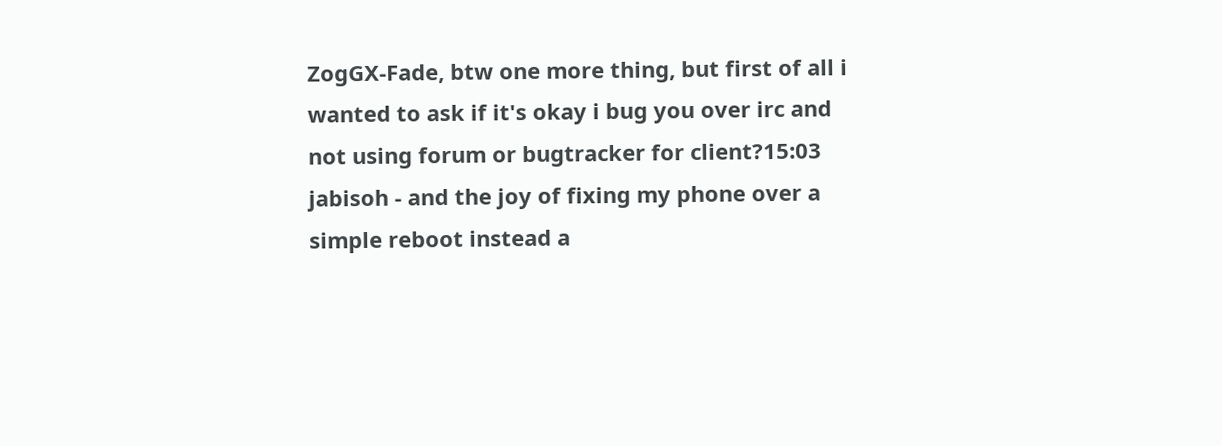ZogGX-Fade, btw one more thing, but first of all i wanted to ask if it's okay i bug you over irc and not using forum or bugtracker for client?15:03
jabisoh - and the joy of fixing my phone over a simple reboot instead a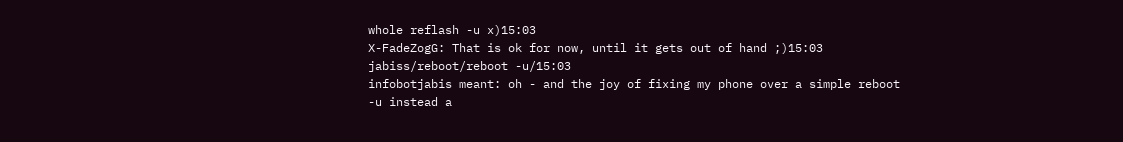whole reflash -u x)15:03
X-FadeZogG: That is ok for now, until it gets out of hand ;)15:03
jabiss/reboot/reboot -u/15:03
infobotjabis meant: oh - and the joy of fixing my phone over a simple reboot -u instead a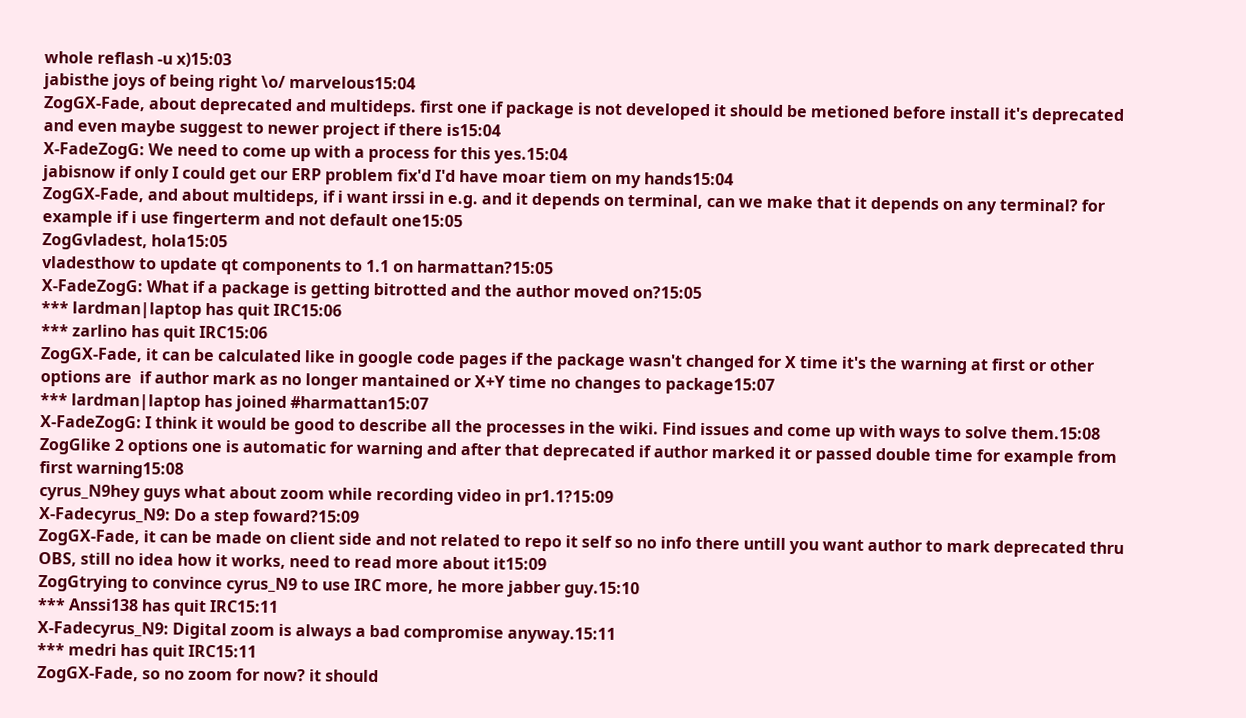whole reflash -u x)15:03
jabisthe joys of being right \o/ marvelous15:04
ZogGX-Fade, about deprecated and multideps. first one if package is not developed it should be metioned before install it's deprecated and even maybe suggest to newer project if there is15:04
X-FadeZogG: We need to come up with a process for this yes.15:04
jabisnow if only I could get our ERP problem fix'd I'd have moar tiem on my hands15:04
ZogGX-Fade, and about multideps, if i want irssi in e.g. and it depends on terminal, can we make that it depends on any terminal? for example if i use fingerterm and not default one15:05
ZogGvladest, hola15:05
vladesthow to update qt components to 1.1 on harmattan?15:05
X-FadeZogG: What if a package is getting bitrotted and the author moved on?15:05
*** lardman|laptop has quit IRC15:06
*** zarlino has quit IRC15:06
ZogGX-Fade, it can be calculated like in google code pages if the package wasn't changed for X time it's the warning at first or other options are  if author mark as no longer mantained or X+Y time no changes to package15:07
*** lardman|laptop has joined #harmattan15:07
X-FadeZogG: I think it would be good to describe all the processes in the wiki. Find issues and come up with ways to solve them.15:08
ZogGlike 2 options one is automatic for warning and after that deprecated if author marked it or passed double time for example from first warning15:08
cyrus_N9hey guys what about zoom while recording video in pr1.1?15:09
X-Fadecyrus_N9: Do a step foward?15:09
ZogGX-Fade, it can be made on client side and not related to repo it self so no info there untill you want author to mark deprecated thru OBS, still no idea how it works, need to read more about it15:09
ZogGtrying to convince cyrus_N9 to use IRC more, he more jabber guy.15:10
*** Anssi138 has quit IRC15:11
X-Fadecyrus_N9: Digital zoom is always a bad compromise anyway.15:11
*** medri has quit IRC15:11
ZogGX-Fade, so no zoom for now? it should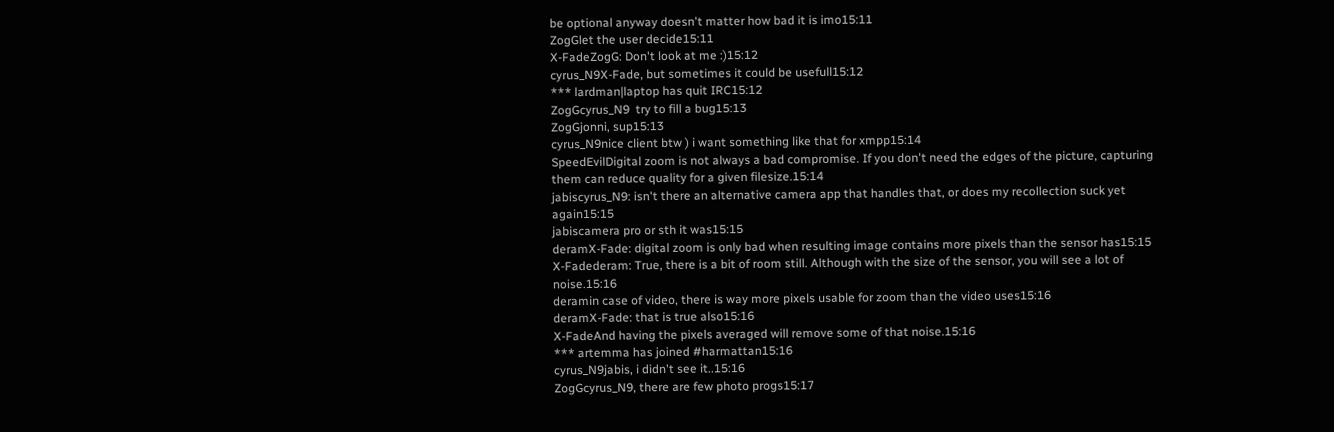be optional anyway doesn't matter how bad it is imo15:11
ZogGlet the user decide15:11
X-FadeZogG: Don't look at me :)15:12
cyrus_N9X-Fade, but sometimes it could be usefull15:12
*** lardman|laptop has quit IRC15:12
ZogGcyrus_N9  try to fill a bug15:13
ZogGjonni, sup15:13
cyrus_N9nice client btw ) i want something like that for xmpp15:14
SpeedEvilDigital zoom is not always a bad compromise. If you don't need the edges of the picture, capturing them can reduce quality for a given filesize.15:14
jabiscyrus_N9: isn't there an alternative camera app that handles that, or does my recollection suck yet again15:15
jabiscamera pro or sth it was15:15
deramX-Fade: digital zoom is only bad when resulting image contains more pixels than the sensor has15:15
X-Fadederam: True, there is a bit of room still. Although with the size of the sensor, you will see a lot of noise.15:16
deramin case of video, there is way more pixels usable for zoom than the video uses15:16
deramX-Fade: that is true also15:16
X-FadeAnd having the pixels averaged will remove some of that noise.15:16
*** artemma has joined #harmattan15:16
cyrus_N9jabis, i didn't see it..15:16
ZogGcyrus_N9, there are few photo progs15:17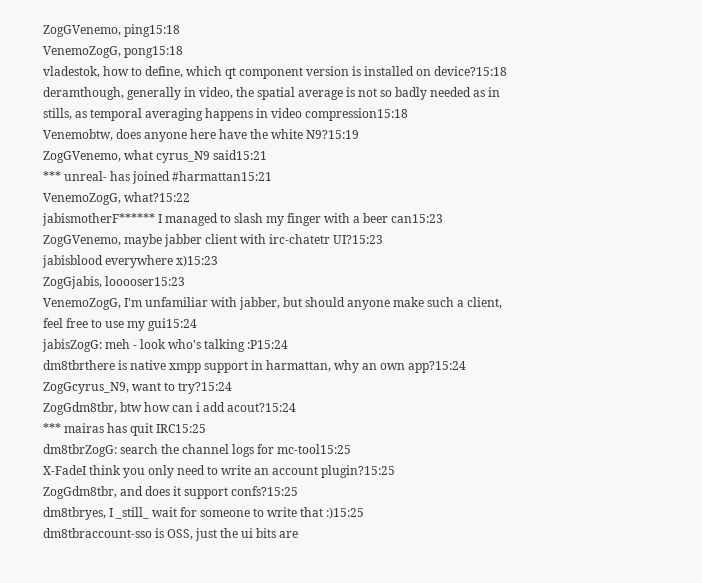ZogGVenemo, ping15:18
VenemoZogG, pong15:18
vladestok, how to define, which qt component version is installed on device?15:18
deramthough, generally in video, the spatial average is not so badly needed as in stills, as temporal averaging happens in video compression15:18
Venemobtw, does anyone here have the white N9?15:19
ZogGVenemo, what cyrus_N9 said15:21
*** unreal- has joined #harmattan15:21
VenemoZogG, what?15:22
jabismotherF****** I managed to slash my finger with a beer can15:23
ZogGVenemo, maybe jabber client with irc-chatetr UI?15:23
jabisblood everywhere x)15:23
ZogGjabis, looooser15:23
VenemoZogG, I'm unfamiliar with jabber, but should anyone make such a client, feel free to use my gui15:24
jabisZogG: meh - look who's talking :P15:24
dm8tbrthere is native xmpp support in harmattan, why an own app?15:24
ZogGcyrus_N9, want to try?15:24
ZogGdm8tbr, btw how can i add acout?15:24
*** mairas has quit IRC15:25
dm8tbrZogG: search the channel logs for mc-tool15:25
X-FadeI think you only need to write an account plugin?15:25
ZogGdm8tbr, and does it support confs?15:25
dm8tbryes, I _still_ wait for someone to write that :)15:25
dm8tbraccount-sso is OSS, just the ui bits are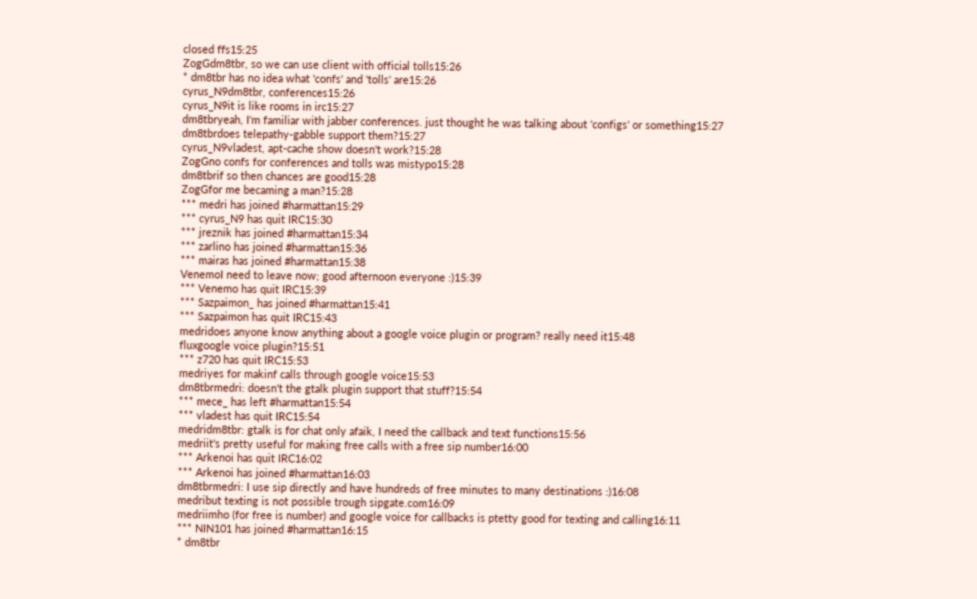closed ffs15:25
ZogGdm8tbr, so we can use client with official tolls15:26
* dm8tbr has no idea what 'confs' and 'tolls' are15:26
cyrus_N9dm8tbr, conferences15:26
cyrus_N9it is like rooms in irc15:27
dm8tbryeah, I'm familiar with jabber conferences. just thought he was talking about 'configs' or something15:27
dm8tbrdoes telepathy-gabble support them?15:27
cyrus_N9vladest, apt-cache show doesn't work?15:28
ZogGno confs for conferences and tolls was mistypo15:28
dm8tbrif so then chances are good15:28
ZogGfor me becaming a man?15:28
*** medri has joined #harmattan15:29
*** cyrus_N9 has quit IRC15:30
*** jreznik has joined #harmattan15:34
*** zarlino has joined #harmattan15:36
*** mairas has joined #harmattan15:38
VenemoI need to leave now; good afternoon everyone :)15:39
*** Venemo has quit IRC15:39
*** Sazpaimon_ has joined #harmattan15:41
*** Sazpaimon has quit IRC15:43
medridoes anyone know anything about a google voice plugin or program? really need it15:48
fluxgoogle voice plugin?15:51
*** z720 has quit IRC15:53
medriyes for makinf calls through google voice15:53
dm8tbrmedri: doesn't the gtalk plugin support that stuff?15:54
*** mece_ has left #harmattan15:54
*** vladest has quit IRC15:54
medridm8tbr: gtalk is for chat only afaik, I need the callback and text functions15:56
medriit's pretty useful for making free calls with a free sip number16:00
*** Arkenoi has quit IRC16:02
*** Arkenoi has joined #harmattan16:03
dm8tbrmedri: I use sip directly and have hundreds of free minutes to many destinations :)16:08
medribut texting is not possible trough sipgate.com16:09
medriimho (for free is number) and google voice for callbacks is ptetty good for texting and calling16:11
*** NIN101 has joined #harmattan16:15
* dm8tbr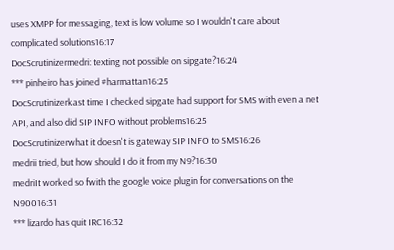uses XMPP for messaging, text is low volume so I wouldn't care about complicated solutions16:17
DocScrutinizermedri: texting not possible on sipgate?16:24
*** pinheiro has joined #harmattan16:25
DocScrutinizerkast time I checked sipgate had support for SMS with even a net API, and also did SIP INFO without problems16:25
DocScrutinizerwhat it doesn't is gateway SIP INFO to SMS16:26
medrii tried, but how should I do it from my N9?16:30
medriIt worked so fwith the google voice plugin for conversations on the N90016:31
*** lizardo has quit IRC16:32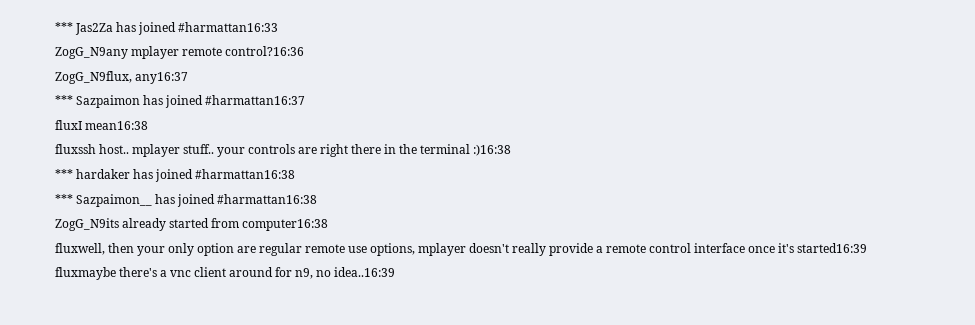*** Jas2Za has joined #harmattan16:33
ZogG_N9any mplayer remote control?16:36
ZogG_N9flux, any16:37
*** Sazpaimon has joined #harmattan16:37
fluxI mean16:38
fluxssh host.. mplayer stuff.. your controls are right there in the terminal :)16:38
*** hardaker has joined #harmattan16:38
*** Sazpaimon__ has joined #harmattan16:38
ZogG_N9its already started from computer16:38
fluxwell, then your only option are regular remote use options, mplayer doesn't really provide a remote control interface once it's started16:39
fluxmaybe there's a vnc client around for n9, no idea..16:39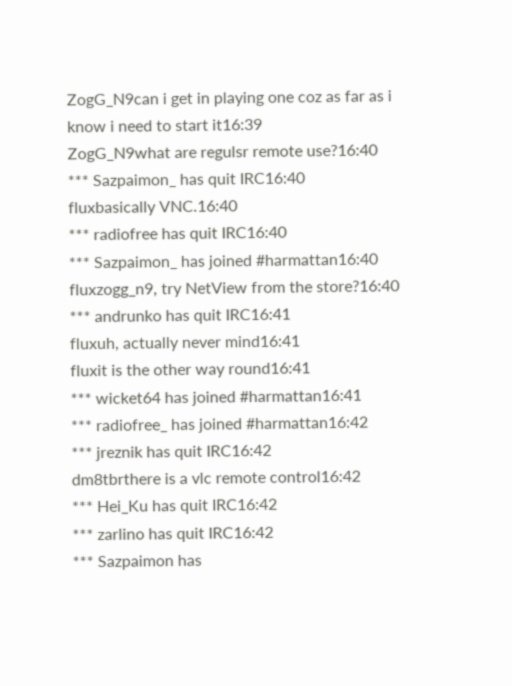ZogG_N9can i get in playing one coz as far as i know i need to start it16:39
ZogG_N9what are regulsr remote use?16:40
*** Sazpaimon_ has quit IRC16:40
fluxbasically VNC.16:40
*** radiofree has quit IRC16:40
*** Sazpaimon_ has joined #harmattan16:40
fluxzogg_n9, try NetView from the store?16:40
*** andrunko has quit IRC16:41
fluxuh, actually never mind16:41
fluxit is the other way round16:41
*** wicket64 has joined #harmattan16:41
*** radiofree_ has joined #harmattan16:42
*** jreznik has quit IRC16:42
dm8tbrthere is a vlc remote control16:42
*** Hei_Ku has quit IRC16:42
*** zarlino has quit IRC16:42
*** Sazpaimon has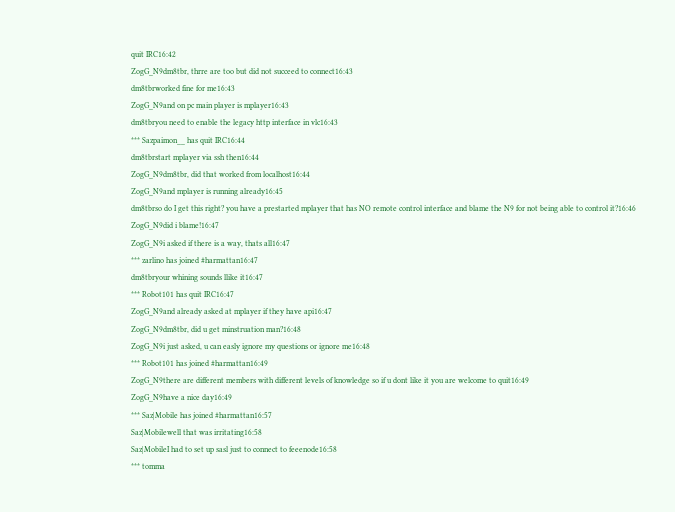quit IRC16:42
ZogG_N9dm8tbr, thrre are too but did not succeed to connect16:43
dm8tbrworked fine for me16:43
ZogG_N9and on pc main player is mplayer16:43
dm8tbryou need to enable the legacy http interface in vlc16:43
*** Sazpaimon__ has quit IRC16:44
dm8tbrstart mplayer via ssh then16:44
ZogG_N9dm8tbr, did that worked from localhost16:44
ZogG_N9and mplayer is running already16:45
dm8tbrso do I get this right? you have a prestarted mplayer that has NO remote control interface and blame the N9 for not being able to control it?16:46
ZogG_N9did i blame!16:47
ZogG_N9i asked if there is a way, thats all16:47
*** zarlino has joined #harmattan16:47
dm8tbryour whining sounds llike it16:47
*** Robot101 has quit IRC16:47
ZogG_N9and already asked at mplayer if they have api16:47
ZogG_N9dm8tbr, did u get minstruation man?16:48
ZogG_N9i just asked, u can easly ignore my questions or ignore me16:48
*** Robot101 has joined #harmattan16:49
ZogG_N9there are different members with different levels of knowledge so if u dont like it you are welcome to quit16:49
ZogG_N9have a nice day16:49
*** Saz|Mobile has joined #harmattan16:57
Saz|Mobilewell that was irritating16:58
Saz|MobileI had to set up sasl just to connect to feeenode16:58
*** tomma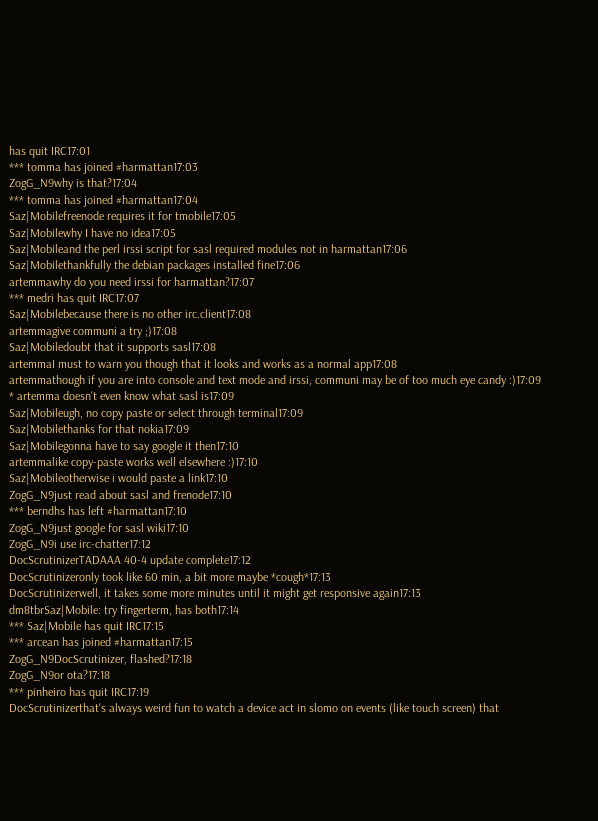has quit IRC17:01
*** tomma has joined #harmattan17:03
ZogG_N9why is that?17:04
*** tomma has joined #harmattan17:04
Saz|Mobilefreenode requires it for tmobile17:05
Saz|Mobilewhy I have no idea17:05
Saz|Mobileand the perl irssi script for sasl required modules not in harmattan17:06
Saz|Mobilethankfully the debian packages installed fine17:06
artemmawhy do you need irssi for harmattan?17:07
*** medri has quit IRC17:07
Saz|Mobilebecause there is no other irc.client17:08
artemmagive communi a try ;)17:08
Saz|Mobiledoubt that it supports sasl17:08
artemmaI must to warn you though that it looks and works as a normal app17:08
artemmathough if you are into console and text mode and irssi, communi may be of too much eye candy :)17:09
* artemma doesn't even know what sasl is17:09
Saz|Mobileugh, no copy paste or select through terminal17:09
Saz|Mobilethanks for that nokia17:09
Saz|Mobilegonna have to say google it then17:10
artemmalike copy-paste works well elsewhere :)17:10
Saz|Mobileotherwise i would paste a link17:10
ZogG_N9just read about sasl and frenode17:10
*** berndhs has left #harmattan17:10
ZogG_N9just google for sasl wiki17:10
ZogG_N9i use irc-chatter17:12
DocScrutinizerTADAAA 40-4 update complete17:12
DocScrutinizeronly took like 60 min, a bit more maybe *cough*17:13
DocScrutinizerwell, it takes some more minutes until it might get responsive again17:13
dm8tbrSaz|Mobile: try fingerterm, has both17:14
*** Saz|Mobile has quit IRC17:15
*** arcean has joined #harmattan17:15
ZogG_N9DocScrutinizer, flashed?17:18
ZogG_N9or ota?17:18
*** pinheiro has quit IRC17:19
DocScrutinizerthat's always weird fun to watch a device act in slomo on events (like touch screen) that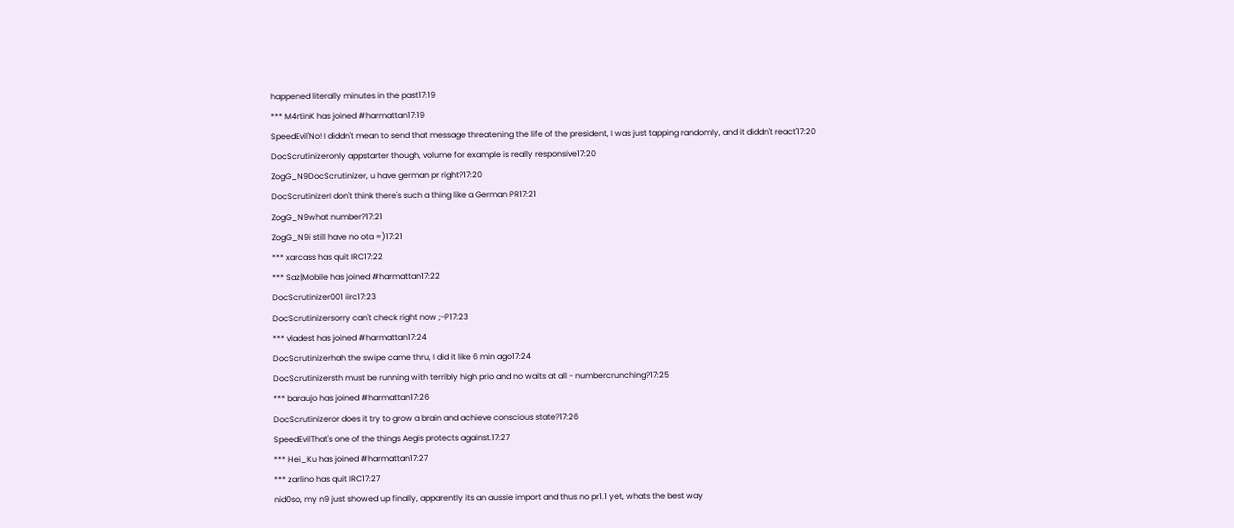happened literally minutes in the past17:19
*** M4rtinK has joined #harmattan17:19
SpeedEvil'No! I diddn't mean to send that message threatening the life of the president, I was just tapping randomly, and it diddn't react'17:20
DocScrutinizeronly appstarter though, volume for example is really responsive17:20
ZogG_N9DocScrutinizer, u have german pr right?17:20
DocScrutinizerI don't think there's such a thing like a German PR17:21
ZogG_N9what number?17:21
ZogG_N9i still have no ota =)17:21
*** xarcass has quit IRC17:22
*** Saz|Mobile has joined #harmattan17:22
DocScrutinizer001 iirc17:23
DocScrutinizersorry can't check right now ;-P17:23
*** vladest has joined #harmattan17:24
DocScrutinizerhah the swipe came thru, I did it like 6 min ago17:24
DocScrutinizersth must be running with terribly high prio and no waits at all - numbercrunching?17:25
*** baraujo has joined #harmattan17:26
DocScrutinizeror does it try to grow a brain and achieve conscious state?17:26
SpeedEvilThat's one of the things Aegis protects against.17:27
*** Hei_Ku has joined #harmattan17:27
*** zarlino has quit IRC17:27
nid0so, my n9 just showed up finally, apparently its an aussie import and thus no pr1.1 yet, whats the best way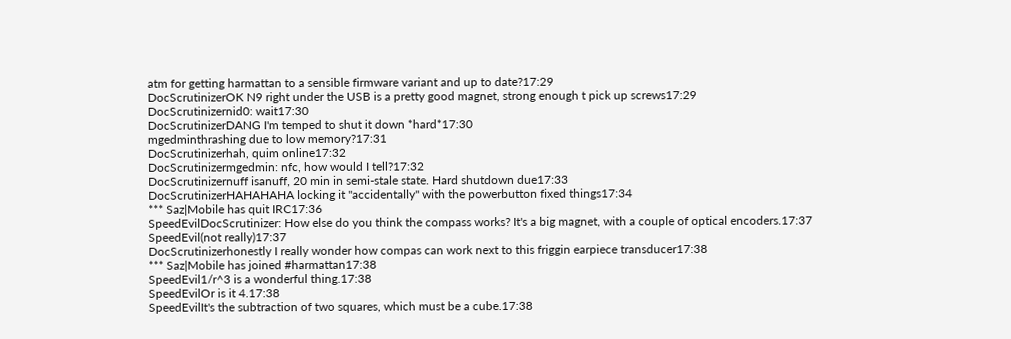atm for getting harmattan to a sensible firmware variant and up to date?17:29
DocScrutinizerOK N9 right under the USB is a pretty good magnet, strong enough t pick up screws17:29
DocScrutinizernid0: wait17:30
DocScrutinizerDANG I'm temped to shut it down *hard*17:30
mgedminthrashing due to low memory?17:31
DocScrutinizerhah, quim online17:32
DocScrutinizermgedmin: nfc, how would I tell?17:32
DocScrutinizernuff isanuff, 20 min in semi-stale state. Hard shutdown due17:33
DocScrutinizerHAHAHAHA locking it "accidentally" with the powerbutton fixed things17:34
*** Saz|Mobile has quit IRC17:36
SpeedEvilDocScrutinizer: How else do you think the compass works? It's a big magnet, with a couple of optical encoders.17:37
SpeedEvil(not really)17:37
DocScrutinizerhonestly I really wonder how compas can work next to this friggin earpiece transducer17:38
*** Saz|Mobile has joined #harmattan17:38
SpeedEvil1/r^3 is a wonderful thing.17:38
SpeedEvilOr is it 4.17:38
SpeedEvilIt's the subtraction of two squares, which must be a cube.17:38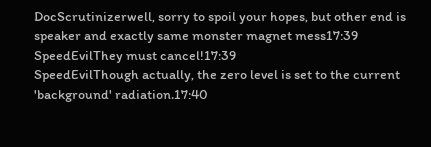DocScrutinizerwell, sorry to spoil your hopes, but other end is speaker and exactly same monster magnet mess17:39
SpeedEvilThey must cancel!17:39
SpeedEvilThough actually, the zero level is set to the current 'background' radiation.17:40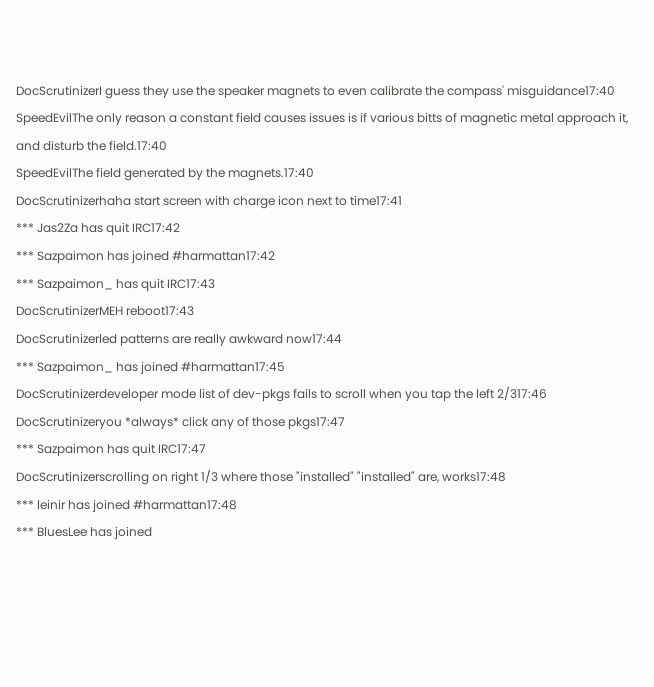DocScrutinizerI guess they use the speaker magnets to even calibrate the compass' misguidance17:40
SpeedEvilThe only reason a constant field causes issues is if various bitts of magnetic metal approach it, and disturb the field.17:40
SpeedEvilThe field generated by the magnets.17:40
DocScrutinizerhaha start screen with charge icon next to time17:41
*** Jas2Za has quit IRC17:42
*** Sazpaimon has joined #harmattan17:42
*** Sazpaimon_ has quit IRC17:43
DocScrutinizerMEH reboot17:43
DocScrutinizerled patterns are really awkward now17:44
*** Sazpaimon_ has joined #harmattan17:45
DocScrutinizerdeveloper mode list of dev-pkgs fails to scroll when you tap the left 2/317:46
DocScrutinizeryou *always* click any of those pkgs17:47
*** Sazpaimon has quit IRC17:47
DocScrutinizerscrolling on right 1/3 where those "installed" "installed" are, works17:48
*** leinir has joined #harmattan17:48
*** BluesLee has joined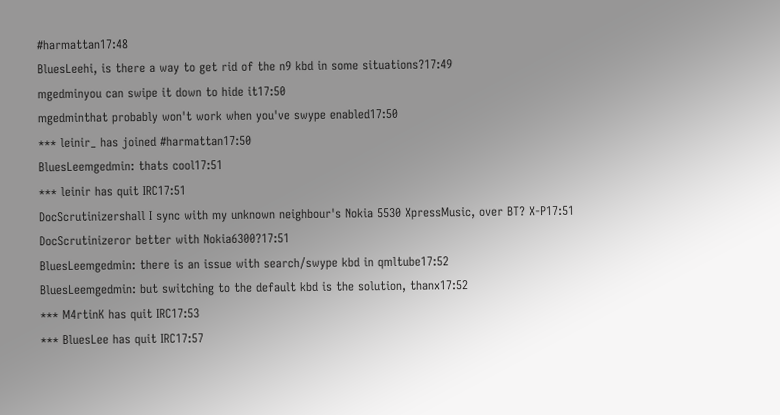#harmattan17:48
BluesLeehi, is there a way to get rid of the n9 kbd in some situations?17:49
mgedminyou can swipe it down to hide it17:50
mgedminthat probably won't work when you've swype enabled17:50
*** leinir_ has joined #harmattan17:50
BluesLeemgedmin: thats cool17:51
*** leinir has quit IRC17:51
DocScrutinizershall I sync with my unknown neighbour's Nokia 5530 XpressMusic, over BT? X-P17:51
DocScrutinizeror better with Nokia6300?17:51
BluesLeemgedmin: there is an issue with search/swype kbd in qmltube17:52
BluesLeemgedmin: but switching to the default kbd is the solution, thanx17:52
*** M4rtinK has quit IRC17:53
*** BluesLee has quit IRC17:57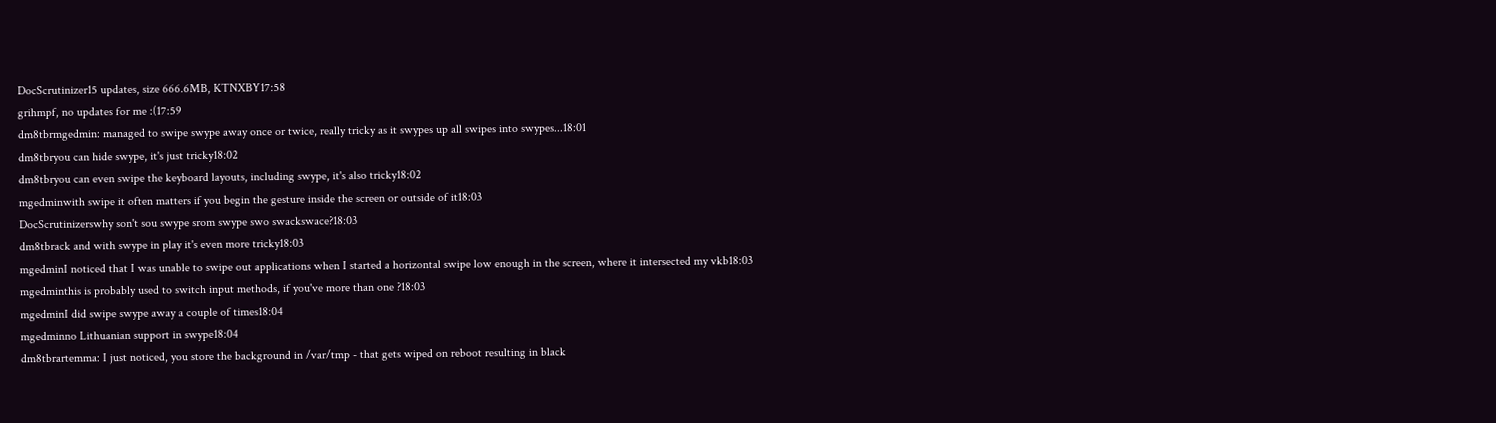DocScrutinizer15 updates, size 666.6MB, KTNXBY17:58
grihmpf, no updates for me :(17:59
dm8tbrmgedmin: managed to swipe swype away once or twice, really tricky as it swypes up all swipes into swypes...18:01
dm8tbryou can hide swype, it's just tricky18:02
dm8tbryou can even swipe the keyboard layouts, including swype, it's also tricky18:02
mgedminwith swipe it often matters if you begin the gesture inside the screen or outside of it18:03
DocScrutinizerswhy son't sou swype srom swype swo swackswace?18:03
dm8tbrack and with swype in play it's even more tricky18:03
mgedminI noticed that I was unable to swipe out applications when I started a horizontal swipe low enough in the screen, where it intersected my vkb18:03
mgedminthis is probably used to switch input methods, if you've more than one ?18:03
mgedminI did swipe swype away a couple of times18:04
mgedminno Lithuanian support in swype18:04
dm8tbrartemma: I just noticed, you store the background in /var/tmp - that gets wiped on reboot resulting in black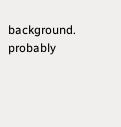background. probably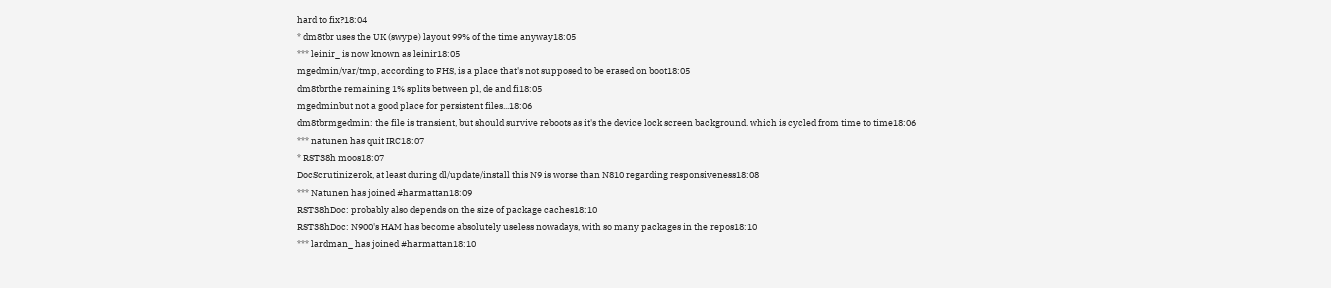hard to fix?18:04
* dm8tbr uses the UK (swype) layout 99% of the time anyway18:05
*** leinir_ is now known as leinir18:05
mgedmin/var/tmp, according to FHS, is a place that's not supposed to be erased on boot18:05
dm8tbrthe remaining 1% splits between pl, de and fi18:05
mgedminbut not a good place for persistent files...18:06
dm8tbrmgedmin: the file is transient, but should survive reboots as it's the device lock screen background. which is cycled from time to time18:06
*** natunen has quit IRC18:07
* RST38h moos18:07
DocScrutinizerok, at least during dl/update/install this N9 is worse than N810 regarding responsiveness18:08
*** Natunen has joined #harmattan18:09
RST38hDoc: probably also depends on the size of package caches18:10
RST38hDoc: N900's HAM has become absolutely useless nowadays, with so many packages in the repos18:10
*** lardman_ has joined #harmattan18:10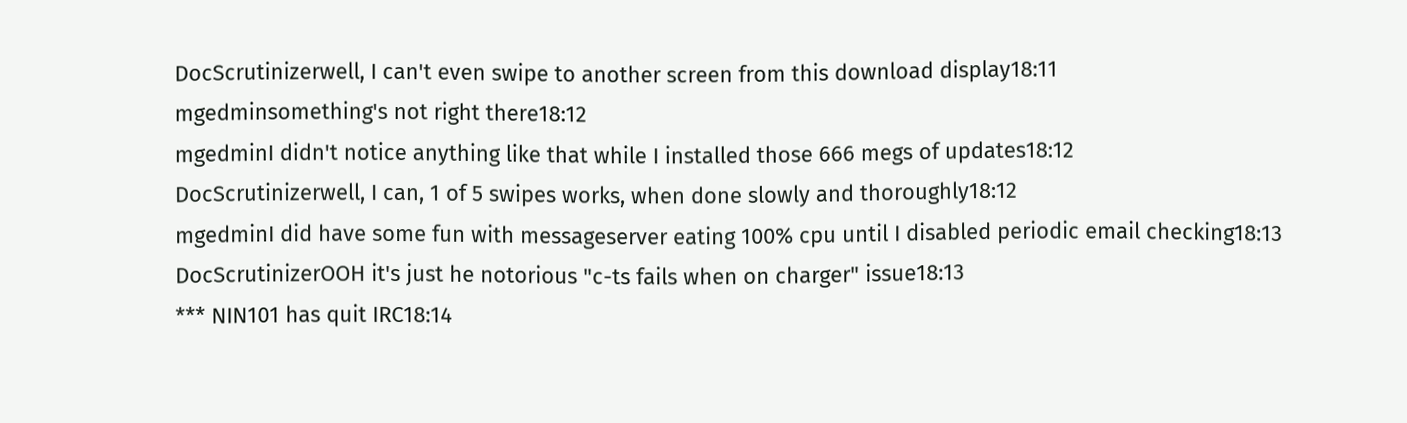DocScrutinizerwell, I can't even swipe to another screen from this download display18:11
mgedminsomething's not right there18:12
mgedminI didn't notice anything like that while I installed those 666 megs of updates18:12
DocScrutinizerwell, I can, 1 of 5 swipes works, when done slowly and thoroughly18:12
mgedminI did have some fun with messageserver eating 100% cpu until I disabled periodic email checking18:13
DocScrutinizerOOH it's just he notorious "c-ts fails when on charger" issue18:13
*** NIN101 has quit IRC18:14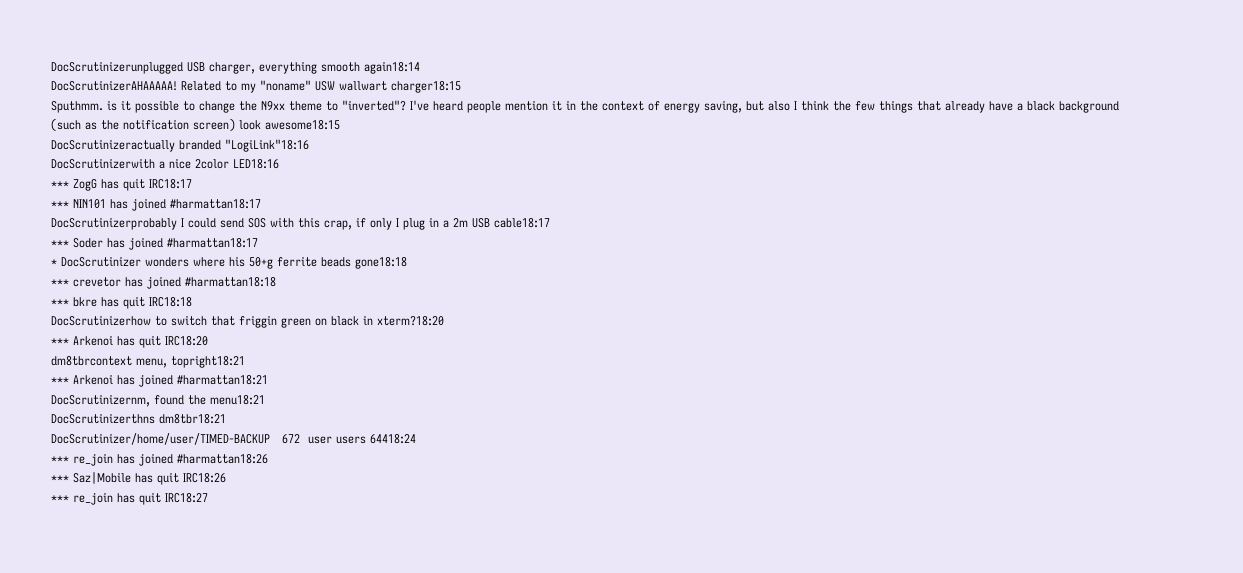DocScrutinizerunplugged USB charger, everything smooth again18:14
DocScrutinizerAHAAAAA! Related to my "noname" USW wallwart charger18:15
Sputhmm. is it possible to change the N9xx theme to "inverted"? I've heard people mention it in the context of energy saving, but also I think the few things that already have a black background (such as the notification screen) look awesome18:15
DocScrutinizeractually branded "LogiLink"18:16
DocScrutinizerwith a nice 2color LED18:16
*** ZogG has quit IRC18:17
*** NIN101 has joined #harmattan18:17
DocScrutinizerprobably I could send SOS with this crap, if only I plug in a 2m USB cable18:17
*** Soder has joined #harmattan18:17
* DocScrutinizer wonders where his 50+g ferrite beads gone18:18
*** crevetor has joined #harmattan18:18
*** bkre has quit IRC18:18
DocScrutinizerhow to switch that friggin green on black in xterm?18:20
*** Arkenoi has quit IRC18:20
dm8tbrcontext menu, topright18:21
*** Arkenoi has joined #harmattan18:21
DocScrutinizernm, found the menu18:21
DocScrutinizerthns dm8tbr18:21
DocScrutinizer/home/user/TIMED-BACKUP   672  user users 64418:24
*** re_join has joined #harmattan18:26
*** Saz|Mobile has quit IRC18:26
*** re_join has quit IRC18:27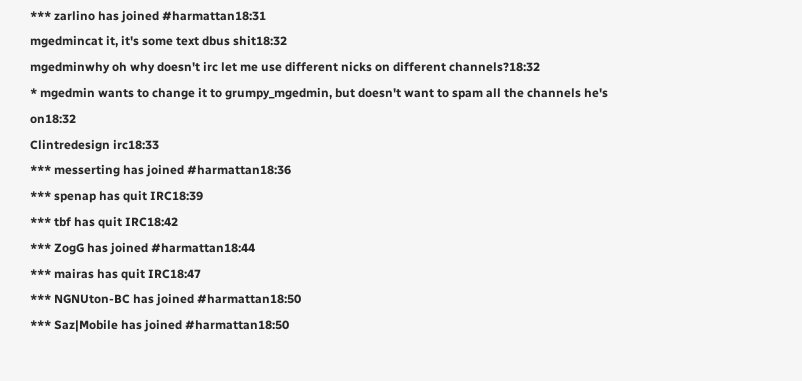*** zarlino has joined #harmattan18:31
mgedmincat it, it's some text dbus shit18:32
mgedminwhy oh why doesn't irc let me use different nicks on different channels?18:32
* mgedmin wants to change it to grumpy_mgedmin, but doesn't want to spam all the channels he's on18:32
Clintredesign irc18:33
*** messerting has joined #harmattan18:36
*** spenap has quit IRC18:39
*** tbf has quit IRC18:42
*** ZogG has joined #harmattan18:44
*** mairas has quit IRC18:47
*** NGNUton-BC has joined #harmattan18:50
*** Saz|Mobile has joined #harmattan18:50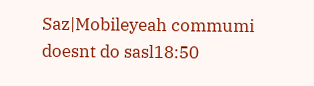Saz|Mobileyeah commumi doesnt do sasl18:50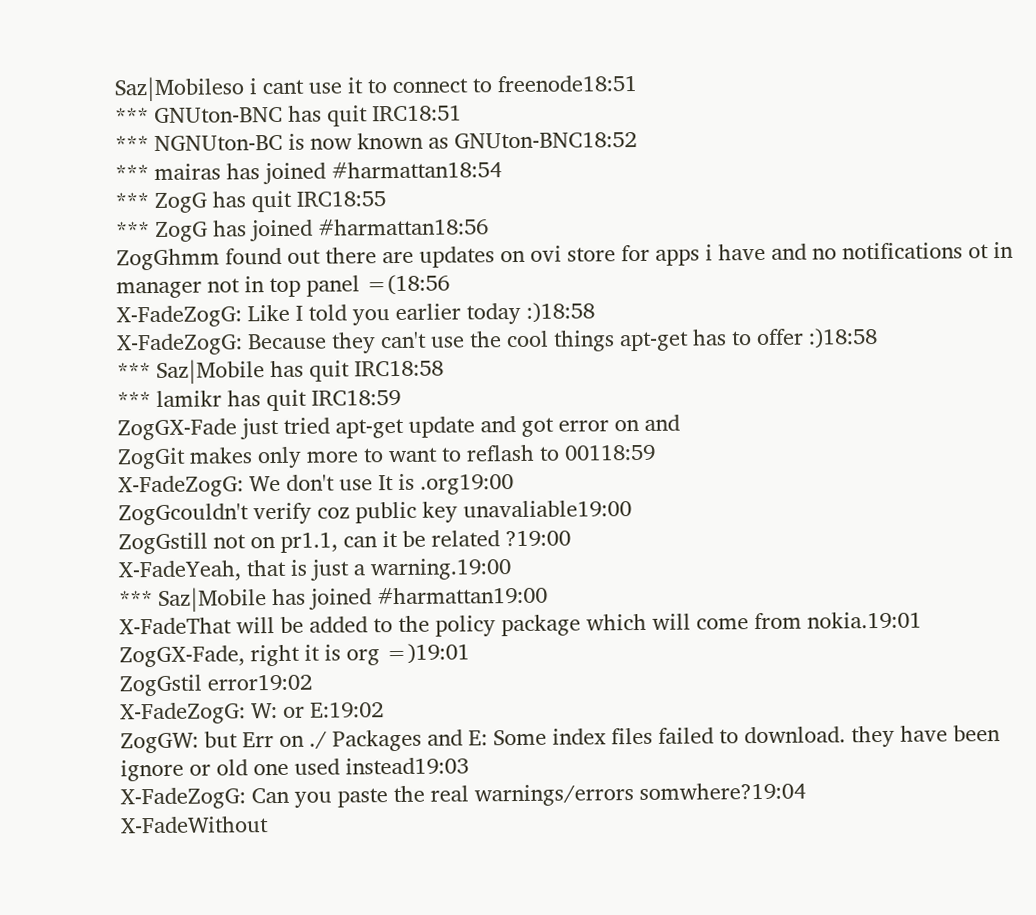Saz|Mobileso i cant use it to connect to freenode18:51
*** GNUton-BNC has quit IRC18:51
*** NGNUton-BC is now known as GNUton-BNC18:52
*** mairas has joined #harmattan18:54
*** ZogG has quit IRC18:55
*** ZogG has joined #harmattan18:56
ZogGhmm found out there are updates on ovi store for apps i have and no notifications ot in manager not in top panel =(18:56
X-FadeZogG: Like I told you earlier today :)18:58
X-FadeZogG: Because they can't use the cool things apt-get has to offer :)18:58
*** Saz|Mobile has quit IRC18:58
*** lamikr has quit IRC18:59
ZogGX-Fade just tried apt-get update and got error on and
ZogGit makes only more to want to reflash to 00118:59
X-FadeZogG: We don't use It is .org19:00
ZogGcouldn't verify coz public key unavaliable19:00
ZogGstill not on pr1.1, can it be related ?19:00
X-FadeYeah, that is just a warning.19:00
*** Saz|Mobile has joined #harmattan19:00
X-FadeThat will be added to the policy package which will come from nokia.19:01
ZogGX-Fade, right it is org =)19:01
ZogGstil error19:02
X-FadeZogG: W: or E:19:02
ZogGW: but Err on ./ Packages and E: Some index files failed to download. they have been ignore or old one used instead19:03
X-FadeZogG: Can you paste the real warnings/errors somwhere?19:04
X-FadeWithout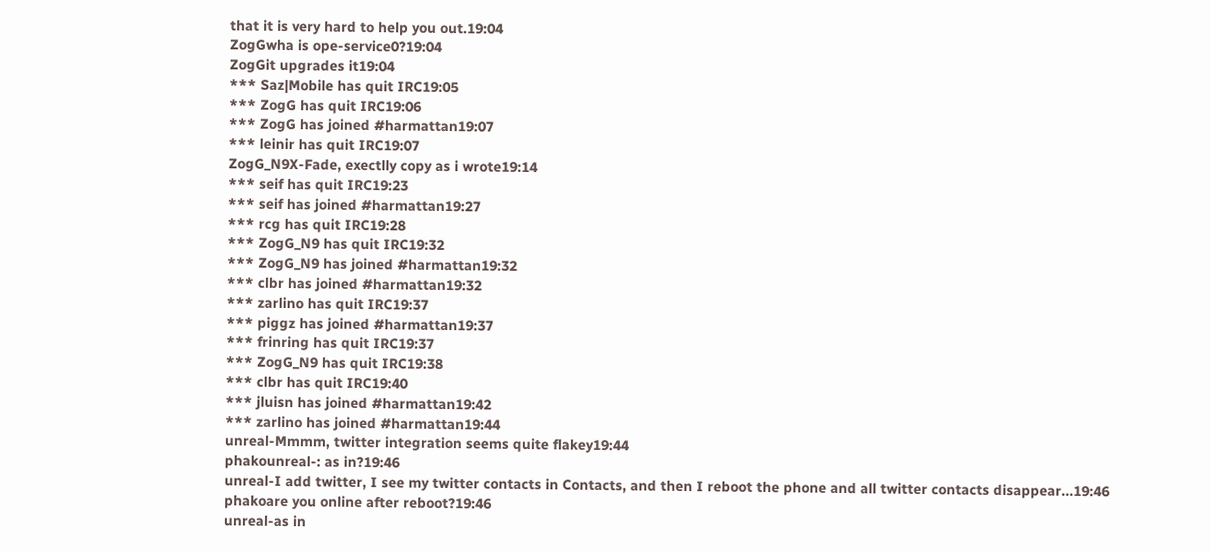that it is very hard to help you out.19:04
ZogGwha is ope-service0?19:04
ZogGit upgrades it19:04
*** Saz|Mobile has quit IRC19:05
*** ZogG has quit IRC19:06
*** ZogG has joined #harmattan19:07
*** leinir has quit IRC19:07
ZogG_N9X-Fade, exectlly copy as i wrote19:14
*** seif has quit IRC19:23
*** seif has joined #harmattan19:27
*** rcg has quit IRC19:28
*** ZogG_N9 has quit IRC19:32
*** ZogG_N9 has joined #harmattan19:32
*** clbr has joined #harmattan19:32
*** zarlino has quit IRC19:37
*** piggz has joined #harmattan19:37
*** frinring has quit IRC19:37
*** ZogG_N9 has quit IRC19:38
*** clbr has quit IRC19:40
*** jluisn has joined #harmattan19:42
*** zarlino has joined #harmattan19:44
unreal-Mmmm, twitter integration seems quite flakey19:44
phakounreal-: as in?19:46
unreal-I add twitter, I see my twitter contacts in Contacts, and then I reboot the phone and all twitter contacts disappear...19:46
phakoare you online after reboot?19:46
unreal-as in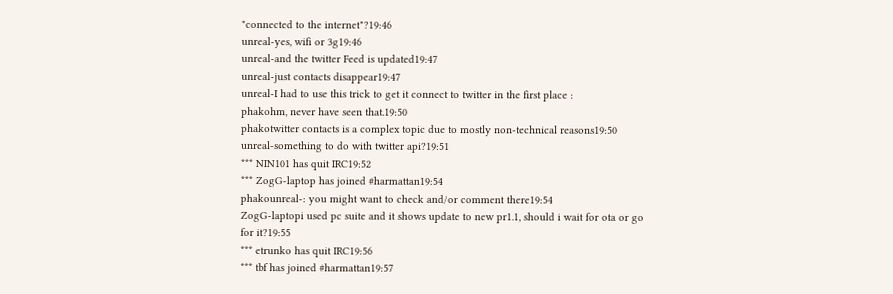"connected to the internet"?19:46
unreal-yes, wifi or 3g19:46
unreal-and the twitter Feed is updated19:47
unreal-just contacts disappear19:47
unreal-I had to use this trick to get it connect to twitter in the first place :
phakohm, never have seen that.19:50
phakotwitter contacts is a complex topic due to mostly non-technical reasons19:50
unreal-something to do with twitter api?19:51
*** NIN101 has quit IRC19:52
*** ZogG-laptop has joined #harmattan19:54
phakounreal-: you might want to check and/or comment there19:54
ZogG-laptopi used pc suite and it shows update to new pr1.1, should i wait for ota or go for it?19:55
*** etrunko has quit IRC19:56
*** tbf has joined #harmattan19:57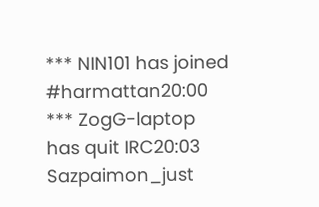*** NIN101 has joined #harmattan20:00
*** ZogG-laptop has quit IRC20:03
Sazpaimon_just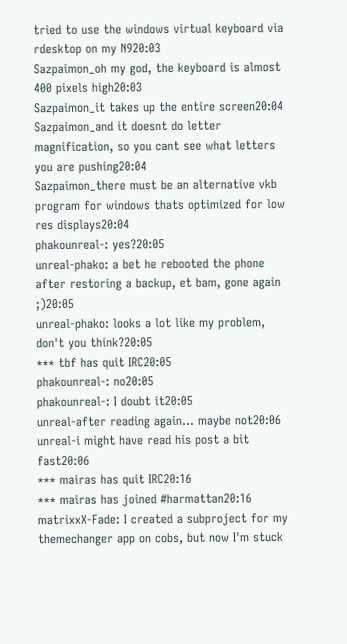tried to use the windows virtual keyboard via rdesktop on my N920:03
Sazpaimon_oh my god, the keyboard is almost 400 pixels high20:03
Sazpaimon_it takes up the entire screen20:04
Sazpaimon_and it doesnt do letter magnification, so you cant see what letters you are pushing20:04
Sazpaimon_there must be an alternative vkb program for windows thats optimized for low res displays20:04
phakounreal-: yes?20:05
unreal-phako: a bet he rebooted the phone after restoring a backup, et bam, gone again ;)20:05
unreal-phako: looks a lot like my problem, don't you think?20:05
*** tbf has quit IRC20:05
phakounreal-: no20:05
phakounreal-: I doubt it20:05
unreal-after reading again... maybe not20:06
unreal-i might have read his post a bit fast20:06
*** mairas has quit IRC20:16
*** mairas has joined #harmattan20:16
matrixxX-Fade: I created a subproject for my themechanger app on cobs, but now I'm stuck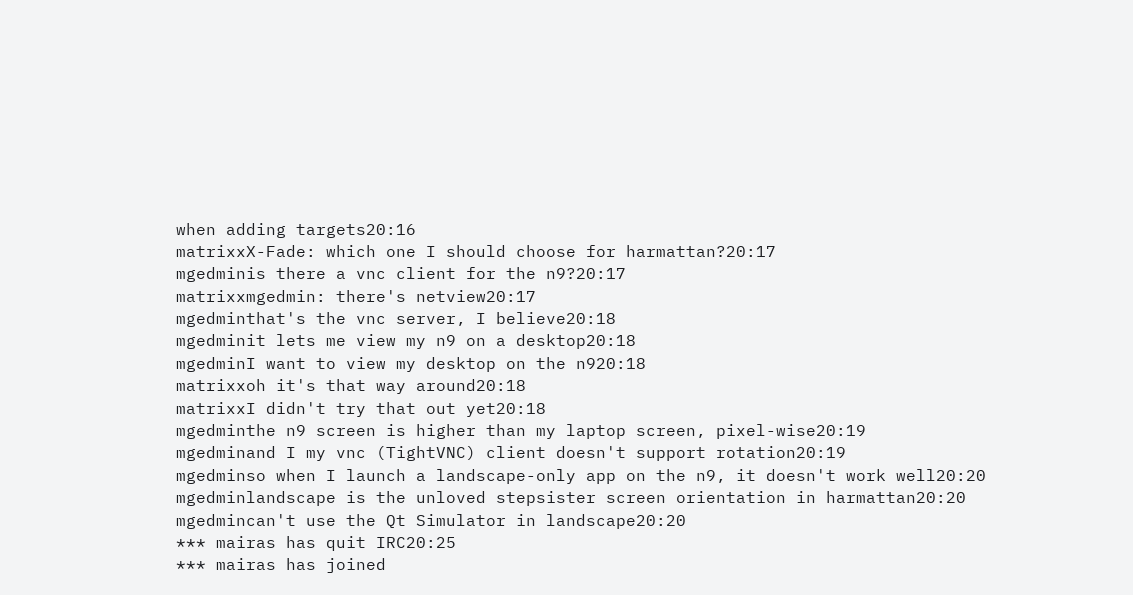when adding targets20:16
matrixxX-Fade: which one I should choose for harmattan?20:17
mgedminis there a vnc client for the n9?20:17
matrixxmgedmin: there's netview20:17
mgedminthat's the vnc server, I believe20:18
mgedminit lets me view my n9 on a desktop20:18
mgedminI want to view my desktop on the n920:18
matrixxoh it's that way around20:18
matrixxI didn't try that out yet20:18
mgedminthe n9 screen is higher than my laptop screen, pixel-wise20:19
mgedminand I my vnc (TightVNC) client doesn't support rotation20:19
mgedminso when I launch a landscape-only app on the n9, it doesn't work well20:20
mgedminlandscape is the unloved stepsister screen orientation in harmattan20:20
mgedmincan't use the Qt Simulator in landscape20:20
*** mairas has quit IRC20:25
*** mairas has joined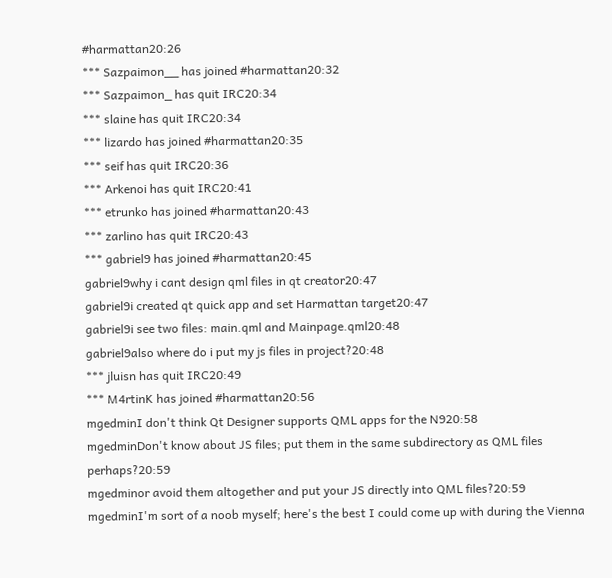#harmattan20:26
*** Sazpaimon__ has joined #harmattan20:32
*** Sazpaimon_ has quit IRC20:34
*** slaine has quit IRC20:34
*** lizardo has joined #harmattan20:35
*** seif has quit IRC20:36
*** Arkenoi has quit IRC20:41
*** etrunko has joined #harmattan20:43
*** zarlino has quit IRC20:43
*** gabriel9 has joined #harmattan20:45
gabriel9why i cant design qml files in qt creator20:47
gabriel9i created qt quick app and set Harmattan target20:47
gabriel9i see two files: main.qml and Mainpage.qml20:48
gabriel9also where do i put my js files in project?20:48
*** jluisn has quit IRC20:49
*** M4rtinK has joined #harmattan20:56
mgedminI don't think Qt Designer supports QML apps for the N920:58
mgedminDon't know about JS files; put them in the same subdirectory as QML files perhaps?20:59
mgedminor avoid them altogether and put your JS directly into QML files?20:59
mgedminI'm sort of a noob myself; here's the best I could come up with during the Vienna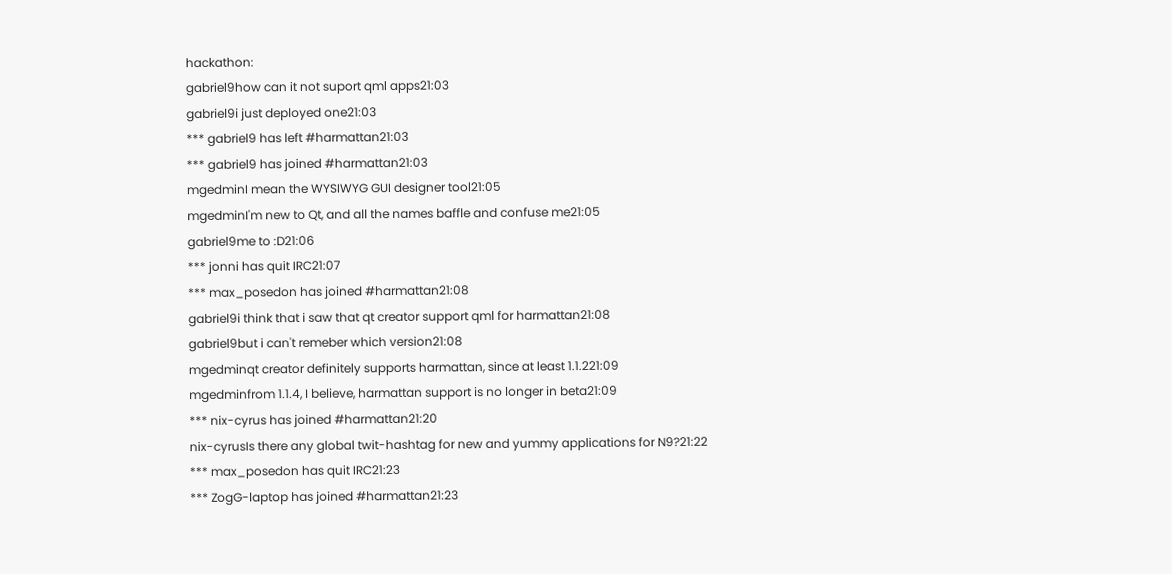hackathon:
gabriel9how can it not suport qml apps21:03
gabriel9i just deployed one21:03
*** gabriel9 has left #harmattan21:03
*** gabriel9 has joined #harmattan21:03
mgedminI mean the WYSIWYG GUI designer tool21:05
mgedminI'm new to Qt, and all the names baffle and confuse me21:05
gabriel9me to :D21:06
*** jonni has quit IRC21:07
*** max_posedon has joined #harmattan21:08
gabriel9i think that i saw that qt creator support qml for harmattan21:08
gabriel9but i can't remeber which version21:08
mgedminqt creator definitely supports harmattan, since at least 1.1.221:09
mgedminfrom 1.1.4, I believe, harmattan support is no longer in beta21:09
*** nix-cyrus has joined #harmattan21:20
nix-cyrusIs there any global twit-hashtag for new and yummy applications for N9?21:22
*** max_posedon has quit IRC21:23
*** ZogG-laptop has joined #harmattan21:23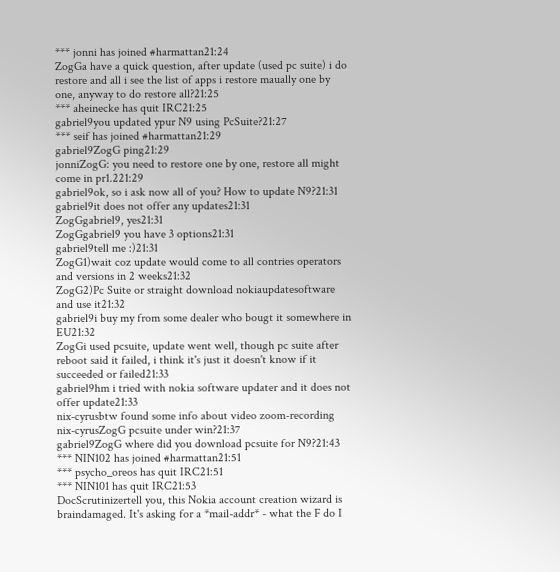*** jonni has joined #harmattan21:24
ZogGa have a quick question, after update (used pc suite) i do restore and all i see the list of apps i restore maually one by one, anyway to do restore all?21:25
*** aheinecke has quit IRC21:25
gabriel9you updated ypur N9 using PcSuite?21:27
*** seif has joined #harmattan21:29
gabriel9ZogG ping21:29
jonniZogG: you need to restore one by one, restore all might come in pr1.221:29
gabriel9ok, so i ask now all of you? How to update N9?21:31
gabriel9it does not offer any updates21:31
ZogGgabriel9, yes21:31
ZogGgabriel9 you have 3 options21:31
gabriel9tell me :)21:31
ZogG1)wait coz update would come to all contries operators and versions in 2 weeks21:32
ZogG2)Pc Suite or straight download nokiaupdatesoftware and use it21:32
gabriel9i buy my from some dealer who bougt it somewhere in EU21:32
ZogGi used pcsuite, update went well, though pc suite after reboot said it failed, i think it's just it doesn't know if it succeeded or failed21:33
gabriel9hm i tried with nokia software updater and it does not offer update21:33
nix-cyrusbtw found some info about video zoom-recording
nix-cyrusZogG pcsuite under win?21:37
gabriel9ZogG where did you download pcsuite for N9?21:43
*** NIN102 has joined #harmattan21:51
*** psycho_oreos has quit IRC21:51
*** NIN101 has quit IRC21:53
DocScrutinizertell you, this Nokia account creation wizard is braindamaged. It's asking for a *mail-addr* - what the F do I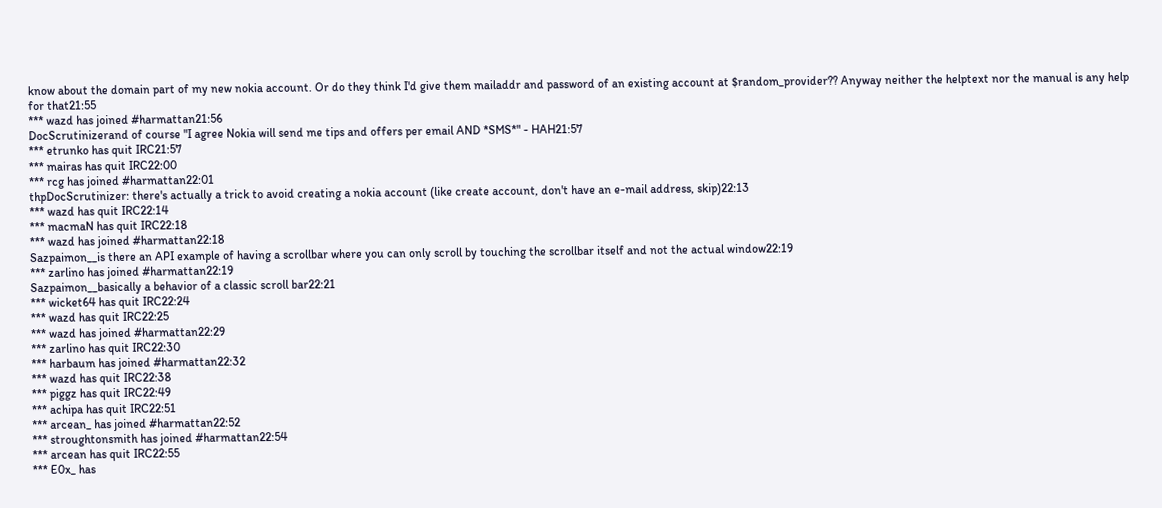know about the domain part of my new nokia account. Or do they think I'd give them mailaddr and password of an existing account at $random_provider?? Anyway neither the helptext nor the manual is any help for that21:55
*** wazd has joined #harmattan21:56
DocScrutinizerand of course "I agree Nokia will send me tips and offers per email AND *SMS*" - HAH21:57
*** etrunko has quit IRC21:57
*** mairas has quit IRC22:00
*** rcg has joined #harmattan22:01
thpDocScrutinizer: there's actually a trick to avoid creating a nokia account (like create account, don't have an e-mail address, skip)22:13
*** wazd has quit IRC22:14
*** macmaN has quit IRC22:18
*** wazd has joined #harmattan22:18
Sazpaimon__is there an API example of having a scrollbar where you can only scroll by touching the scrollbar itself and not the actual window22:19
*** zarlino has joined #harmattan22:19
Sazpaimon__basically a behavior of a classic scroll bar22:21
*** wicket64 has quit IRC22:24
*** wazd has quit IRC22:25
*** wazd has joined #harmattan22:29
*** zarlino has quit IRC22:30
*** harbaum has joined #harmattan22:32
*** wazd has quit IRC22:38
*** piggz has quit IRC22:49
*** achipa has quit IRC22:51
*** arcean_ has joined #harmattan22:52
*** stroughtonsmith has joined #harmattan22:54
*** arcean has quit IRC22:55
*** E0x_ has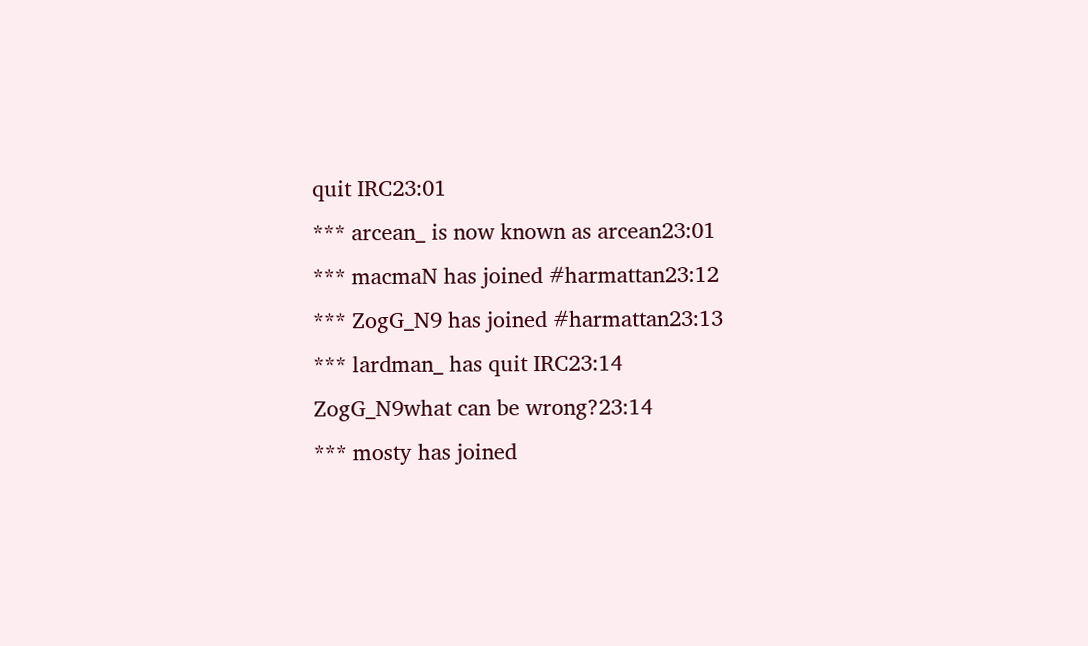quit IRC23:01
*** arcean_ is now known as arcean23:01
*** macmaN has joined #harmattan23:12
*** ZogG_N9 has joined #harmattan23:13
*** lardman_ has quit IRC23:14
ZogG_N9what can be wrong?23:14
*** mosty has joined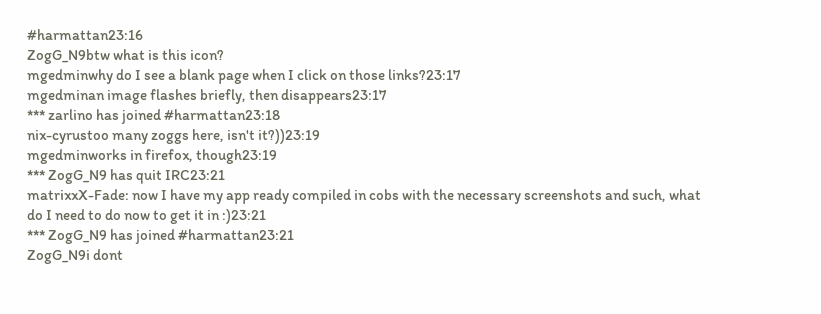#harmattan23:16
ZogG_N9btw what is this icon?
mgedminwhy do I see a blank page when I click on those links?23:17
mgedminan image flashes briefly, then disappears23:17
*** zarlino has joined #harmattan23:18
nix-cyrustoo many zoggs here, isn't it?))23:19
mgedminworks in firefox, though23:19
*** ZogG_N9 has quit IRC23:21
matrixxX-Fade: now I have my app ready compiled in cobs with the necessary screenshots and such, what do I need to do now to get it in :)23:21
*** ZogG_N9 has joined #harmattan23:21
ZogG_N9i dont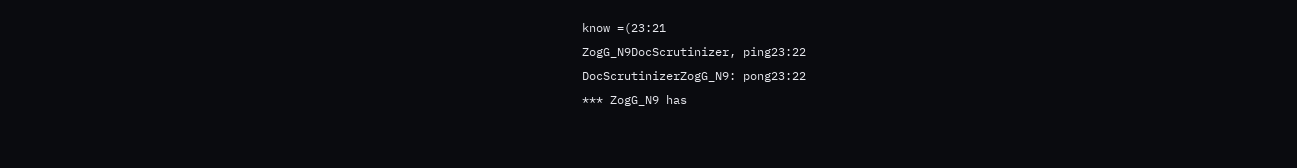know =(23:21
ZogG_N9DocScrutinizer, ping23:22
DocScrutinizerZogG_N9: pong23:22
*** ZogG_N9 has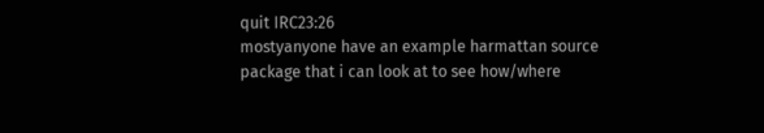quit IRC23:26
mostyanyone have an example harmattan source package that i can look at to see how/where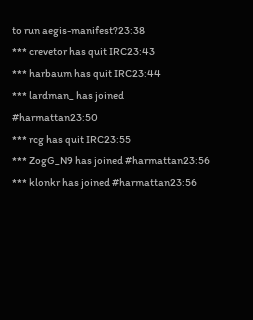to run aegis-manifest?23:38
*** crevetor has quit IRC23:43
*** harbaum has quit IRC23:44
*** lardman_ has joined #harmattan23:50
*** rcg has quit IRC23:55
*** ZogG_N9 has joined #harmattan23:56
*** klonkr has joined #harmattan23:56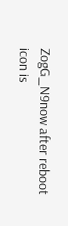ZogG_N9now after reboot icon is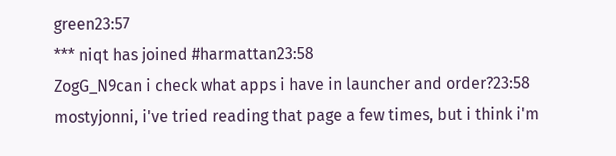green23:57
*** niqt has joined #harmattan23:58
ZogG_N9can i check what apps i have in launcher and order?23:58
mostyjonni, i've tried reading that page a few times, but i think i'm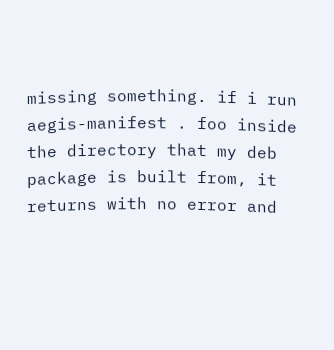missing something. if i run aegis-manifest . foo inside the directory that my deb package is built from, it returns with no error and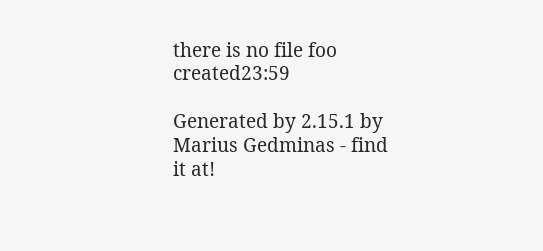there is no file foo created23:59

Generated by 2.15.1 by Marius Gedminas - find it at!